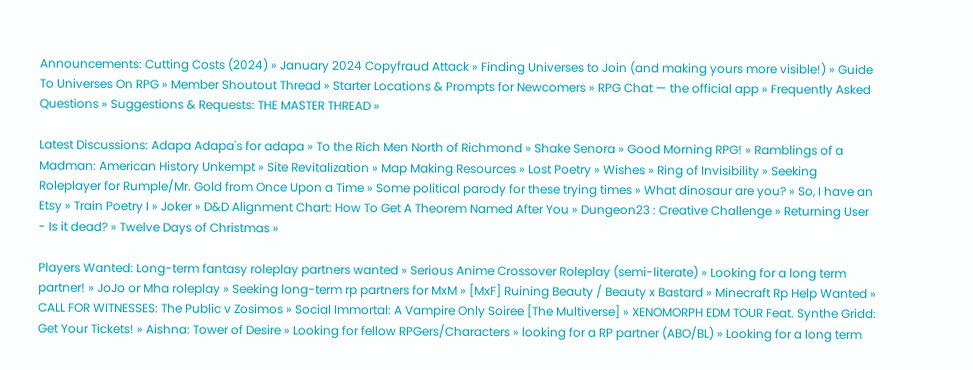Announcements: Cutting Costs (2024) » January 2024 Copyfraud Attack » Finding Universes to Join (and making yours more visible!) » Guide To Universes On RPG » Member Shoutout Thread » Starter Locations & Prompts for Newcomers » RPG Chat — the official app » Frequently Asked Questions » Suggestions & Requests: THE MASTER THREAD »

Latest Discussions: Adapa Adapa's for adapa » To the Rich Men North of Richmond » Shake Senora » Good Morning RPG! » Ramblings of a Madman: American History Unkempt » Site Revitalization » Map Making Resources » Lost Poetry » Wishes » Ring of Invisibility » Seeking Roleplayer for Rumple/Mr. Gold from Once Upon a Time » Some political parody for these trying times » What dinosaur are you? » So, I have an Etsy » Train Poetry I » Joker » D&D Alignment Chart: How To Get A Theorem Named After You » Dungeon23 : Creative Challenge » Returning User - Is it dead? » Twelve Days of Christmas »

Players Wanted: Long-term fantasy roleplay partners wanted » Serious Anime Crossover Roleplay (semi-literate) » Looking for a long term partner! » JoJo or Mha roleplay » Seeking long-term rp partners for MxM » [MxF] Ruining Beauty / Beauty x Bastard » Minecraft Rp Help Wanted » CALL FOR WITNESSES: The Public v Zosimos » Social Immortal: A Vampire Only Soiree [The Multiverse] » XENOMORPH EDM TOUR Feat. Synthe Gridd: Get Your Tickets! » Aishna: Tower of Desire » Looking for fellow RPGers/Characters » looking for a RP partner (ABO/BL) » Looking for a long term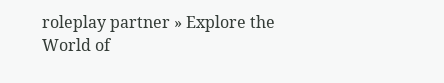roleplay partner » Explore the World of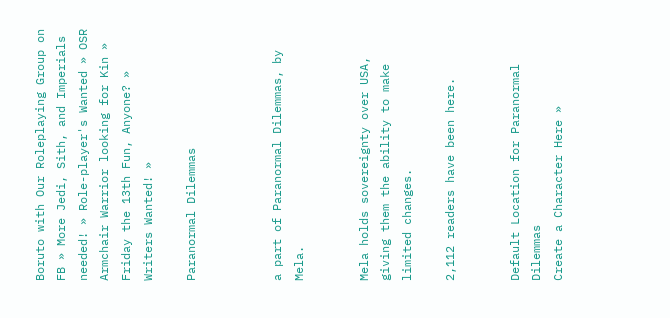Boruto with Our Roleplaying Group on FB » More Jedi, Sith, and Imperials needed! » Role-player's Wanted » OSR Armchair Warrior looking for Kin » Friday the 13th Fun, Anyone? » Writers Wanted! »

Paranormal Dilemmas



a part of Paranormal Dilemmas, by Mela.


Mela holds sovereignty over USA, giving them the ability to make limited changes.

2,112 readers have been here.


Default Location for Paranormal Dilemmas
Create a Character Here »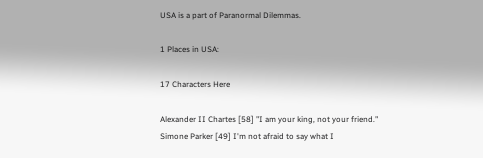USA is a part of Paranormal Dilemmas.

1 Places in USA:

17 Characters Here

Alexander II Chartes [58] "I am your king, not your friend."
Simone Parker [49] I'm not afraid to say what I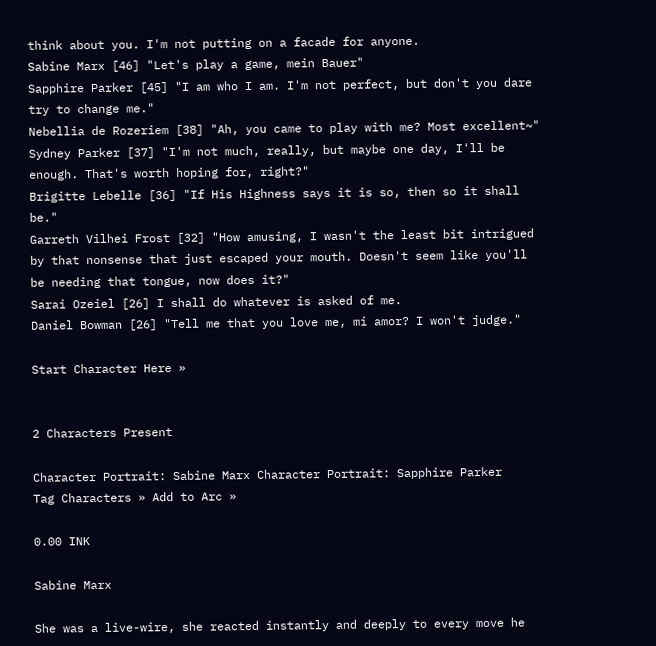think about you. I'm not putting on a facade for anyone.
Sabine Marx [46] "Let's play a game, mein Bauer"
Sapphire Parker [45] "I am who I am. I'm not perfect, but don't you dare try to change me."
Nebellia de Rozeriem [38] "Ah, you came to play with me? Most excellent~"
Sydney Parker [37] "I'm not much, really, but maybe one day, I'll be enough. That's worth hoping for, right?"
Brigitte Lebelle [36] "If His Highness says it is so, then so it shall be."
Garreth Vilhei Frost [32] "How amusing, I wasn't the least bit intrigued by that nonsense that just escaped your mouth. Doesn't seem like you'll be needing that tongue, now does it?"
Sarai Ozeiel [26] I shall do whatever is asked of me.
Daniel Bowman [26] "Tell me that you love me, mi amor? I won't judge."

Start Character Here »


2 Characters Present

Character Portrait: Sabine Marx Character Portrait: Sapphire Parker
Tag Characters » Add to Arc »

0.00 INK

Sabine Marx

She was a live-wire, she reacted instantly and deeply to every move he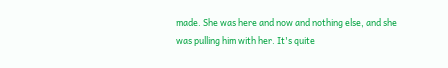made. She was here and now and nothing else, and she was pulling him with her. It's quite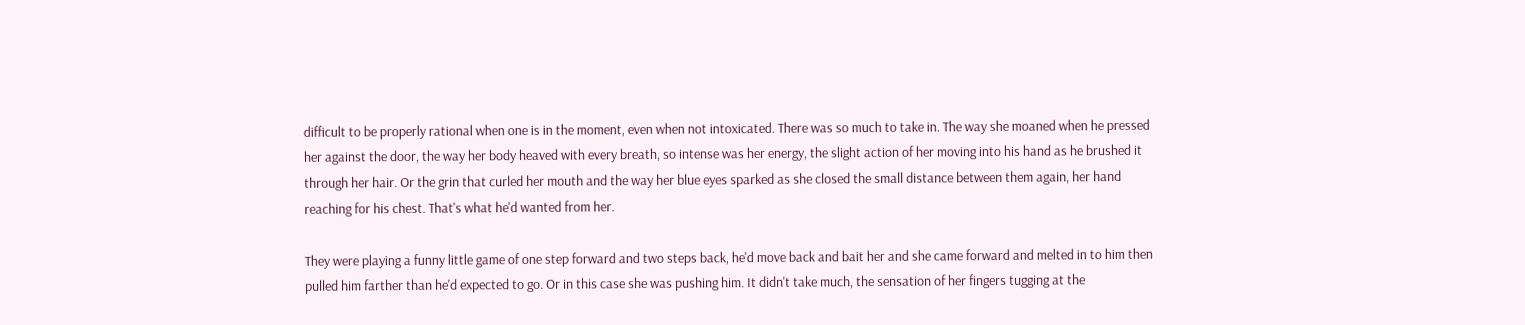difficult to be properly rational when one is in the moment, even when not intoxicated. There was so much to take in. The way she moaned when he pressed her against the door, the way her body heaved with every breath, so intense was her energy, the slight action of her moving into his hand as he brushed it through her hair. Or the grin that curled her mouth and the way her blue eyes sparked as she closed the small distance between them again, her hand reaching for his chest. That's what he'd wanted from her.

They were playing a funny little game of one step forward and two steps back, he'd move back and bait her and she came forward and melted in to him then pulled him farther than he'd expected to go. Or in this case she was pushing him. It didn't take much, the sensation of her fingers tugging at the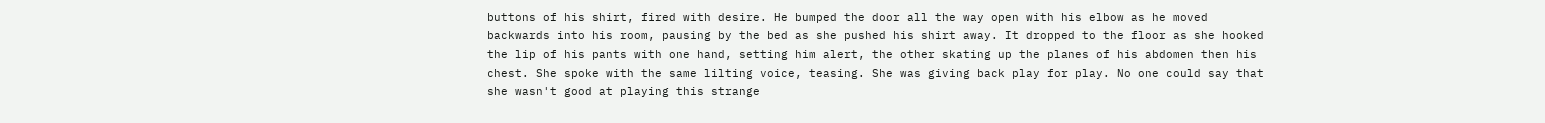buttons of his shirt, fired with desire. He bumped the door all the way open with his elbow as he moved backwards into his room, pausing by the bed as she pushed his shirt away. It dropped to the floor as she hooked the lip of his pants with one hand, setting him alert, the other skating up the planes of his abdomen then his chest. She spoke with the same lilting voice, teasing. She was giving back play for play. No one could say that she wasn't good at playing this strange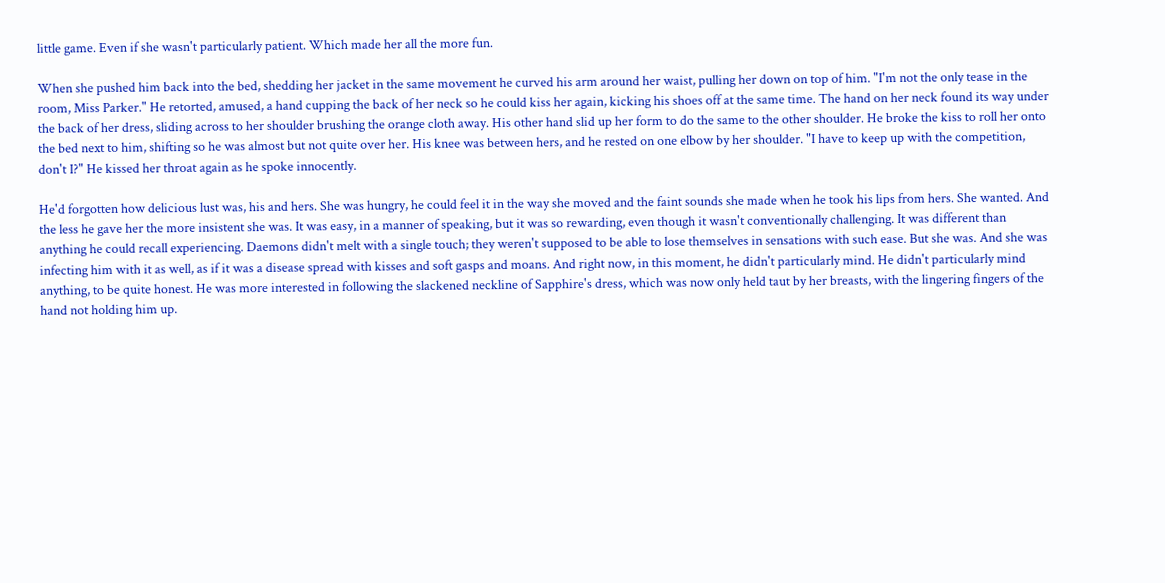little game. Even if she wasn't particularly patient. Which made her all the more fun.

When she pushed him back into the bed, shedding her jacket in the same movement he curved his arm around her waist, pulling her down on top of him. "I'm not the only tease in the room, Miss Parker." He retorted, amused, a hand cupping the back of her neck so he could kiss her again, kicking his shoes off at the same time. The hand on her neck found its way under the back of her dress, sliding across to her shoulder brushing the orange cloth away. His other hand slid up her form to do the same to the other shoulder. He broke the kiss to roll her onto the bed next to him, shifting so he was almost but not quite over her. His knee was between hers, and he rested on one elbow by her shoulder. "I have to keep up with the competition, don't I?" He kissed her throat again as he spoke innocently.

He'd forgotten how delicious lust was, his and hers. She was hungry, he could feel it in the way she moved and the faint sounds she made when he took his lips from hers. She wanted. And the less he gave her the more insistent she was. It was easy, in a manner of speaking, but it was so rewarding, even though it wasn't conventionally challenging. It was different than anything he could recall experiencing. Daemons didn't melt with a single touch; they weren't supposed to be able to lose themselves in sensations with such ease. But she was. And she was infecting him with it as well, as if it was a disease spread with kisses and soft gasps and moans. And right now, in this moment, he didn't particularly mind. He didn't particularly mind anything, to be quite honest. He was more interested in following the slackened neckline of Sapphire's dress, which was now only held taut by her breasts, with the lingering fingers of the hand not holding him up.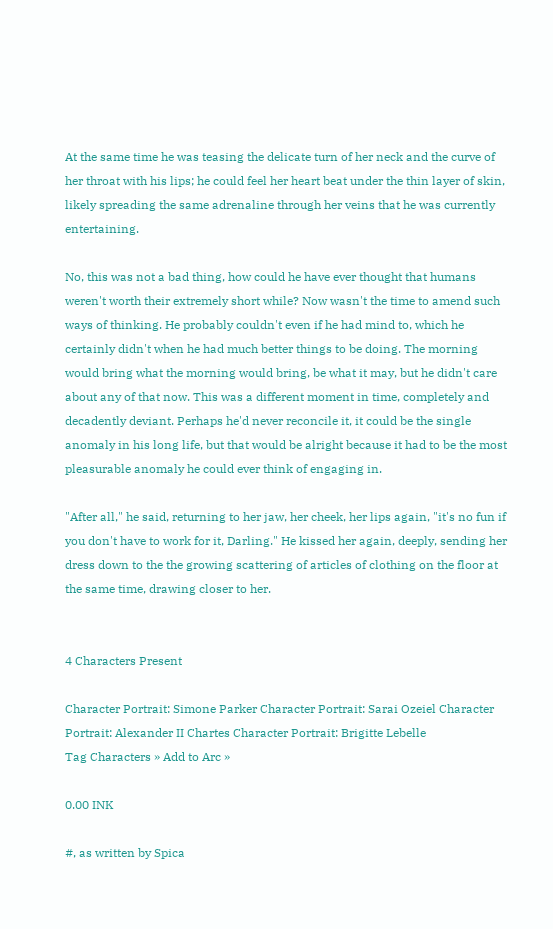At the same time he was teasing the delicate turn of her neck and the curve of her throat with his lips; he could feel her heart beat under the thin layer of skin, likely spreading the same adrenaline through her veins that he was currently entertaining.

No, this was not a bad thing, how could he have ever thought that humans weren't worth their extremely short while? Now wasn't the time to amend such ways of thinking. He probably couldn't even if he had mind to, which he certainly didn't when he had much better things to be doing. The morning would bring what the morning would bring, be what it may, but he didn't care about any of that now. This was a different moment in time, completely and decadently deviant. Perhaps he'd never reconcile it, it could be the single anomaly in his long life, but that would be alright because it had to be the most pleasurable anomaly he could ever think of engaging in.

"After all," he said, returning to her jaw, her cheek, her lips again, "it's no fun if you don't have to work for it, Darling." He kissed her again, deeply, sending her dress down to the the growing scattering of articles of clothing on the floor at the same time, drawing closer to her.


4 Characters Present

Character Portrait: Simone Parker Character Portrait: Sarai Ozeiel Character Portrait: Alexander II Chartes Character Portrait: Brigitte Lebelle
Tag Characters » Add to Arc »

0.00 INK

#, as written by Spica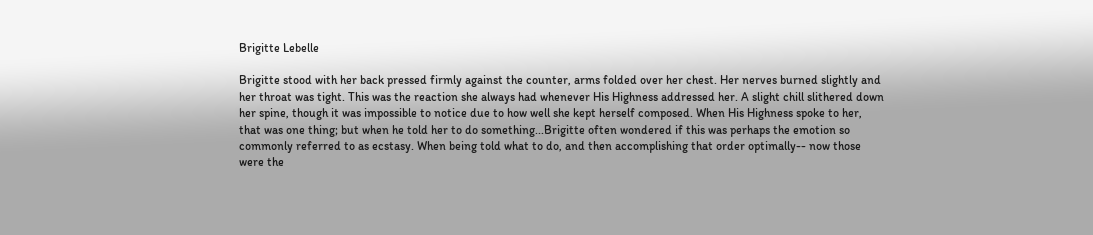Brigitte Lebelle

Brigitte stood with her back pressed firmly against the counter, arms folded over her chest. Her nerves burned slightly and her throat was tight. This was the reaction she always had whenever His Highness addressed her. A slight chill slithered down her spine, though it was impossible to notice due to how well she kept herself composed. When His Highness spoke to her, that was one thing; but when he told her to do something...Brigitte often wondered if this was perhaps the emotion so commonly referred to as ecstasy. When being told what to do, and then accomplishing that order optimally-- now those were the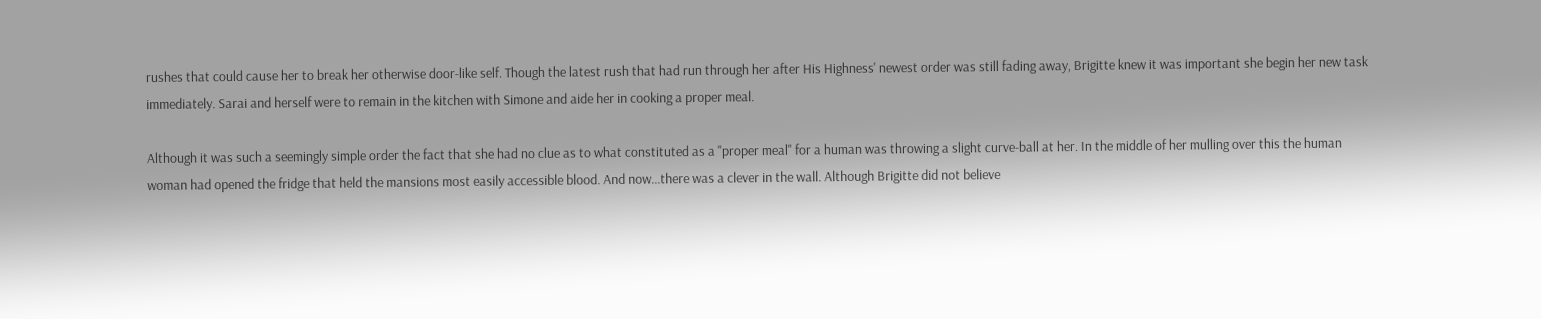rushes that could cause her to break her otherwise door-like self. Though the latest rush that had run through her after His Highness' newest order was still fading away, Brigitte knew it was important she begin her new task immediately. Sarai and herself were to remain in the kitchen with Simone and aide her in cooking a proper meal.

Although it was such a seemingly simple order the fact that she had no clue as to what constituted as a "proper meal" for a human was throwing a slight curve-ball at her. In the middle of her mulling over this the human woman had opened the fridge that held the mansions most easily accessible blood. And now...there was a clever in the wall. Although Brigitte did not believe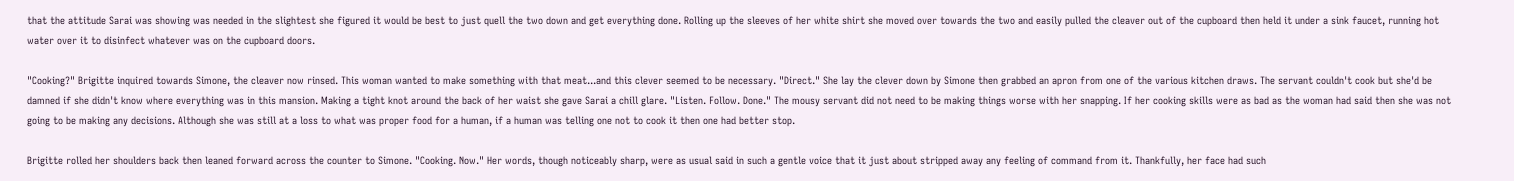that the attitude Sarai was showing was needed in the slightest she figured it would be best to just quell the two down and get everything done. Rolling up the sleeves of her white shirt she moved over towards the two and easily pulled the cleaver out of the cupboard then held it under a sink faucet, running hot water over it to disinfect whatever was on the cupboard doors.

"Cooking?" Brigitte inquired towards Simone, the cleaver now rinsed. This woman wanted to make something with that meat...and this clever seemed to be necessary. "Direct." She lay the clever down by Simone then grabbed an apron from one of the various kitchen draws. The servant couldn't cook but she'd be damned if she didn't know where everything was in this mansion. Making a tight knot around the back of her waist she gave Sarai a chill glare. "Listen. Follow. Done." The mousy servant did not need to be making things worse with her snapping. If her cooking skills were as bad as the woman had said then she was not going to be making any decisions. Although she was still at a loss to what was proper food for a human, if a human was telling one not to cook it then one had better stop.

Brigitte rolled her shoulders back then leaned forward across the counter to Simone. "Cooking. Now." Her words, though noticeably sharp, were as usual said in such a gentle voice that it just about stripped away any feeling of command from it. Thankfully, her face had such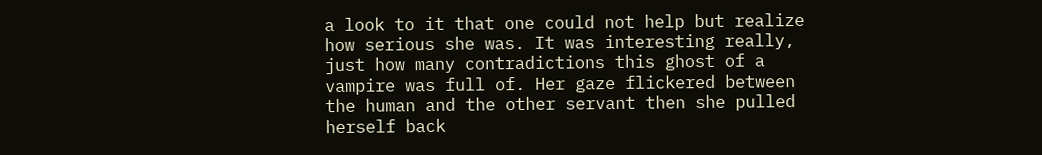a look to it that one could not help but realize how serious she was. It was interesting really, just how many contradictions this ghost of a vampire was full of. Her gaze flickered between the human and the other servant then she pulled herself back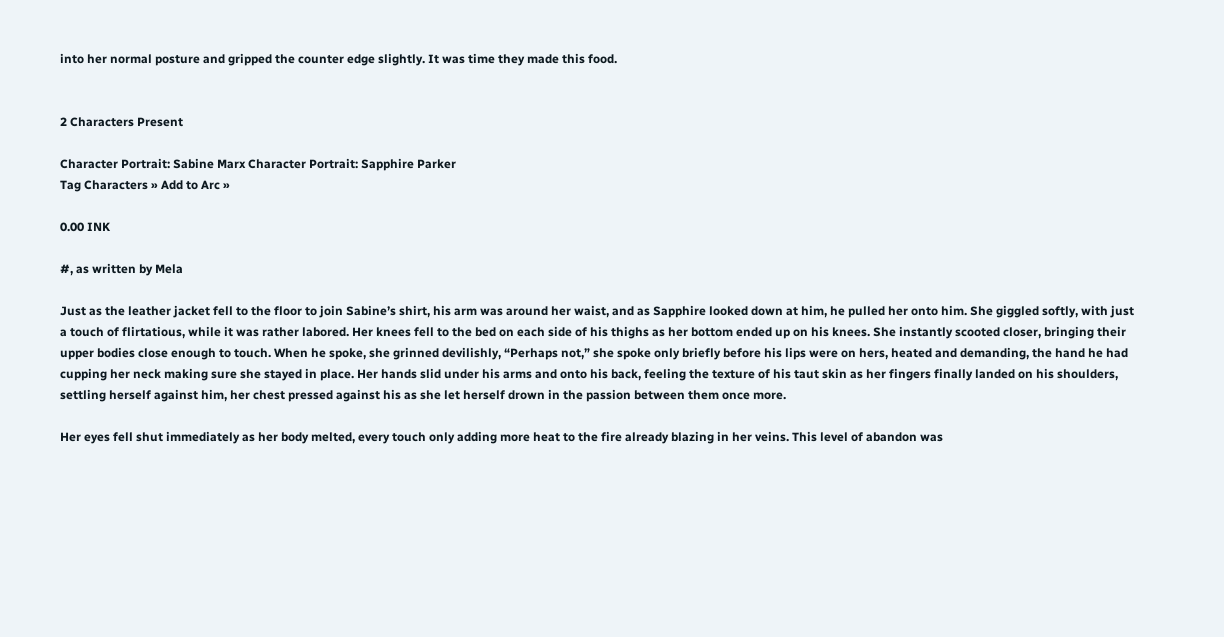into her normal posture and gripped the counter edge slightly. It was time they made this food.


2 Characters Present

Character Portrait: Sabine Marx Character Portrait: Sapphire Parker
Tag Characters » Add to Arc »

0.00 INK

#, as written by Mela

Just as the leather jacket fell to the floor to join Sabine’s shirt, his arm was around her waist, and as Sapphire looked down at him, he pulled her onto him. She giggled softly, with just a touch of flirtatious, while it was rather labored. Her knees fell to the bed on each side of his thighs as her bottom ended up on his knees. She instantly scooted closer, bringing their upper bodies close enough to touch. When he spoke, she grinned devilishly, “Perhaps not,” she spoke only briefly before his lips were on hers, heated and demanding, the hand he had cupping her neck making sure she stayed in place. Her hands slid under his arms and onto his back, feeling the texture of his taut skin as her fingers finally landed on his shoulders, settling herself against him, her chest pressed against his as she let herself drown in the passion between them once more.

Her eyes fell shut immediately as her body melted, every touch only adding more heat to the fire already blazing in her veins. This level of abandon was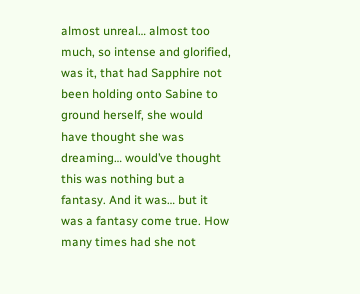almost unreal… almost too much, so intense and glorified, was it, that had Sapphire not been holding onto Sabine to ground herself, she would have thought she was dreaming… would’ve thought this was nothing but a fantasy. And it was… but it was a fantasy come true. How many times had she not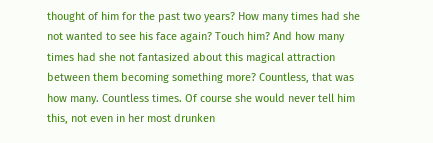thought of him for the past two years? How many times had she not wanted to see his face again? Touch him? And how many times had she not fantasized about this magical attraction between them becoming something more? Countless, that was how many. Countless times. Of course she would never tell him this, not even in her most drunken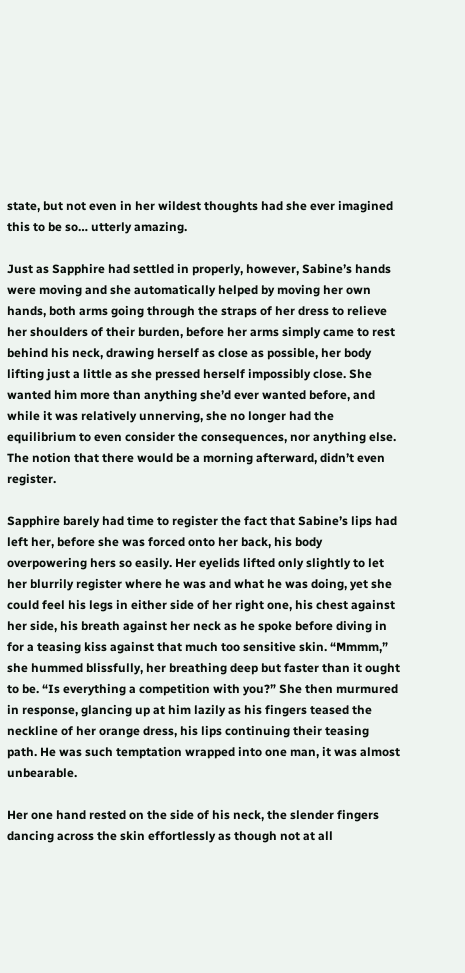state, but not even in her wildest thoughts had she ever imagined this to be so… utterly amazing.

Just as Sapphire had settled in properly, however, Sabine’s hands were moving and she automatically helped by moving her own hands, both arms going through the straps of her dress to relieve her shoulders of their burden, before her arms simply came to rest behind his neck, drawing herself as close as possible, her body lifting just a little as she pressed herself impossibly close. She wanted him more than anything she’d ever wanted before, and while it was relatively unnerving, she no longer had the equilibrium to even consider the consequences, nor anything else. The notion that there would be a morning afterward, didn’t even register.

Sapphire barely had time to register the fact that Sabine’s lips had left her, before she was forced onto her back, his body overpowering hers so easily. Her eyelids lifted only slightly to let her blurrily register where he was and what he was doing, yet she could feel his legs in either side of her right one, his chest against her side, his breath against her neck as he spoke before diving in for a teasing kiss against that much too sensitive skin. “Mmmm,” she hummed blissfully, her breathing deep but faster than it ought to be. “Is everything a competition with you?” She then murmured in response, glancing up at him lazily as his fingers teased the neckline of her orange dress, his lips continuing their teasing path. He was such temptation wrapped into one man, it was almost unbearable.

Her one hand rested on the side of his neck, the slender fingers dancing across the skin effortlessly as though not at all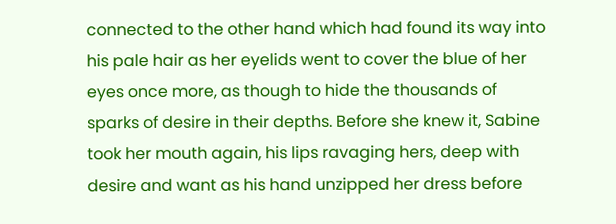connected to the other hand which had found its way into his pale hair as her eyelids went to cover the blue of her eyes once more, as though to hide the thousands of sparks of desire in their depths. Before she knew it, Sabine took her mouth again, his lips ravaging hers, deep with desire and want as his hand unzipped her dress before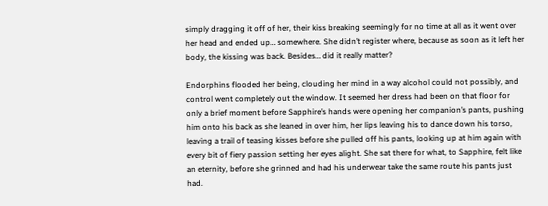simply dragging it off of her, their kiss breaking seemingly for no time at all as it went over her head and ended up… somewhere. She didn’t register where, because as soon as it left her body, the kissing was back. Besides… did it really matter?

Endorphins flooded her being, clouding her mind in a way alcohol could not possibly, and control went completely out the window. It seemed her dress had been on that floor for only a brief moment before Sapphire’s hands were opening her companion’s pants, pushing him onto his back as she leaned in over him, her lips leaving his to dance down his torso, leaving a trail of teasing kisses before she pulled off his pants, looking up at him again with every bit of fiery passion setting her eyes alight. She sat there for what, to Sapphire, felt like an eternity, before she grinned and had his underwear take the same route his pants just had.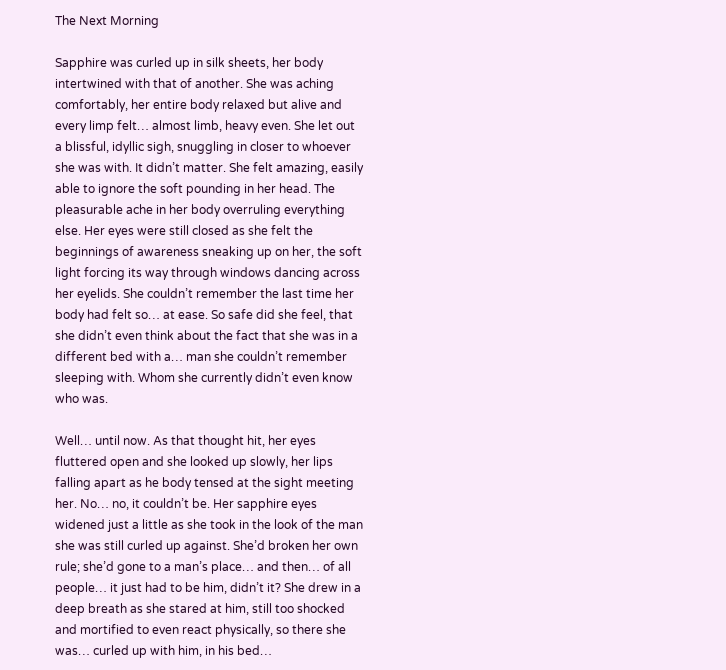The Next Morning

Sapphire was curled up in silk sheets, her body intertwined with that of another. She was aching comfortably, her entire body relaxed but alive and every limp felt… almost limb, heavy even. She let out a blissful, idyllic sigh, snuggling in closer to whoever she was with. It didn’t matter. She felt amazing, easily able to ignore the soft pounding in her head. The pleasurable ache in her body overruling everything else. Her eyes were still closed as she felt the beginnings of awareness sneaking up on her, the soft light forcing its way through windows dancing across her eyelids. She couldn’t remember the last time her body had felt so… at ease. So safe did she feel, that she didn’t even think about the fact that she was in a different bed with a… man she couldn’t remember sleeping with. Whom she currently didn’t even know who was.

Well… until now. As that thought hit, her eyes fluttered open and she looked up slowly, her lips falling apart as he body tensed at the sight meeting her. No… no, it couldn’t be. Her sapphire eyes widened just a little as she took in the look of the man she was still curled up against. She’d broken her own rule; she’d gone to a man’s place… and then… of all people… it just had to be him, didn’t it? She drew in a deep breath as she stared at him, still too shocked and mortified to even react physically, so there she was… curled up with him, in his bed…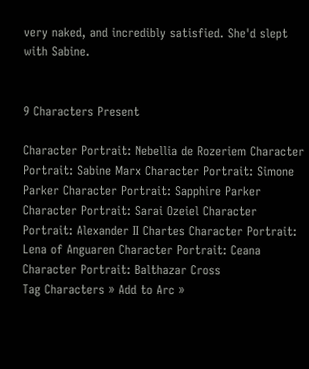very naked, and incredibly satisfied. She'd slept with Sabine.


9 Characters Present

Character Portrait: Nebellia de Rozeriem Character Portrait: Sabine Marx Character Portrait: Simone Parker Character Portrait: Sapphire Parker Character Portrait: Sarai Ozeiel Character Portrait: Alexander II Chartes Character Portrait: Lena of Anguaren Character Portrait: Ceana Character Portrait: Balthazar Cross
Tag Characters » Add to Arc »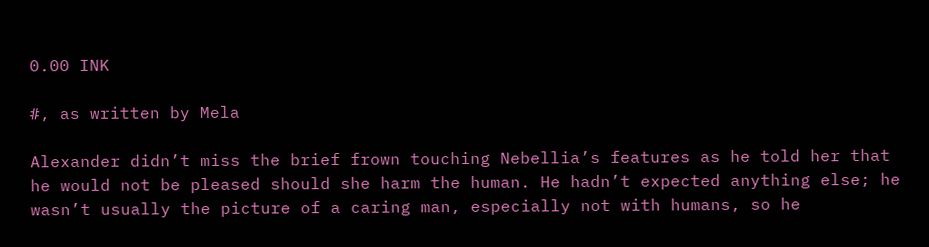0.00 INK

#, as written by Mela

Alexander didn’t miss the brief frown touching Nebellia’s features as he told her that he would not be pleased should she harm the human. He hadn’t expected anything else; he wasn’t usually the picture of a caring man, especially not with humans, so he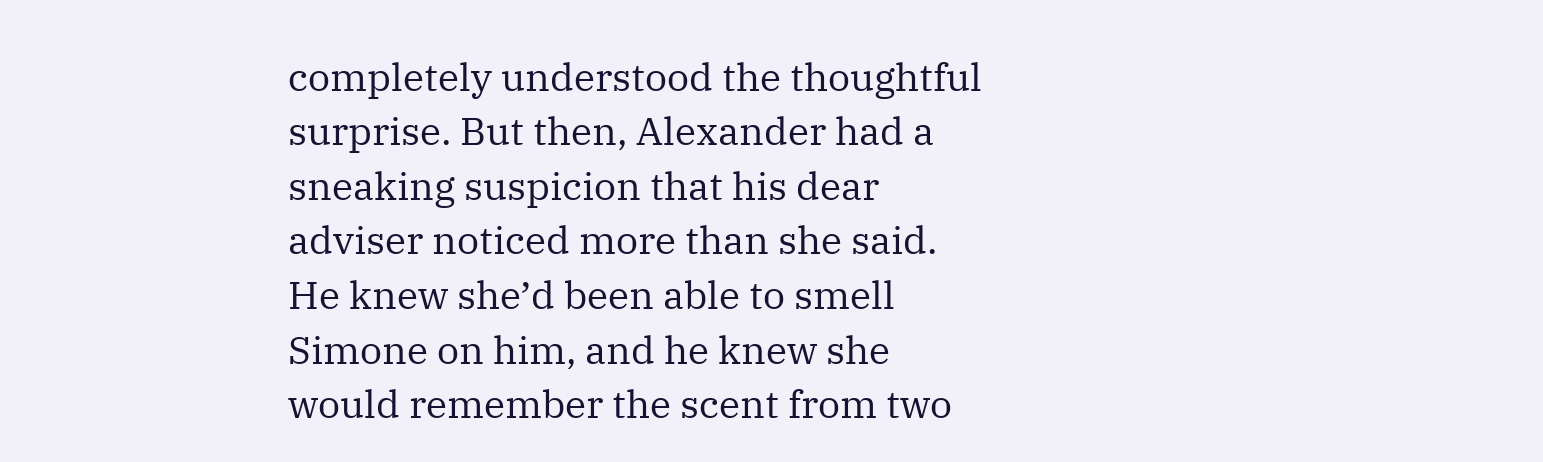completely understood the thoughtful surprise. But then, Alexander had a sneaking suspicion that his dear adviser noticed more than she said. He knew she’d been able to smell Simone on him, and he knew she would remember the scent from two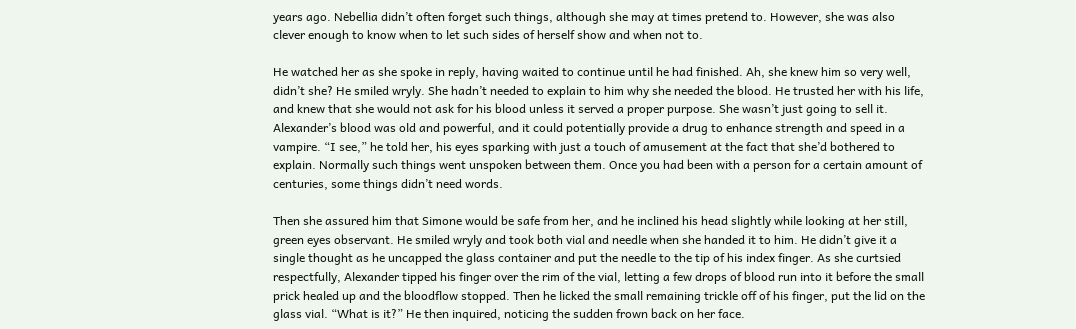years ago. Nebellia didn’t often forget such things, although she may at times pretend to. However, she was also clever enough to know when to let such sides of herself show and when not to.

He watched her as she spoke in reply, having waited to continue until he had finished. Ah, she knew him so very well, didn’t she? He smiled wryly. She hadn’t needed to explain to him why she needed the blood. He trusted her with his life, and knew that she would not ask for his blood unless it served a proper purpose. She wasn’t just going to sell it. Alexander’s blood was old and powerful, and it could potentially provide a drug to enhance strength and speed in a vampire. “I see,” he told her, his eyes sparking with just a touch of amusement at the fact that she’d bothered to explain. Normally such things went unspoken between them. Once you had been with a person for a certain amount of centuries, some things didn’t need words.

Then she assured him that Simone would be safe from her, and he inclined his head slightly while looking at her still, green eyes observant. He smiled wryly and took both vial and needle when she handed it to him. He didn’t give it a single thought as he uncapped the glass container and put the needle to the tip of his index finger. As she curtsied respectfully, Alexander tipped his finger over the rim of the vial, letting a few drops of blood run into it before the small prick healed up and the bloodflow stopped. Then he licked the small remaining trickle off of his finger, put the lid on the glass vial. “What is it?” He then inquired, noticing the sudden frown back on her face.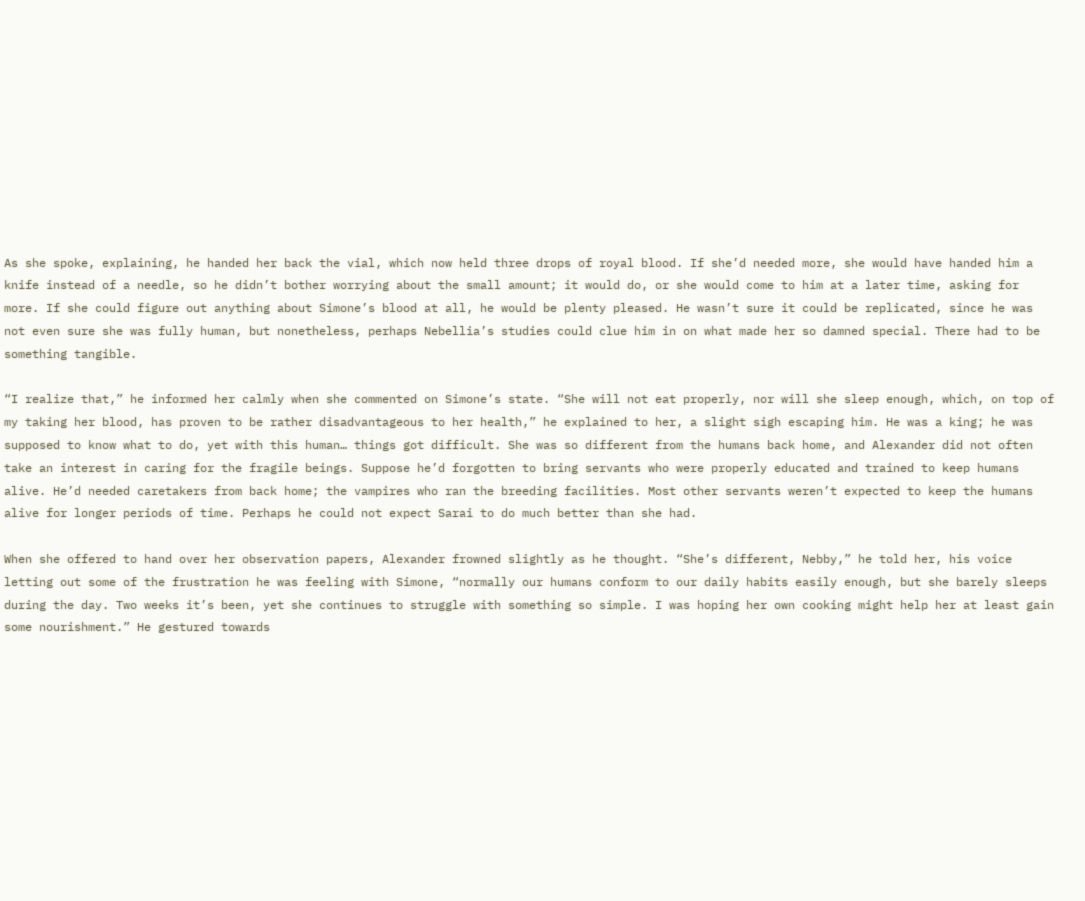As she spoke, explaining, he handed her back the vial, which now held three drops of royal blood. If she’d needed more, she would have handed him a knife instead of a needle, so he didn’t bother worrying about the small amount; it would do, or she would come to him at a later time, asking for more. If she could figure out anything about Simone’s blood at all, he would be plenty pleased. He wasn’t sure it could be replicated, since he was not even sure she was fully human, but nonetheless, perhaps Nebellia’s studies could clue him in on what made her so damned special. There had to be something tangible.

“I realize that,” he informed her calmly when she commented on Simone’s state. “She will not eat properly, nor will she sleep enough, which, on top of my taking her blood, has proven to be rather disadvantageous to her health,” he explained to her, a slight sigh escaping him. He was a king; he was supposed to know what to do, yet with this human… things got difficult. She was so different from the humans back home, and Alexander did not often take an interest in caring for the fragile beings. Suppose he’d forgotten to bring servants who were properly educated and trained to keep humans alive. He’d needed caretakers from back home; the vampires who ran the breeding facilities. Most other servants weren’t expected to keep the humans alive for longer periods of time. Perhaps he could not expect Sarai to do much better than she had.

When she offered to hand over her observation papers, Alexander frowned slightly as he thought. “She’s different, Nebby,” he told her, his voice letting out some of the frustration he was feeling with Simone, “normally our humans conform to our daily habits easily enough, but she barely sleeps during the day. Two weeks it’s been, yet she continues to struggle with something so simple. I was hoping her own cooking might help her at least gain some nourishment.” He gestured towards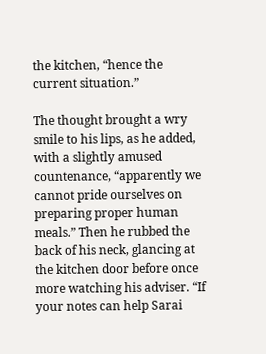the kitchen, “hence the current situation.”

The thought brought a wry smile to his lips, as he added, with a slightly amused countenance, “apparently we cannot pride ourselves on preparing proper human meals.” Then he rubbed the back of his neck, glancing at the kitchen door before once more watching his adviser. “If your notes can help Sarai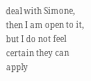deal with Simone, then I am open to it, but I do not feel certain they can apply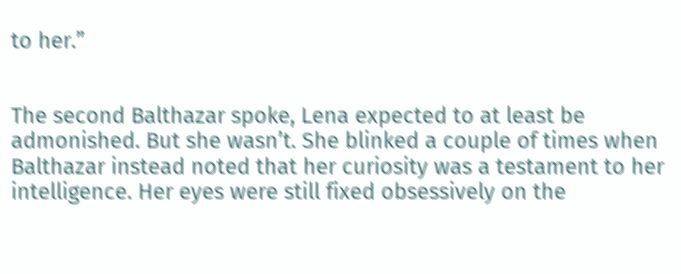to her.”


The second Balthazar spoke, Lena expected to at least be admonished. But she wasn’t. She blinked a couple of times when Balthazar instead noted that her curiosity was a testament to her intelligence. Her eyes were still fixed obsessively on the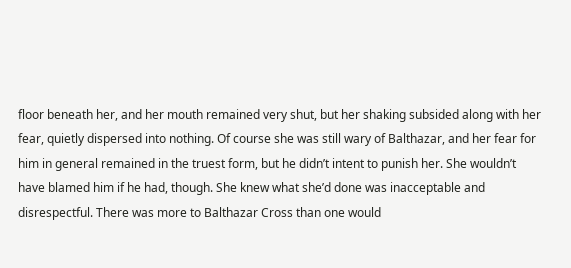floor beneath her, and her mouth remained very shut, but her shaking subsided along with her fear, quietly dispersed into nothing. Of course she was still wary of Balthazar, and her fear for him in general remained in the truest form, but he didn’t intent to punish her. She wouldn’t have blamed him if he had, though. She knew what she’d done was inacceptable and disrespectful. There was more to Balthazar Cross than one would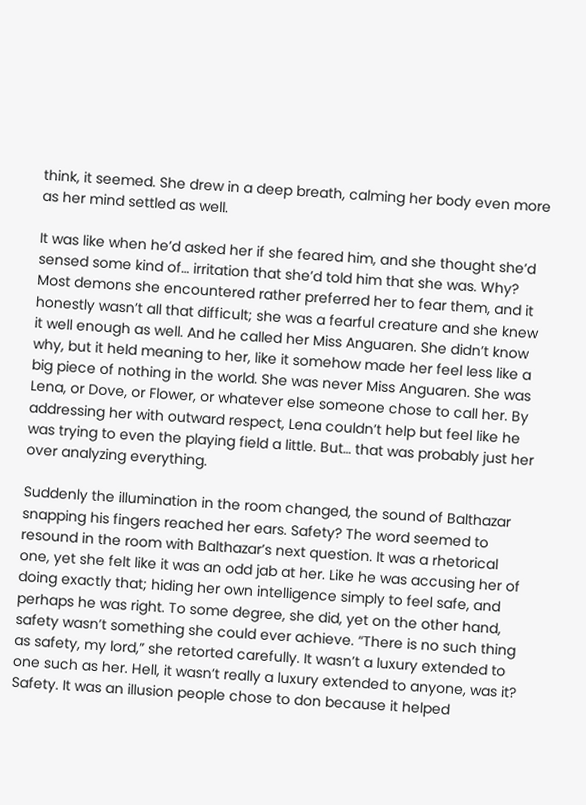think, it seemed. She drew in a deep breath, calming her body even more as her mind settled as well.

It was like when he’d asked her if she feared him, and she thought she’d sensed some kind of… irritation that she’d told him that she was. Why? Most demons she encountered rather preferred her to fear them, and it honestly wasn’t all that difficult; she was a fearful creature and she knew it well enough as well. And he called her Miss Anguaren. She didn’t know why, but it held meaning to her, like it somehow made her feel less like a big piece of nothing in the world. She was never Miss Anguaren. She was Lena, or Dove, or Flower, or whatever else someone chose to call her. By addressing her with outward respect, Lena couldn’t help but feel like he was trying to even the playing field a little. But… that was probably just her over analyzing everything.

Suddenly the illumination in the room changed, the sound of Balthazar snapping his fingers reached her ears. Safety? The word seemed to resound in the room with Balthazar’s next question. It was a rhetorical one, yet she felt like it was an odd jab at her. Like he was accusing her of doing exactly that; hiding her own intelligence simply to feel safe, and perhaps he was right. To some degree, she did, yet on the other hand, safety wasn’t something she could ever achieve. “There is no such thing as safety, my lord,” she retorted carefully. It wasn’t a luxury extended to one such as her. Hell, it wasn’t really a luxury extended to anyone, was it? Safety. It was an illusion people chose to don because it helped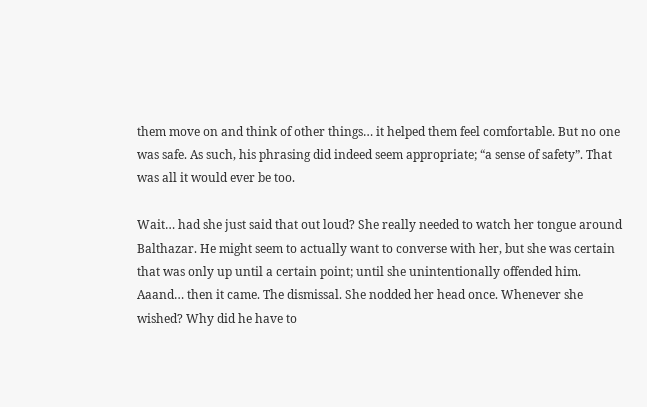them move on and think of other things… it helped them feel comfortable. But no one was safe. As such, his phrasing did indeed seem appropriate; “a sense of safety”. That was all it would ever be too.

Wait… had she just said that out loud? She really needed to watch her tongue around Balthazar. He might seem to actually want to converse with her, but she was certain that was only up until a certain point; until she unintentionally offended him. Aaand… then it came. The dismissal. She nodded her head once. Whenever she wished? Why did he have to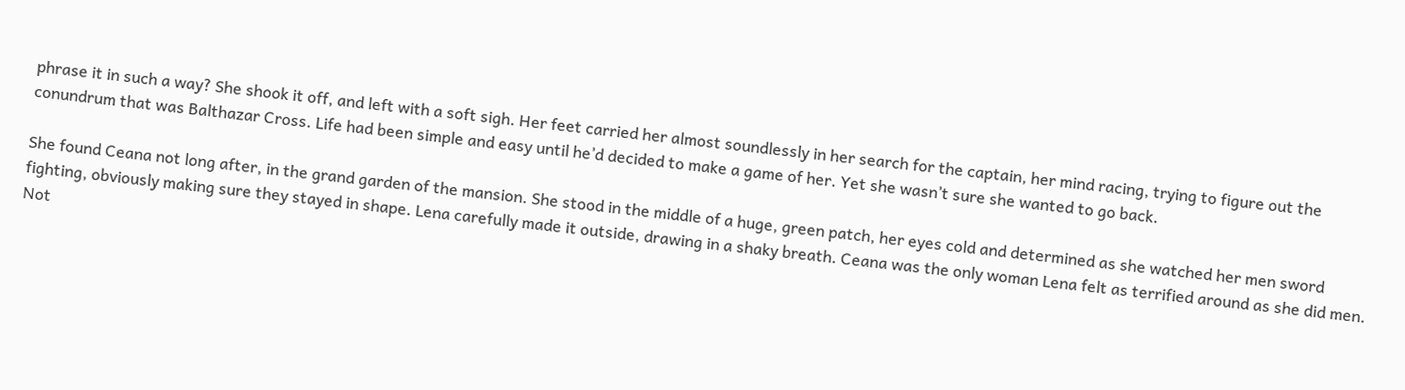phrase it in such a way? She shook it off, and left with a soft sigh. Her feet carried her almost soundlessly in her search for the captain, her mind racing, trying to figure out the conundrum that was Balthazar Cross. Life had been simple and easy until he’d decided to make a game of her. Yet she wasn’t sure she wanted to go back.

She found Ceana not long after, in the grand garden of the mansion. She stood in the middle of a huge, green patch, her eyes cold and determined as she watched her men sword fighting, obviously making sure they stayed in shape. Lena carefully made it outside, drawing in a shaky breath. Ceana was the only woman Lena felt as terrified around as she did men. Not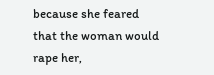because she feared that the woman would rape her,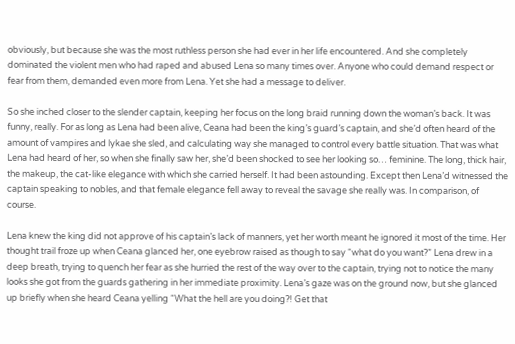obviously, but because she was the most ruthless person she had ever in her life encountered. And she completely dominated the violent men who had raped and abused Lena so many times over. Anyone who could demand respect or fear from them, demanded even more from Lena. Yet she had a message to deliver.

So she inched closer to the slender captain, keeping her focus on the long braid running down the woman’s back. It was funny, really. For as long as Lena had been alive, Ceana had been the king’s guard’s captain, and she’d often heard of the amount of vampires and lykae she sled, and calculating way she managed to control every battle situation. That was what Lena had heard of her, so when she finally saw her, she’d been shocked to see her looking so… feminine. The long, thick hair, the makeup, the cat-like elegance with which she carried herself. It had been astounding. Except then Lena’d witnessed the captain speaking to nobles, and that female elegance fell away to reveal the savage she really was. In comparison, of course.

Lena knew the king did not approve of his captain’s lack of manners, yet her worth meant he ignored it most of the time. Her thought trail froze up when Ceana glanced her, one eyebrow raised as though to say “what do you want?” Lena drew in a deep breath, trying to quench her fear as she hurried the rest of the way over to the captain, trying not to notice the many looks she got from the guards gathering in her immediate proximity. Lena’s gaze was on the ground now, but she glanced up briefly when she heard Ceana yelling “What the hell are you doing?! Get that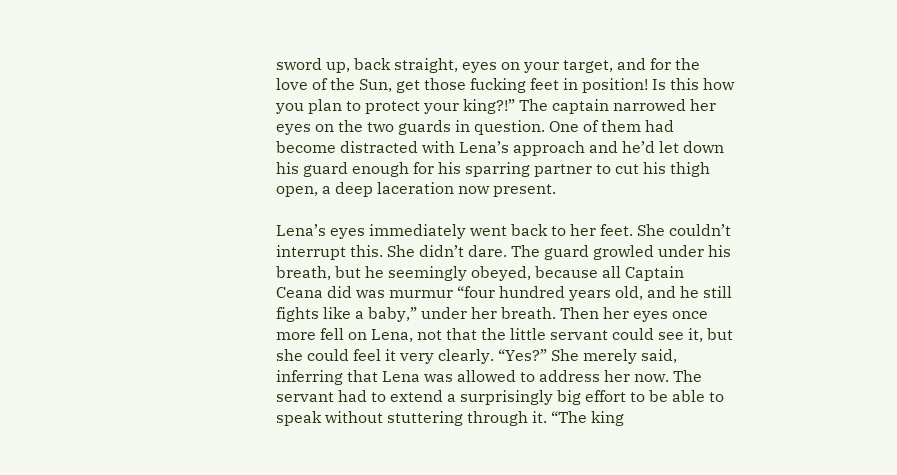sword up, back straight, eyes on your target, and for the love of the Sun, get those fucking feet in position! Is this how you plan to protect your king?!” The captain narrowed her eyes on the two guards in question. One of them had become distracted with Lena’s approach and he’d let down his guard enough for his sparring partner to cut his thigh open, a deep laceration now present.

Lena’s eyes immediately went back to her feet. She couldn’t interrupt this. She didn’t dare. The guard growled under his breath, but he seemingly obeyed, because all Captain Ceana did was murmur “four hundred years old, and he still fights like a baby,” under her breath. Then her eyes once more fell on Lena, not that the little servant could see it, but she could feel it very clearly. “Yes?” She merely said, inferring that Lena was allowed to address her now. The servant had to extend a surprisingly big effort to be able to speak without stuttering through it. “The king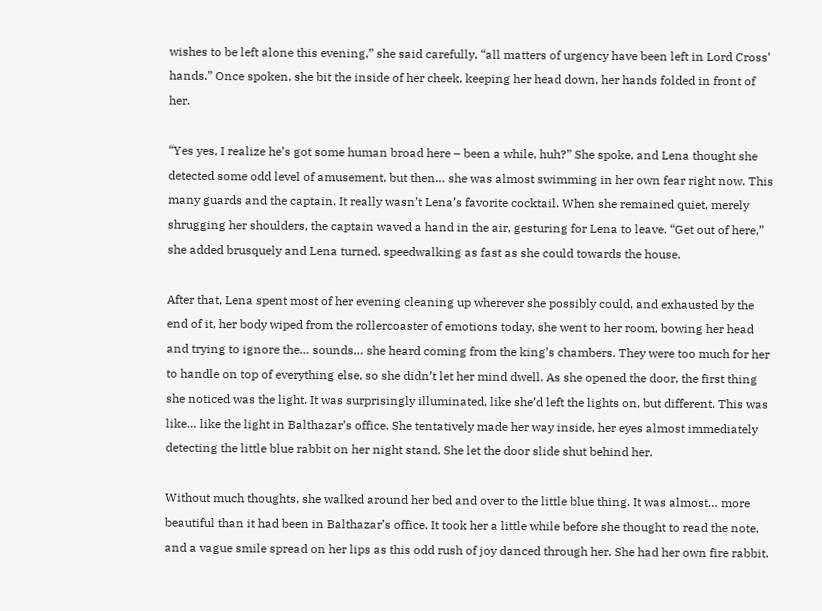wishes to be left alone this evening,” she said carefully, “all matters of urgency have been left in Lord Cross’ hands.” Once spoken, she bit the inside of her cheek, keeping her head down, her hands folded in front of her.

“Yes yes, I realize he’s got some human broad here – been a while, huh?” She spoke, and Lena thought she detected some odd level of amusement, but then… she was almost swimming in her own fear right now. This many guards and the captain. It really wasn’t Lena’s favorite cocktail. When she remained quiet, merely shrugging her shoulders, the captain waved a hand in the air, gesturing for Lena to leave. “Get out of here,” she added brusquely and Lena turned, speedwalking as fast as she could towards the house.

After that, Lena spent most of her evening cleaning up wherever she possibly could, and exhausted by the end of it, her body wiped from the rollercoaster of emotions today, she went to her room, bowing her head and trying to ignore the… sounds… she heard coming from the king’s chambers. They were too much for her to handle on top of everything else, so she didn’t let her mind dwell. As she opened the door, the first thing she noticed was the light. It was surprisingly illuminated, like she’d left the lights on, but different. This was like… like the light in Balthazar’s office. She tentatively made her way inside, her eyes almost immediately detecting the little blue rabbit on her night stand. She let the door slide shut behind her.

Without much thoughts, she walked around her bed and over to the little blue thing. It was almost… more beautiful than it had been in Balthazar’s office. It took her a little while before she thought to read the note, and a vague smile spread on her lips as this odd rush of joy danced through her. She had her own fire rabbit.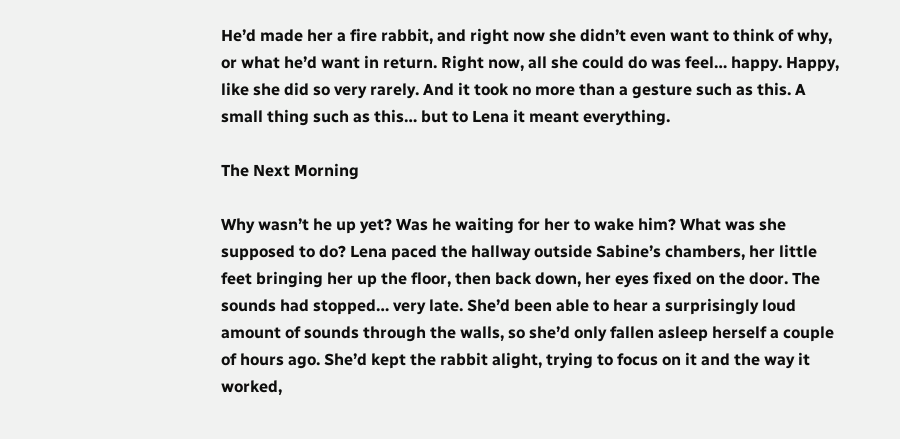He’d made her a fire rabbit, and right now she didn’t even want to think of why, or what he’d want in return. Right now, all she could do was feel… happy. Happy, like she did so very rarely. And it took no more than a gesture such as this. A small thing such as this… but to Lena it meant everything.

The Next Morning

Why wasn’t he up yet? Was he waiting for her to wake him? What was she supposed to do? Lena paced the hallway outside Sabine’s chambers, her little feet bringing her up the floor, then back down, her eyes fixed on the door. The sounds had stopped… very late. She’d been able to hear a surprisingly loud amount of sounds through the walls, so she’d only fallen asleep herself a couple of hours ago. She’d kept the rabbit alight, trying to focus on it and the way it worked,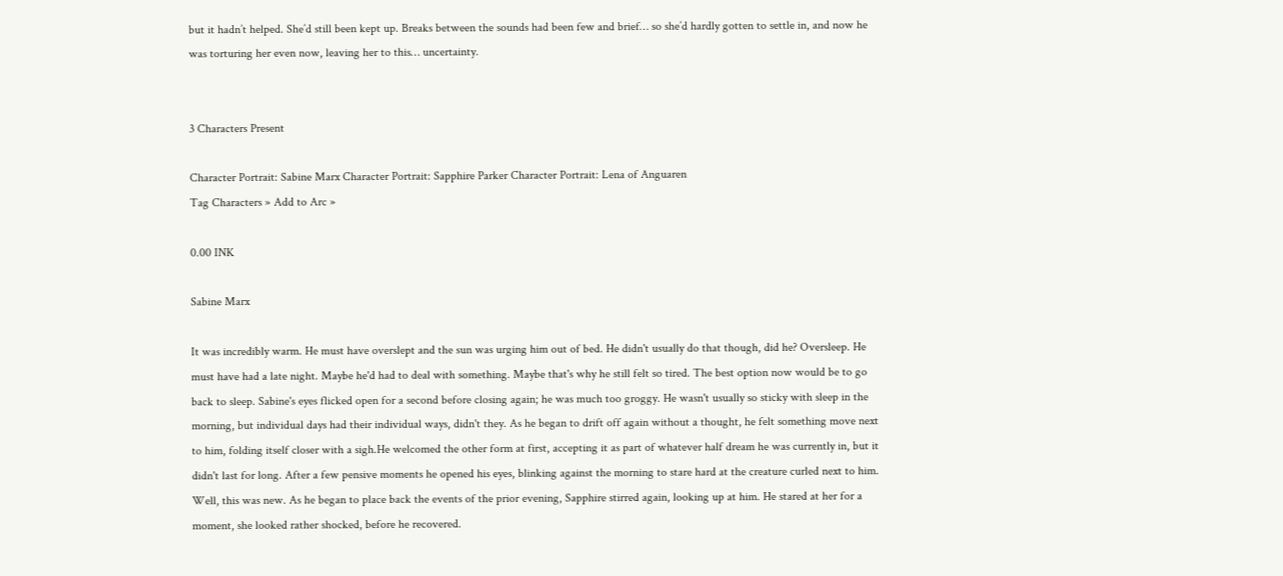but it hadn’t helped. She’d still been kept up. Breaks between the sounds had been few and brief… so she’d hardly gotten to settle in, and now he was torturing her even now, leaving her to this… uncertainty.


3 Characters Present

Character Portrait: Sabine Marx Character Portrait: Sapphire Parker Character Portrait: Lena of Anguaren
Tag Characters » Add to Arc »

0.00 INK

Sabine Marx

It was incredibly warm. He must have overslept and the sun was urging him out of bed. He didn't usually do that though, did he? Oversleep. He must have had a late night. Maybe he'd had to deal with something. Maybe that's why he still felt so tired. The best option now would be to go back to sleep. Sabine's eyes flicked open for a second before closing again; he was much too groggy. He wasn't usually so sticky with sleep in the morning, but individual days had their individual ways, didn't they. As he began to drift off again without a thought, he felt something move next to him, folding itself closer with a sigh.He welcomed the other form at first, accepting it as part of whatever half dream he was currently in, but it didn't last for long. After a few pensive moments he opened his eyes, blinking against the morning to stare hard at the creature curled next to him. Well, this was new. As he began to place back the events of the prior evening, Sapphire stirred again, looking up at him. He stared at her for a moment, she looked rather shocked, before he recovered.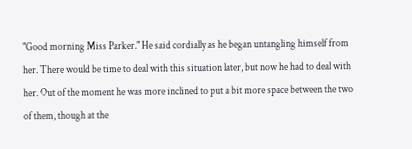"Good morning Miss Parker." He said cordially as he began untangling himself from her. There would be time to deal with this situation later, but now he had to deal with her. Out of the moment he was more inclined to put a bit more space between the two of them, though at the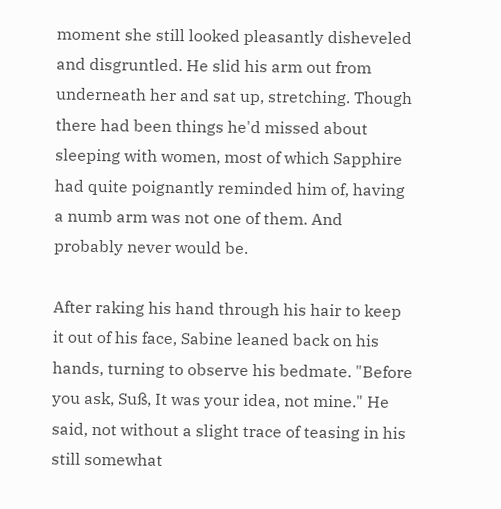moment she still looked pleasantly disheveled and disgruntled. He slid his arm out from underneath her and sat up, stretching. Though there had been things he'd missed about sleeping with women, most of which Sapphire had quite poignantly reminded him of, having a numb arm was not one of them. And probably never would be.

After raking his hand through his hair to keep it out of his face, Sabine leaned back on his hands, turning to observe his bedmate. "Before you ask, Suß, It was your idea, not mine." He said, not without a slight trace of teasing in his still somewhat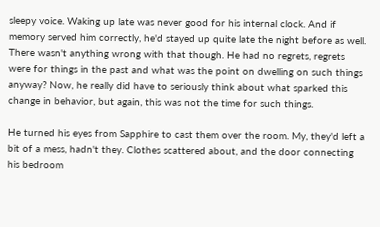sleepy voice. Waking up late was never good for his internal clock. And if memory served him correctly, he'd stayed up quite late the night before as well. There wasn't anything wrong with that though. He had no regrets, regrets were for things in the past and what was the point on dwelling on such things anyway? Now, he really did have to seriously think about what sparked this change in behavior, but again, this was not the time for such things.

He turned his eyes from Sapphire to cast them over the room. My, they'd left a bit of a mess, hadn't they. Clothes scattered about, and the door connecting his bedroom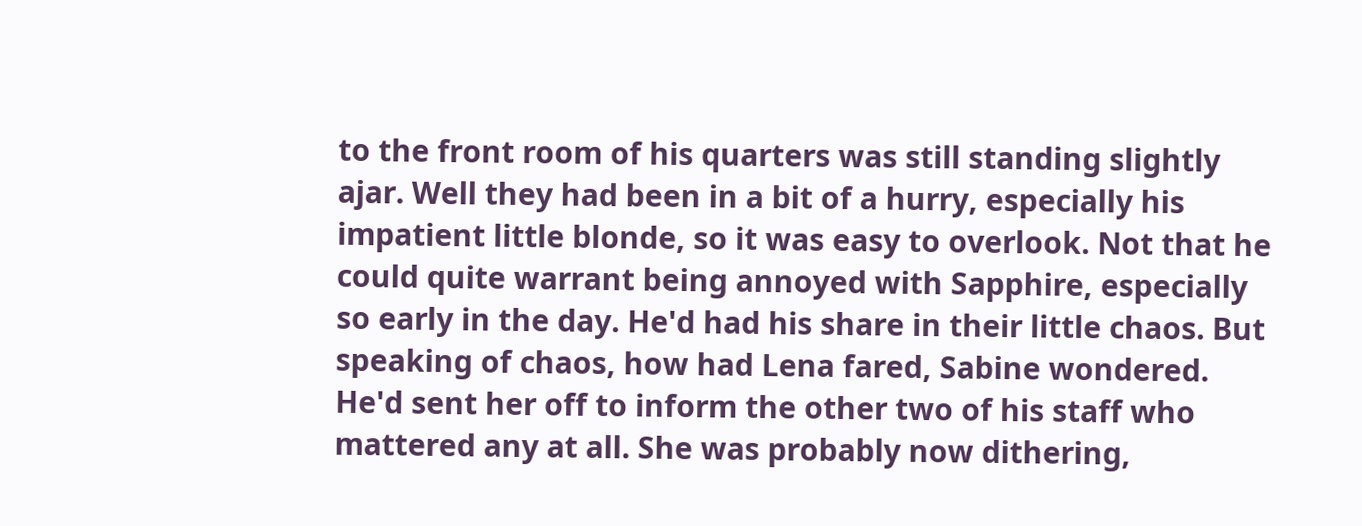to the front room of his quarters was still standing slightly ajar. Well they had been in a bit of a hurry, especially his impatient little blonde, so it was easy to overlook. Not that he could quite warrant being annoyed with Sapphire, especially so early in the day. He'd had his share in their little chaos. But speaking of chaos, how had Lena fared, Sabine wondered. He'd sent her off to inform the other two of his staff who mattered any at all. She was probably now dithering,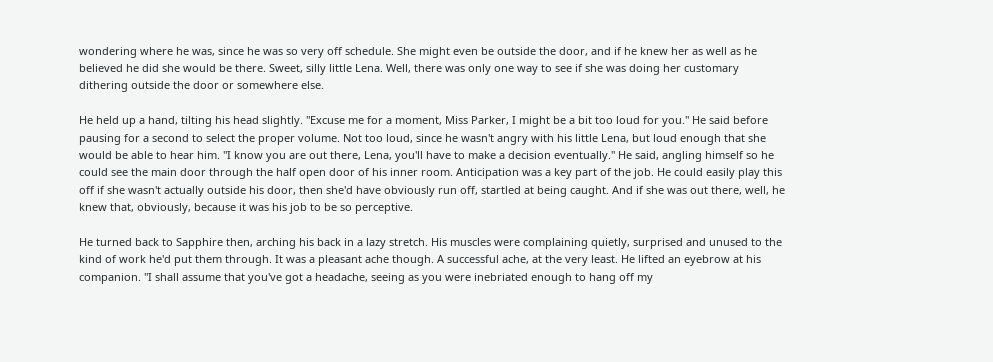wondering where he was, since he was so very off schedule. She might even be outside the door, and if he knew her as well as he believed he did she would be there. Sweet, silly little Lena. Well, there was only one way to see if she was doing her customary dithering outside the door or somewhere else.

He held up a hand, tilting his head slightly. "Excuse me for a moment, Miss Parker, I might be a bit too loud for you." He said before pausing for a second to select the proper volume. Not too loud, since he wasn't angry with his little Lena, but loud enough that she would be able to hear him. "I know you are out there, Lena, you'll have to make a decision eventually." He said, angling himself so he could see the main door through the half open door of his inner room. Anticipation was a key part of the job. He could easily play this off if she wasn't actually outside his door, then she'd have obviously run off, startled at being caught. And if she was out there, well, he knew that, obviously, because it was his job to be so perceptive.

He turned back to Sapphire then, arching his back in a lazy stretch. His muscles were complaining quietly, surprised and unused to the kind of work he'd put them through. It was a pleasant ache though. A successful ache, at the very least. He lifted an eyebrow at his companion. "I shall assume that you've got a headache, seeing as you were inebriated enough to hang off my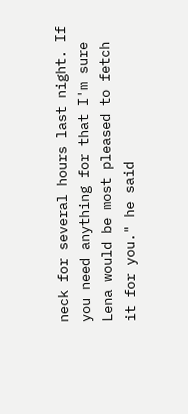neck for several hours last night. If you need anything for that I'm sure Lena would be most pleased to fetch it for you." he said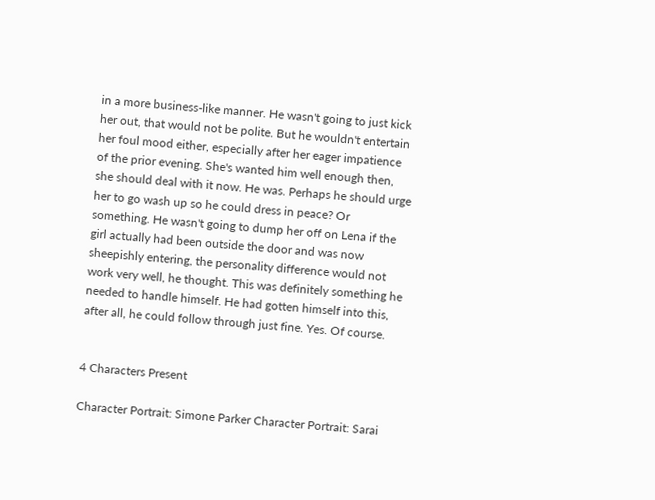in a more business-like manner. He wasn't going to just kick her out, that would not be polite. But he wouldn't entertain her foul mood either, especially after her eager impatience of the prior evening. She's wanted him well enough then, she should deal with it now. He was. Perhaps he should urge her to go wash up so he could dress in peace? Or something. He wasn't going to dump her off on Lena if the girl actually had been outside the door and was now sheepishly entering, the personality difference would not work very well, he thought. This was definitely something he needed to handle himself. He had gotten himself into this, after all, he could follow through just fine. Yes. Of course.


4 Characters Present

Character Portrait: Simone Parker Character Portrait: Sarai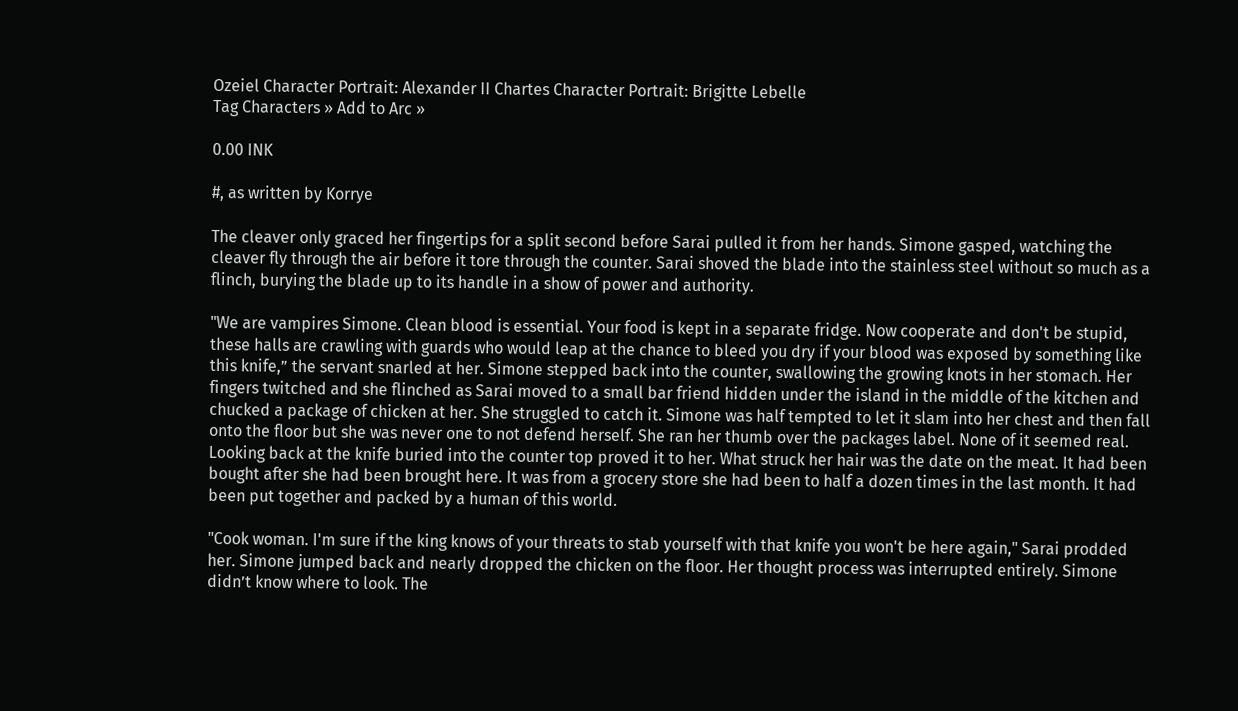Ozeiel Character Portrait: Alexander II Chartes Character Portrait: Brigitte Lebelle
Tag Characters » Add to Arc »

0.00 INK

#, as written by Korrye

The cleaver only graced her fingertips for a split second before Sarai pulled it from her hands. Simone gasped, watching the cleaver fly through the air before it tore through the counter. Sarai shoved the blade into the stainless steel without so much as a flinch, burying the blade up to its handle in a show of power and authority.

"We are vampires Simone. Clean blood is essential. Your food is kept in a separate fridge. Now cooperate and don't be stupid, these halls are crawling with guards who would leap at the chance to bleed you dry if your blood was exposed by something like this knife,” the servant snarled at her. Simone stepped back into the counter, swallowing the growing knots in her stomach. Her fingers twitched and she flinched as Sarai moved to a small bar friend hidden under the island in the middle of the kitchen and chucked a package of chicken at her. She struggled to catch it. Simone was half tempted to let it slam into her chest and then fall onto the floor but she was never one to not defend herself. She ran her thumb over the packages label. None of it seemed real. Looking back at the knife buried into the counter top proved it to her. What struck her hair was the date on the meat. It had been bought after she had been brought here. It was from a grocery store she had been to half a dozen times in the last month. It had been put together and packed by a human of this world.

"Cook woman. I'm sure if the king knows of your threats to stab yourself with that knife you won't be here again," Sarai prodded her. Simone jumped back and nearly dropped the chicken on the floor. Her thought process was interrupted entirely. Simone didn’t know where to look. The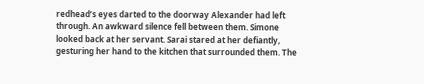redhead’s eyes darted to the doorway Alexander had left through. An awkward silence fell between them. Simone looked back at her servant. Sarai stared at her defiantly, gesturing her hand to the kitchen that surrounded them. The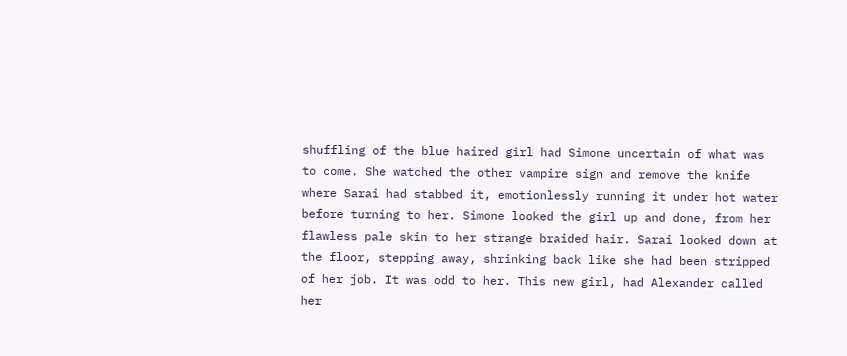shuffling of the blue haired girl had Simone uncertain of what was to come. She watched the other vampire sign and remove the knife where Sarai had stabbed it, emotionlessly running it under hot water before turning to her. Simone looked the girl up and done, from her flawless pale skin to her strange braided hair. Sarai looked down at the floor, stepping away, shrinking back like she had been stripped of her job. It was odd to her. This new girl, had Alexander called her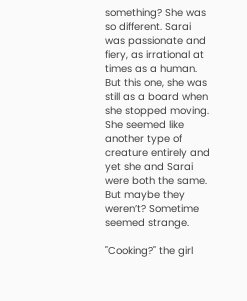something? She was so different. Sarai was passionate and fiery, as irrational at times as a human. But this one, she was still as a board when she stopped moving. She seemed like another type of creature entirely and yet she and Sarai were both the same. But maybe they weren’t? Sometime seemed strange.

"Cooking?" the girl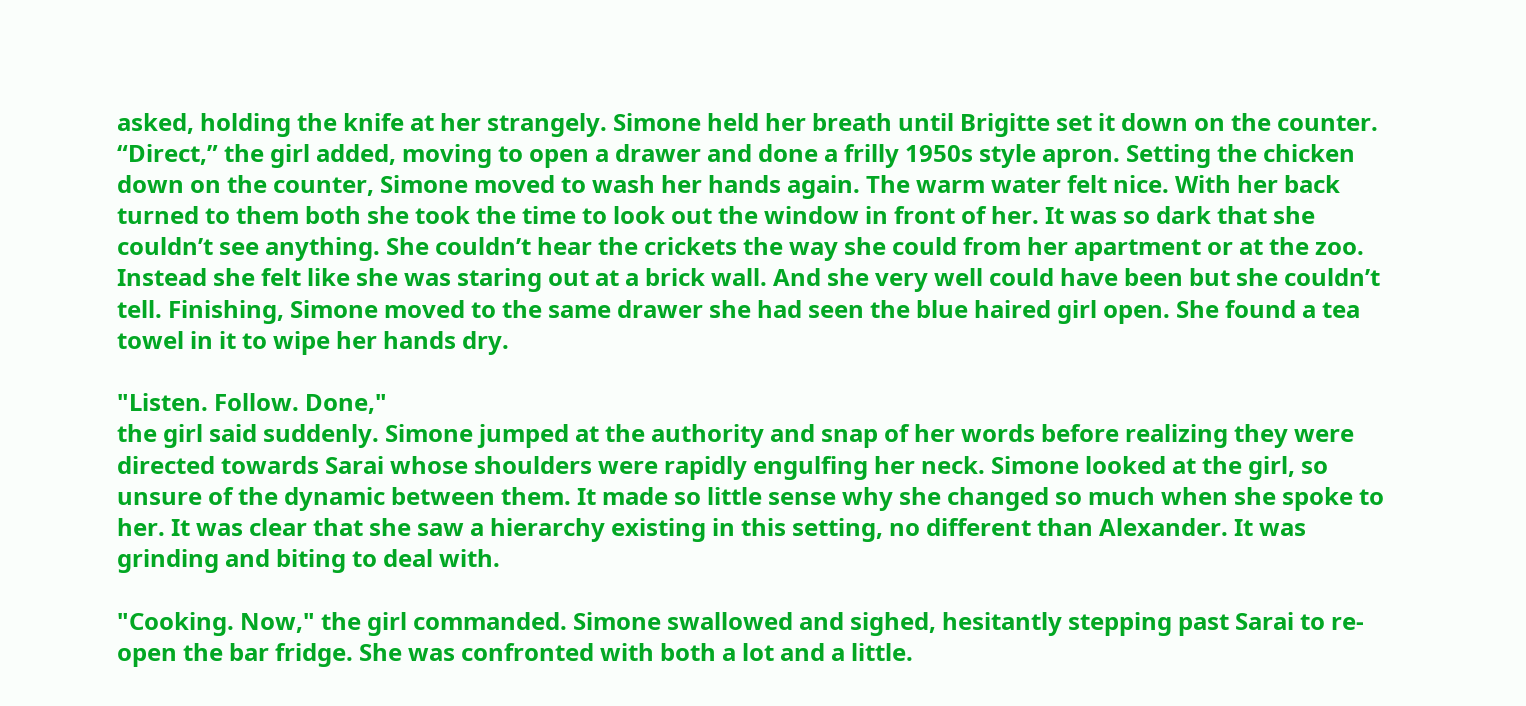asked, holding the knife at her strangely. Simone held her breath until Brigitte set it down on the counter. “Direct,” the girl added, moving to open a drawer and done a frilly 1950s style apron. Setting the chicken down on the counter, Simone moved to wash her hands again. The warm water felt nice. With her back turned to them both she took the time to look out the window in front of her. It was so dark that she couldn’t see anything. She couldn’t hear the crickets the way she could from her apartment or at the zoo. Instead she felt like she was staring out at a brick wall. And she very well could have been but she couldn’t tell. Finishing, Simone moved to the same drawer she had seen the blue haired girl open. She found a tea towel in it to wipe her hands dry.

"Listen. Follow. Done,"
the girl said suddenly. Simone jumped at the authority and snap of her words before realizing they were directed towards Sarai whose shoulders were rapidly engulfing her neck. Simone looked at the girl, so unsure of the dynamic between them. It made so little sense why she changed so much when she spoke to her. It was clear that she saw a hierarchy existing in this setting, no different than Alexander. It was grinding and biting to deal with.

"Cooking. Now," the girl commanded. Simone swallowed and sighed, hesitantly stepping past Sarai to re-open the bar fridge. She was confronted with both a lot and a little.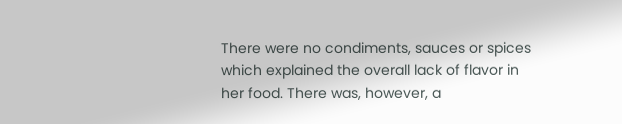There were no condiments, sauces or spices which explained the overall lack of flavor in her food. There was, however, a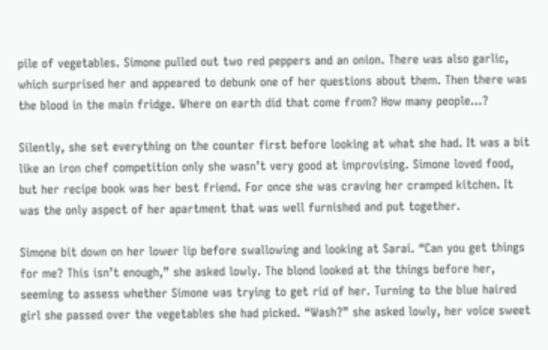pile of vegetables. Simone pulled out two red peppers and an onion. There was also garlic, which surprised her and appeared to debunk one of her questions about them. Then there was the blood in the main fridge. Where on earth did that come from? How many people…?

Silently, she set everything on the counter first before looking at what she had. It was a bit like an iron chef competition only she wasn’t very good at improvising. Simone loved food, but her recipe book was her best friend. For once she was craving her cramped kitchen. It was the only aspect of her apartment that was well furnished and put together.

Simone bit down on her lower lip before swallowing and looking at Sarai. “Can you get things for me? This isn’t enough,” she asked lowly. The blond looked at the things before her, seeming to assess whether Simone was trying to get rid of her. Turning to the blue haired girl she passed over the vegetables she had picked. “Wash?” she asked lowly, her voice sweet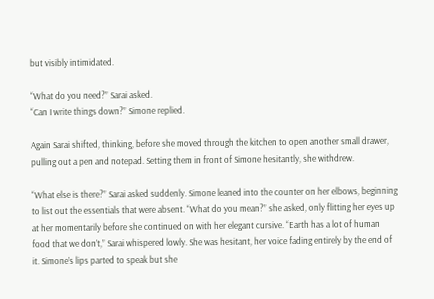but visibly intimidated.

“What do you need?” Sarai asked.
“Can I write things down?” Simone replied.

Again Sarai shifted, thinking, before she moved through the kitchen to open another small drawer, pulling out a pen and notepad. Setting them in front of Simone hesitantly, she withdrew.

“What else is there?” Sarai asked suddenly. Simone leaned into the counter on her elbows, beginning to list out the essentials that were absent. “What do you mean?” she asked, only flitting her eyes up at her momentarily before she continued on with her elegant cursive. “Earth has a lot of human food that we don’t,” Sarai whispered lowly. She was hesitant, her voice fading entirely by the end of it. Simone’s lips parted to speak but she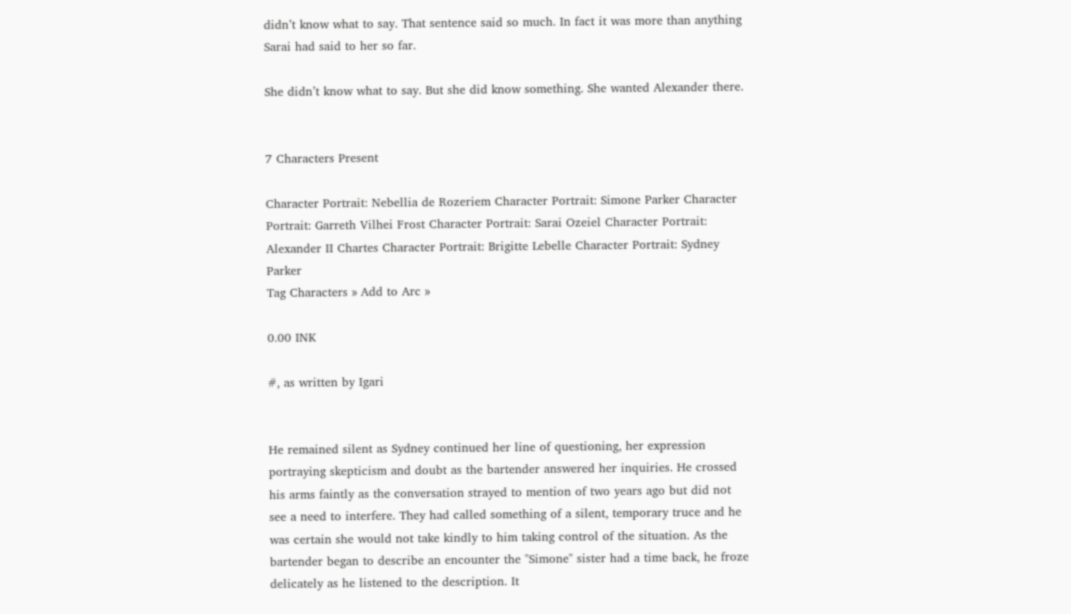didn’t know what to say. That sentence said so much. In fact it was more than anything Sarai had said to her so far.

She didn’t know what to say. But she did know something. She wanted Alexander there.


7 Characters Present

Character Portrait: Nebellia de Rozeriem Character Portrait: Simone Parker Character Portrait: Garreth Vilhei Frost Character Portrait: Sarai Ozeiel Character Portrait: Alexander II Chartes Character Portrait: Brigitte Lebelle Character Portrait: Sydney Parker
Tag Characters » Add to Arc »

0.00 INK

#, as written by Igari


He remained silent as Sydney continued her line of questioning, her expression portraying skepticism and doubt as the bartender answered her inquiries. He crossed his arms faintly as the conversation strayed to mention of two years ago but did not see a need to interfere. They had called something of a silent, temporary truce and he was certain she would not take kindly to him taking control of the situation. As the bartender began to describe an encounter the "Simone" sister had a time back, he froze delicately as he listened to the description. It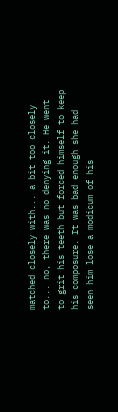matched closely with... a bit too closely to... no, there was no denying it. He went to grit his teeth but forced himself to keep his composure. It was bad enough she had seen him lose a modicum of his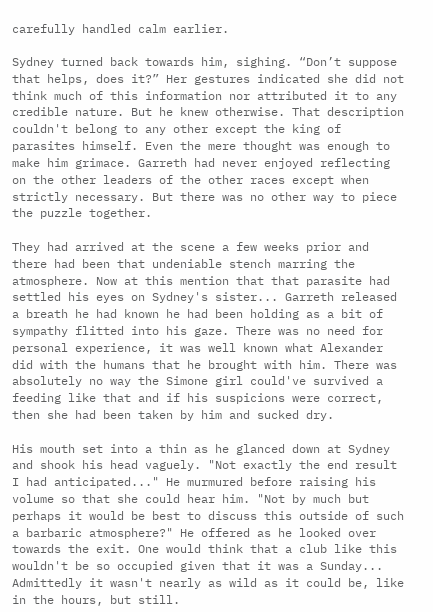carefully handled calm earlier.

Sydney turned back towards him, sighing. “Don’t suppose that helps, does it?” Her gestures indicated she did not think much of this information nor attributed it to any credible nature. But he knew otherwise. That description couldn't belong to any other except the king of parasites himself. Even the mere thought was enough to make him grimace. Garreth had never enjoyed reflecting on the other leaders of the other races except when strictly necessary. But there was no other way to piece the puzzle together.

They had arrived at the scene a few weeks prior and there had been that undeniable stench marring the atmosphere. Now at this mention that that parasite had settled his eyes on Sydney's sister... Garreth released a breath he had known he had been holding as a bit of sympathy flitted into his gaze. There was no need for personal experience, it was well known what Alexander did with the humans that he brought with him. There was absolutely no way the Simone girl could've survived a feeding like that and if his suspicions were correct, then she had been taken by him and sucked dry.

His mouth set into a thin as he glanced down at Sydney and shook his head vaguely. "Not exactly the end result I had anticipated..." He murmured before raising his volume so that she could hear him. "Not by much but perhaps it would be best to discuss this outside of such a barbaric atmosphere?" He offered as he looked over towards the exit. One would think that a club like this wouldn't be so occupied given that it was a Sunday... Admittedly it wasn't nearly as wild as it could be, like in the hours, but still.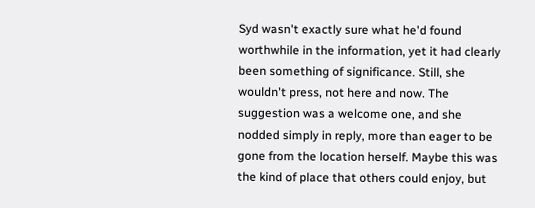Syd wasn't exactly sure what he'd found worthwhile in the information, yet it had clearly been something of significance. Still, she wouldn't press, not here and now. The suggestion was a welcome one, and she nodded simply in reply, more than eager to be gone from the location herself. Maybe this was the kind of place that others could enjoy, but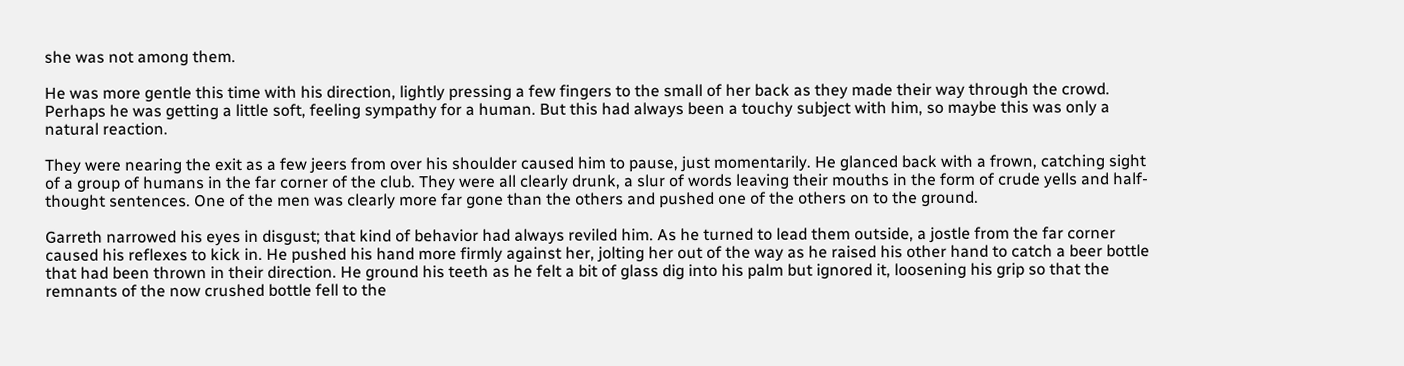she was not among them.

He was more gentle this time with his direction, lightly pressing a few fingers to the small of her back as they made their way through the crowd. Perhaps he was getting a little soft, feeling sympathy for a human. But this had always been a touchy subject with him, so maybe this was only a natural reaction.

They were nearing the exit as a few jeers from over his shoulder caused him to pause, just momentarily. He glanced back with a frown, catching sight of a group of humans in the far corner of the club. They were all clearly drunk, a slur of words leaving their mouths in the form of crude yells and half-thought sentences. One of the men was clearly more far gone than the others and pushed one of the others on to the ground.

Garreth narrowed his eyes in disgust; that kind of behavior had always reviled him. As he turned to lead them outside, a jostle from the far corner caused his reflexes to kick in. He pushed his hand more firmly against her, jolting her out of the way as he raised his other hand to catch a beer bottle that had been thrown in their direction. He ground his teeth as he felt a bit of glass dig into his palm but ignored it, loosening his grip so that the remnants of the now crushed bottle fell to the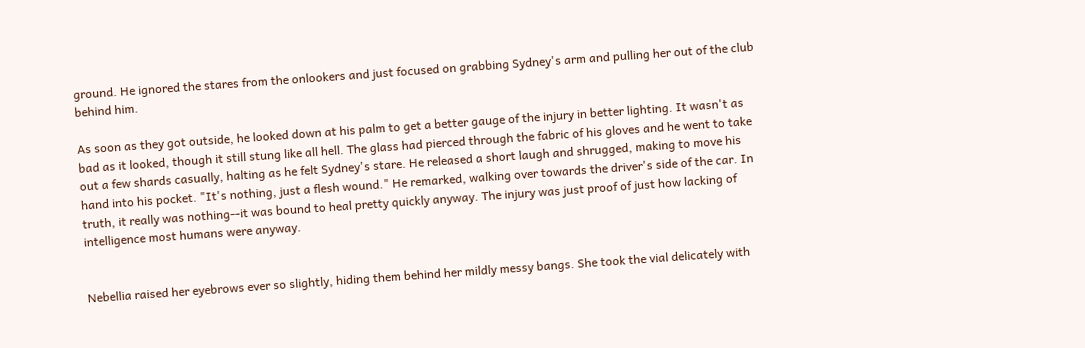ground. He ignored the stares from the onlookers and just focused on grabbing Sydney's arm and pulling her out of the club behind him.

As soon as they got outside, he looked down at his palm to get a better gauge of the injury in better lighting. It wasn't as bad as it looked, though it still stung like all hell. The glass had pierced through the fabric of his gloves and he went to take out a few shards casually, halting as he felt Sydney's stare. He released a short laugh and shrugged, making to move his hand into his pocket. "It's nothing, just a flesh wound." He remarked, walking over towards the driver's side of the car. In truth, it really was nothing--it was bound to heal pretty quickly anyway. The injury was just proof of just how lacking of intelligence most humans were anyway.


Nebellia raised her eyebrows ever so slightly, hiding them behind her mildly messy bangs. She took the vial delicately with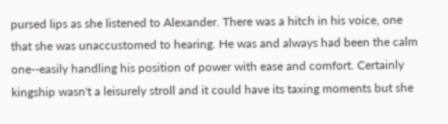pursed lips as she listened to Alexander. There was a hitch in his voice, one that she was unaccustomed to hearing. He was and always had been the calm one--easily handling his position of power with ease and comfort. Certainly kingship wasn't a leisurely stroll and it could have its taxing moments but she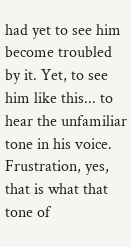had yet to see him become troubled by it. Yet, to see him like this... to hear the unfamiliar tone in his voice. Frustration, yes, that is what that tone of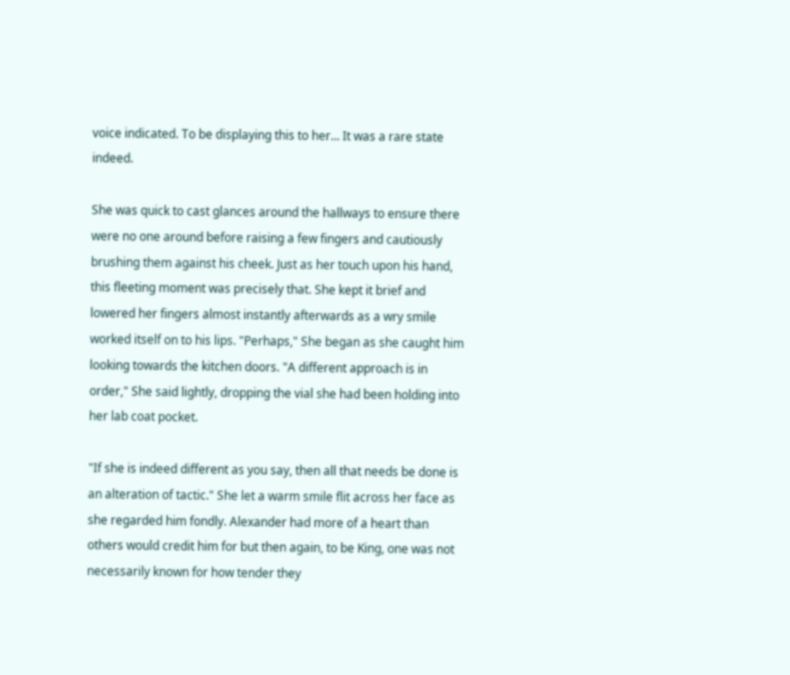voice indicated. To be displaying this to her... It was a rare state indeed.

She was quick to cast glances around the hallways to ensure there were no one around before raising a few fingers and cautiously brushing them against his cheek. Just as her touch upon his hand, this fleeting moment was precisely that. She kept it brief and lowered her fingers almost instantly afterwards as a wry smile worked itself on to his lips. "Perhaps," She began as she caught him looking towards the kitchen doors. "A different approach is in order," She said lightly, dropping the vial she had been holding into her lab coat pocket.

"If she is indeed different as you say, then all that needs be done is an alteration of tactic." She let a warm smile flit across her face as she regarded him fondly. Alexander had more of a heart than others would credit him for but then again, to be King, one was not necessarily known for how tender they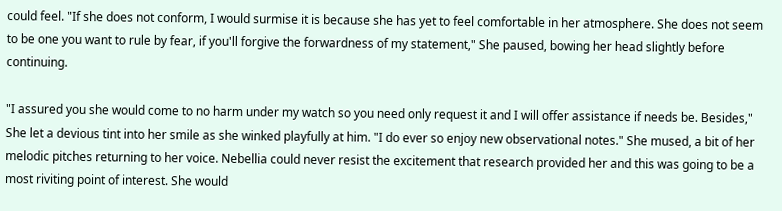could feel. "If she does not conform, I would surmise it is because she has yet to feel comfortable in her atmosphere. She does not seem to be one you want to rule by fear, if you'll forgive the forwardness of my statement," She paused, bowing her head slightly before continuing.

"I assured you she would come to no harm under my watch so you need only request it and I will offer assistance if needs be. Besides," She let a devious tint into her smile as she winked playfully at him. "I do ever so enjoy new observational notes." She mused, a bit of her melodic pitches returning to her voice. Nebellia could never resist the excitement that research provided her and this was going to be a most riviting point of interest. She would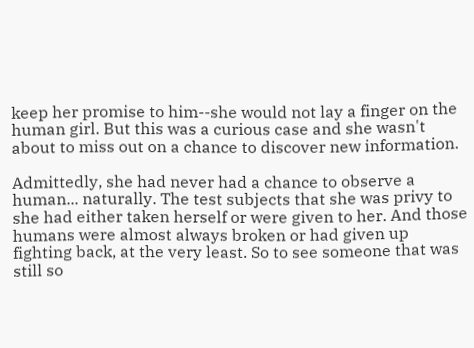keep her promise to him--she would not lay a finger on the human girl. But this was a curious case and she wasn't about to miss out on a chance to discover new information.

Admittedly, she had never had a chance to observe a human... naturally. The test subjects that she was privy to she had either taken herself or were given to her. And those humans were almost always broken or had given up fighting back, at the very least. So to see someone that was still so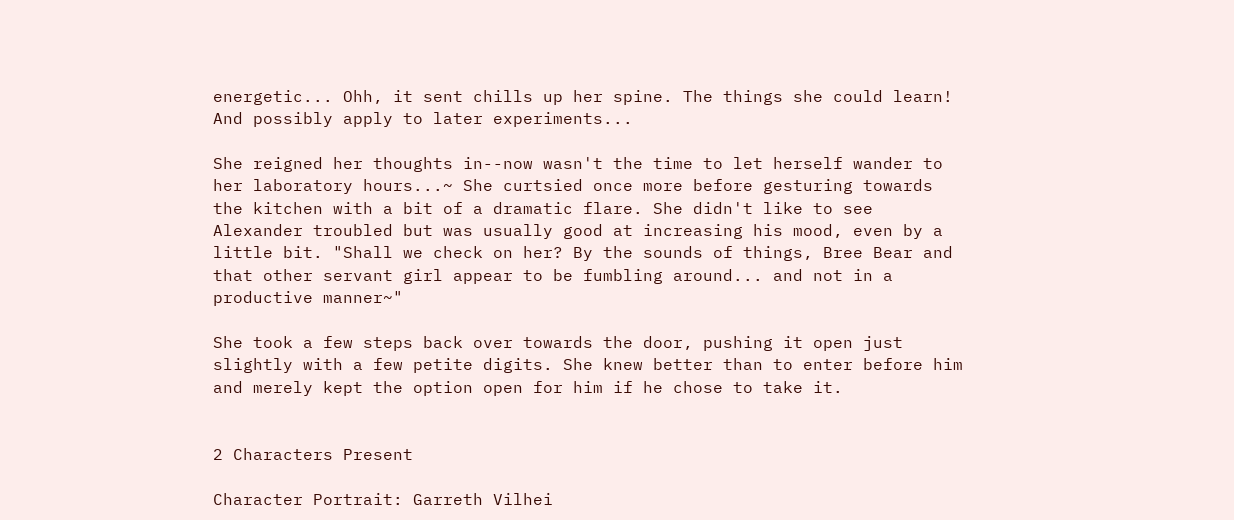energetic... Ohh, it sent chills up her spine. The things she could learn! And possibly apply to later experiments...

She reigned her thoughts in--now wasn't the time to let herself wander to her laboratory hours...~ She curtsied once more before gesturing towards the kitchen with a bit of a dramatic flare. She didn't like to see Alexander troubled but was usually good at increasing his mood, even by a little bit. "Shall we check on her? By the sounds of things, Bree Bear and that other servant girl appear to be fumbling around... and not in a productive manner~"

She took a few steps back over towards the door, pushing it open just slightly with a few petite digits. She knew better than to enter before him and merely kept the option open for him if he chose to take it.


2 Characters Present

Character Portrait: Garreth Vilhei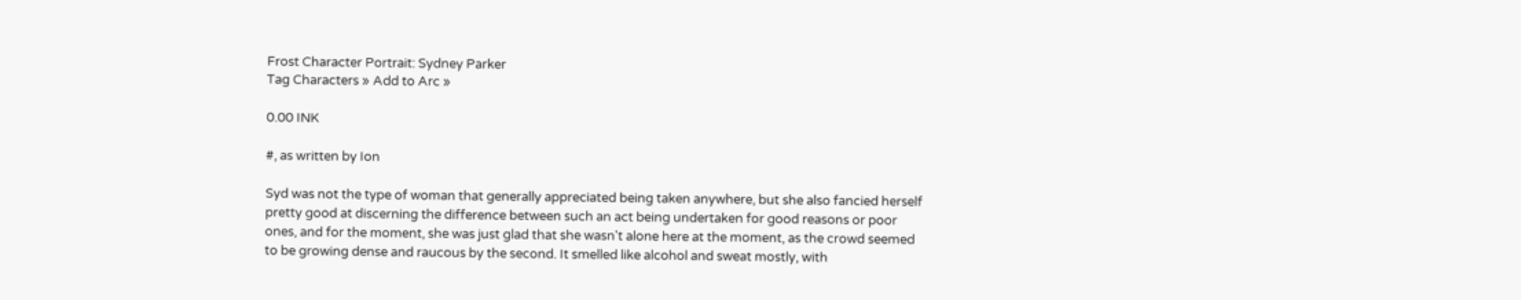Frost Character Portrait: Sydney Parker
Tag Characters » Add to Arc »

0.00 INK

#, as written by Ion

Syd was not the type of woman that generally appreciated being taken anywhere, but she also fancied herself pretty good at discerning the difference between such an act being undertaken for good reasons or poor ones, and for the moment, she was just glad that she wasn't alone here at the moment, as the crowd seemed to be growing dense and raucous by the second. It smelled like alcohol and sweat mostly, with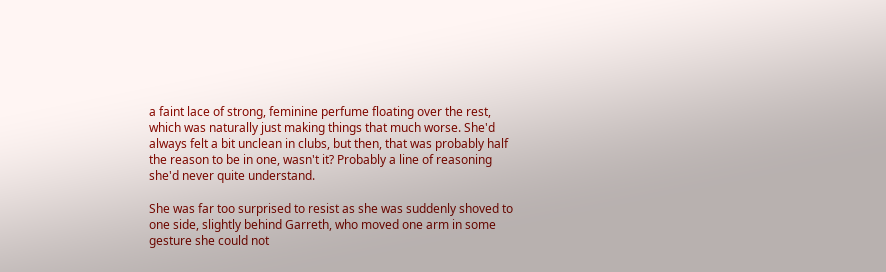a faint lace of strong, feminine perfume floating over the rest, which was naturally just making things that much worse. She'd always felt a bit unclean in clubs, but then, that was probably half the reason to be in one, wasn't it? Probably a line of reasoning she'd never quite understand.

She was far too surprised to resist as she was suddenly shoved to one side, slightly behind Garreth, who moved one arm in some gesture she could not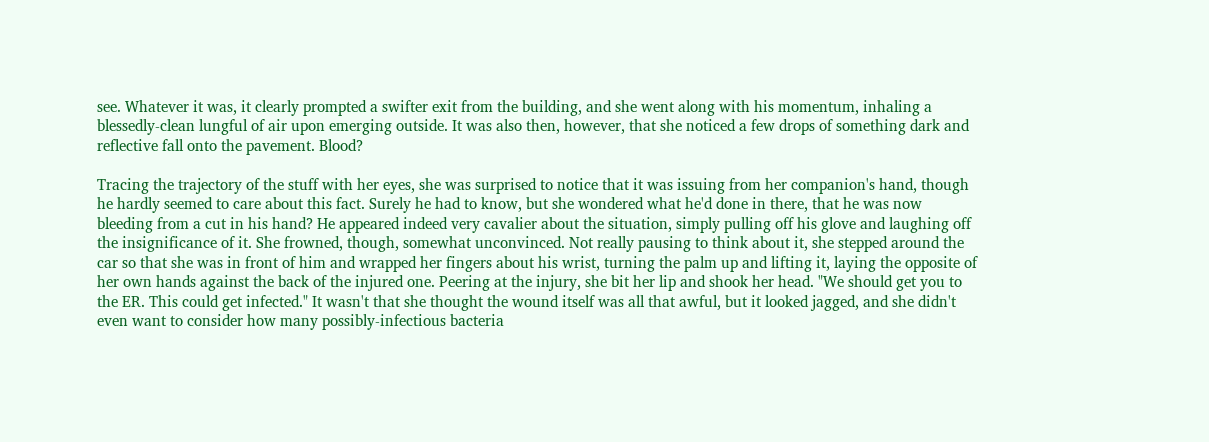see. Whatever it was, it clearly prompted a swifter exit from the building, and she went along with his momentum, inhaling a blessedly-clean lungful of air upon emerging outside. It was also then, however, that she noticed a few drops of something dark and reflective fall onto the pavement. Blood?

Tracing the trajectory of the stuff with her eyes, she was surprised to notice that it was issuing from her companion's hand, though he hardly seemed to care about this fact. Surely he had to know, but she wondered what he'd done in there, that he was now bleeding from a cut in his hand? He appeared indeed very cavalier about the situation, simply pulling off his glove and laughing off the insignificance of it. She frowned, though, somewhat unconvinced. Not really pausing to think about it, she stepped around the car so that she was in front of him and wrapped her fingers about his wrist, turning the palm up and lifting it, laying the opposite of her own hands against the back of the injured one. Peering at the injury, she bit her lip and shook her head. "We should get you to the ER. This could get infected." It wasn't that she thought the wound itself was all that awful, but it looked jagged, and she didn't even want to consider how many possibly-infectious bacteria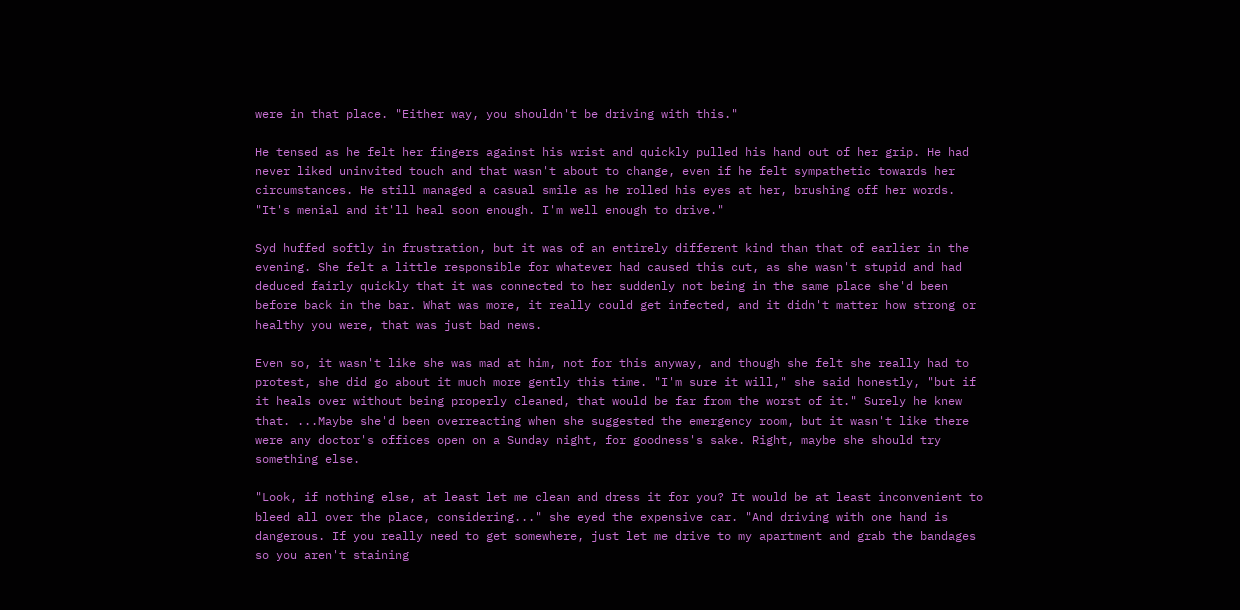were in that place. "Either way, you shouldn't be driving with this."

He tensed as he felt her fingers against his wrist and quickly pulled his hand out of her grip. He had never liked uninvited touch and that wasn't about to change, even if he felt sympathetic towards her circumstances. He still managed a casual smile as he rolled his eyes at her, brushing off her words. "It's menial and it'll heal soon enough. I'm well enough to drive."

Syd huffed softly in frustration, but it was of an entirely different kind than that of earlier in the evening. She felt a little responsible for whatever had caused this cut, as she wasn't stupid and had deduced fairly quickly that it was connected to her suddenly not being in the same place she'd been before back in the bar. What was more, it really could get infected, and it didn't matter how strong or healthy you were, that was just bad news.

Even so, it wasn't like she was mad at him, not for this anyway, and though she felt she really had to protest, she did go about it much more gently this time. "I'm sure it will," she said honestly, "but if it heals over without being properly cleaned, that would be far from the worst of it." Surely he knew that. ...Maybe she'd been overreacting when she suggested the emergency room, but it wasn't like there were any doctor's offices open on a Sunday night, for goodness's sake. Right, maybe she should try something else.

"Look, if nothing else, at least let me clean and dress it for you? It would be at least inconvenient to bleed all over the place, considering..." she eyed the expensive car. "And driving with one hand is dangerous. If you really need to get somewhere, just let me drive to my apartment and grab the bandages so you aren't staining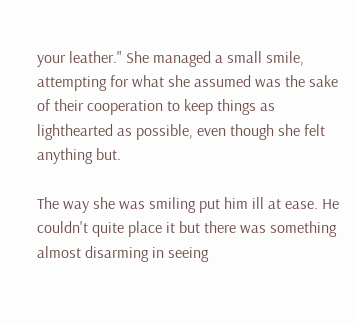your leather." She managed a small smile, attempting for what she assumed was the sake of their cooperation to keep things as lighthearted as possible, even though she felt anything but.

The way she was smiling put him ill at ease. He couldn't quite place it but there was something almost disarming in seeing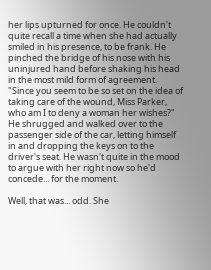her lips upturned for once. He couldn't quite recall a time when she had actually smiled in his presence, to be frank. He pinched the bridge of his nose with his uninjured hand before shaking his head in the most mild form of agreement. "Since you seem to be so set on the idea of taking care of the wound, Miss Parker, who am I to deny a woman her wishes?" He shrugged and walked over to the passenger side of the car, letting himself in and dropping the keys on to the driver's seat. He wasn't quite in the mood to argue with her right now so he'd concede... for the moment.

Well, that was... odd. She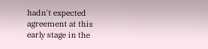hadn't expected agreement at this early stage in the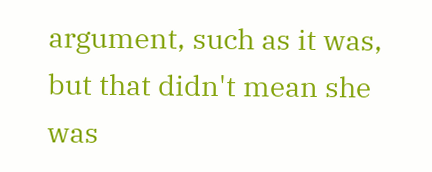argument, such as it was, but that didn't mean she was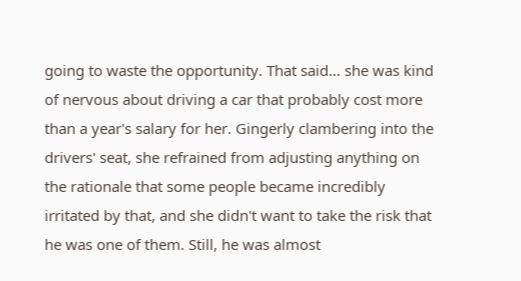going to waste the opportunity. That said... she was kind of nervous about driving a car that probably cost more than a year's salary for her. Gingerly clambering into the drivers' seat, she refrained from adjusting anything on the rationale that some people became incredibly irritated by that, and she didn't want to take the risk that he was one of them. Still, he was almost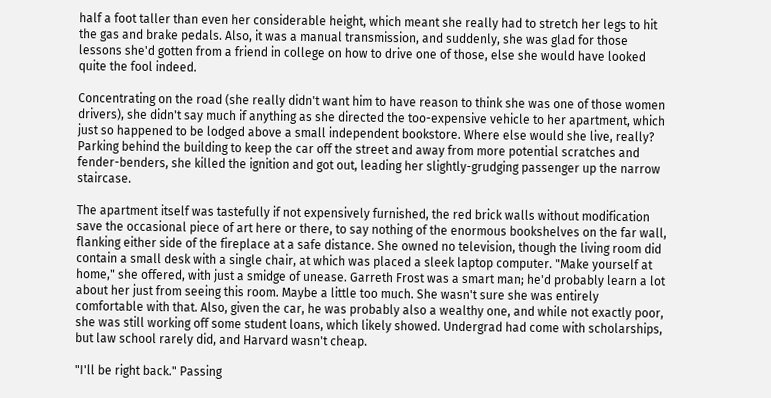half a foot taller than even her considerable height, which meant she really had to stretch her legs to hit the gas and brake pedals. Also, it was a manual transmission, and suddenly, she was glad for those lessons she'd gotten from a friend in college on how to drive one of those, else she would have looked quite the fool indeed.

Concentrating on the road (she really didn't want him to have reason to think she was one of those women drivers), she didn't say much if anything as she directed the too-expensive vehicle to her apartment, which just so happened to be lodged above a small independent bookstore. Where else would she live, really? Parking behind the building to keep the car off the street and away from more potential scratches and fender-benders, she killed the ignition and got out, leading her slightly-grudging passenger up the narrow staircase.

The apartment itself was tastefully if not expensively furnished, the red brick walls without modification save the occasional piece of art here or there, to say nothing of the enormous bookshelves on the far wall, flanking either side of the fireplace at a safe distance. She owned no television, though the living room did contain a small desk with a single chair, at which was placed a sleek laptop computer. "Make yourself at home," she offered, with just a smidge of unease. Garreth Frost was a smart man; he'd probably learn a lot about her just from seeing this room. Maybe a little too much. She wasn't sure she was entirely comfortable with that. Also, given the car, he was probably also a wealthy one, and while not exactly poor, she was still working off some student loans, which likely showed. Undergrad had come with scholarships, but law school rarely did, and Harvard wasn't cheap.

"I'll be right back." Passing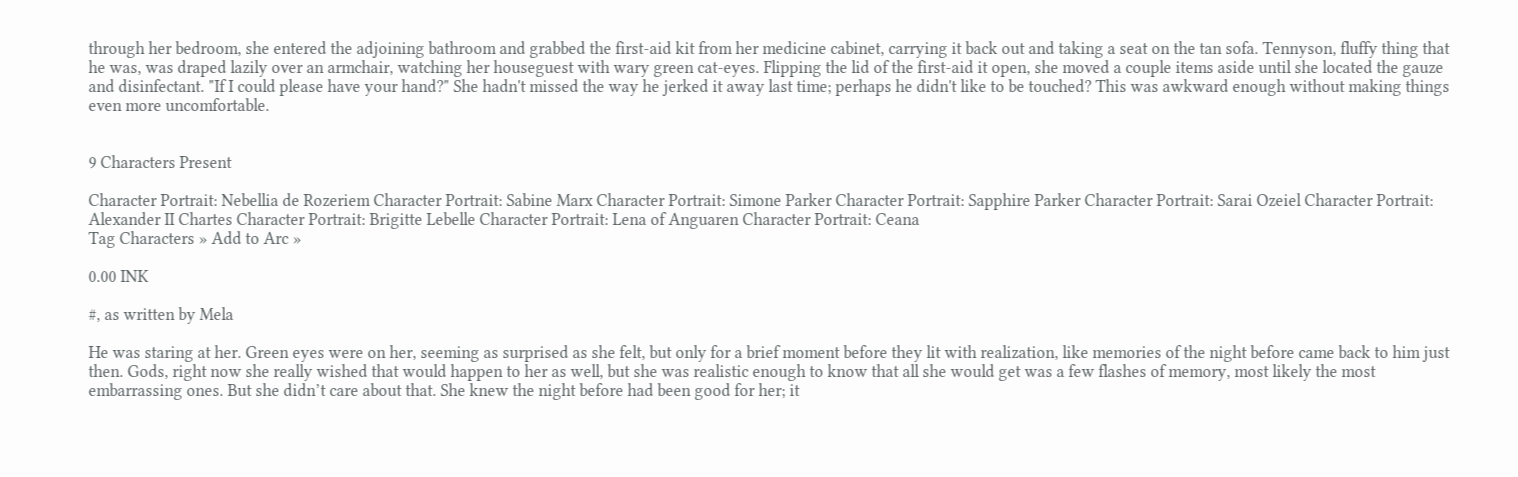through her bedroom, she entered the adjoining bathroom and grabbed the first-aid kit from her medicine cabinet, carrying it back out and taking a seat on the tan sofa. Tennyson, fluffy thing that he was, was draped lazily over an armchair, watching her houseguest with wary green cat-eyes. Flipping the lid of the first-aid it open, she moved a couple items aside until she located the gauze and disinfectant. "If I could please have your hand?" She hadn't missed the way he jerked it away last time; perhaps he didn't like to be touched? This was awkward enough without making things even more uncomfortable.


9 Characters Present

Character Portrait: Nebellia de Rozeriem Character Portrait: Sabine Marx Character Portrait: Simone Parker Character Portrait: Sapphire Parker Character Portrait: Sarai Ozeiel Character Portrait: Alexander II Chartes Character Portrait: Brigitte Lebelle Character Portrait: Lena of Anguaren Character Portrait: Ceana
Tag Characters » Add to Arc »

0.00 INK

#, as written by Mela

He was staring at her. Green eyes were on her, seeming as surprised as she felt, but only for a brief moment before they lit with realization, like memories of the night before came back to him just then. Gods, right now she really wished that would happen to her as well, but she was realistic enough to know that all she would get was a few flashes of memory, most likely the most embarrassing ones. But she didn’t care about that. She knew the night before had been good for her; it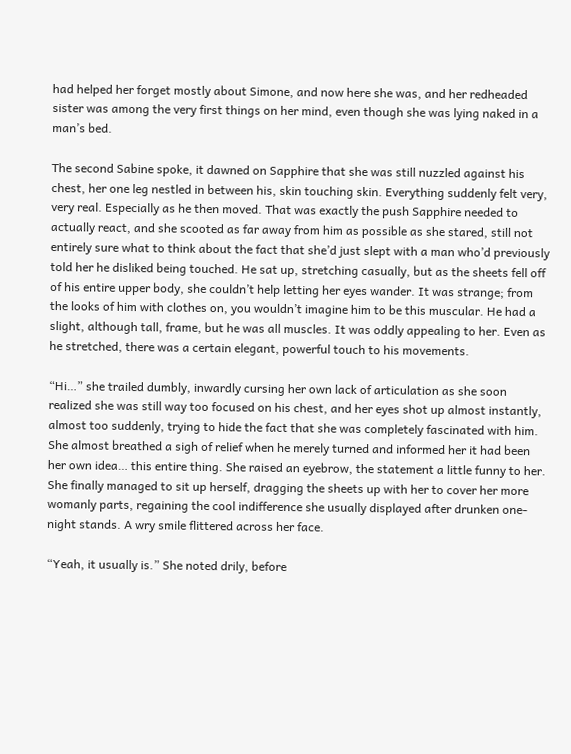had helped her forget mostly about Simone, and now here she was, and her redheaded sister was among the very first things on her mind, even though she was lying naked in a man’s bed.

The second Sabine spoke, it dawned on Sapphire that she was still nuzzled against his chest, her one leg nestled in between his, skin touching skin. Everything suddenly felt very, very real. Especially as he then moved. That was exactly the push Sapphire needed to actually react, and she scooted as far away from him as possible as she stared, still not entirely sure what to think about the fact that she’d just slept with a man who’d previously told her he disliked being touched. He sat up, stretching casually, but as the sheets fell off of his entire upper body, she couldn’t help letting her eyes wander. It was strange; from the looks of him with clothes on, you wouldn’t imagine him to be this muscular. He had a slight, although tall, frame, but he was all muscles. It was oddly appealing to her. Even as he stretched, there was a certain elegant, powerful touch to his movements.

“Hi…” she trailed dumbly, inwardly cursing her own lack of articulation as she soon realized she was still way too focused on his chest, and her eyes shot up almost instantly, almost too suddenly, trying to hide the fact that she was completely fascinated with him. She almost breathed a sigh of relief when he merely turned and informed her it had been her own idea… this entire thing. She raised an eyebrow, the statement a little funny to her. She finally managed to sit up herself, dragging the sheets up with her to cover her more womanly parts, regaining the cool indifference she usually displayed after drunken one-night stands. A wry smile flittered across her face.

“Yeah, it usually is.” She noted drily, before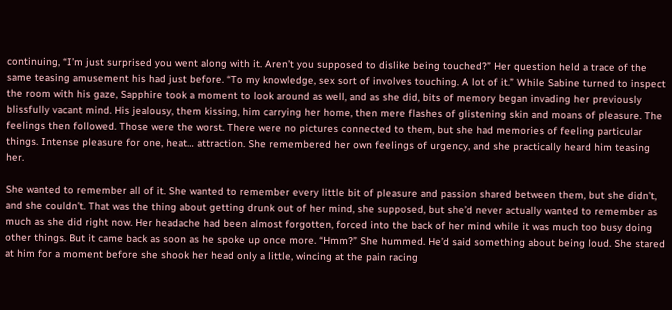continuing, “I’m just surprised you went along with it. Aren’t you supposed to dislike being touched?” Her question held a trace of the same teasing amusement his had just before. “To my knowledge, sex sort of involves touching. A lot of it.” While Sabine turned to inspect the room with his gaze, Sapphire took a moment to look around as well, and as she did, bits of memory began invading her previously blissfully vacant mind. His jealousy, them kissing, him carrying her home, then mere flashes of glistening skin and moans of pleasure. The feelings then followed. Those were the worst. There were no pictures connected to them, but she had memories of feeling particular things. Intense pleasure for one, heat… attraction. She remembered her own feelings of urgency, and she practically heard him teasing her.

She wanted to remember all of it. She wanted to remember every little bit of pleasure and passion shared between them, but she didn’t, and she couldn’t. That was the thing about getting drunk out of her mind, she supposed, but she’d never actually wanted to remember as much as she did right now. Her headache had been almost forgotten, forced into the back of her mind while it was much too busy doing other things. But it came back as soon as he spoke up once more. “Hmm?” She hummed. He’d said something about being loud. She stared at him for a moment before she shook her head only a little, wincing at the pain racing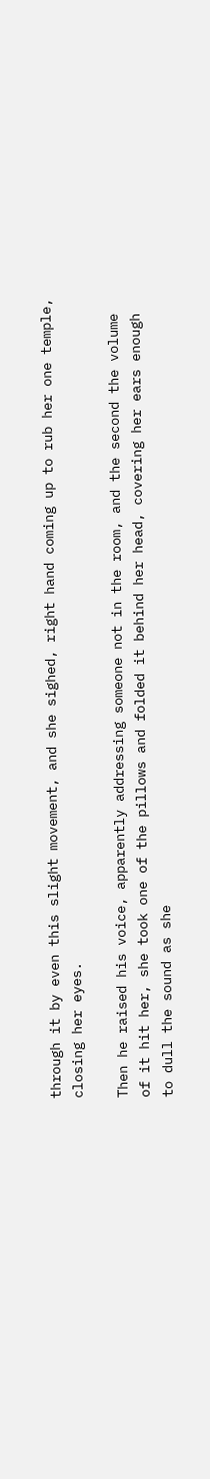through it by even this slight movement, and she sighed, right hand coming up to rub her one temple, closing her eyes.

Then he raised his voice, apparently addressing someone not in the room, and the second the volume of it hit her, she took one of the pillows and folded it behind her head, covering her ears enough to dull the sound as she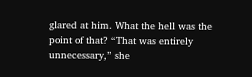glared at him. What the hell was the point of that? “That was entirely unnecessary,” she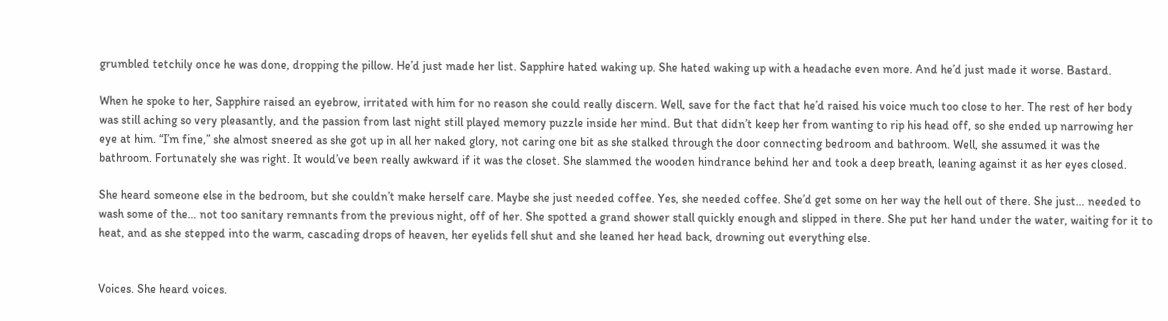grumbled tetchily once he was done, dropping the pillow. He’d just made her list. Sapphire hated waking up. She hated waking up with a headache even more. And he’d just made it worse. Bastard.

When he spoke to her, Sapphire raised an eyebrow, irritated with him for no reason she could really discern. Well, save for the fact that he’d raised his voice much too close to her. The rest of her body was still aching so very pleasantly, and the passion from last night still played memory puzzle inside her mind. But that didn’t keep her from wanting to rip his head off, so she ended up narrowing her eye at him. “I’m fine,” she almost sneered as she got up in all her naked glory, not caring one bit as she stalked through the door connecting bedroom and bathroom. Well, she assumed it was the bathroom. Fortunately she was right. It would’ve been really awkward if it was the closet. She slammed the wooden hindrance behind her and took a deep breath, leaning against it as her eyes closed.

She heard someone else in the bedroom, but she couldn’t make herself care. Maybe she just needed coffee. Yes, she needed coffee. She’d get some on her way the hell out of there. She just… needed to wash some of the… not too sanitary remnants from the previous night, off of her. She spotted a grand shower stall quickly enough and slipped in there. She put her hand under the water, waiting for it to heat, and as she stepped into the warm, cascading drops of heaven, her eyelids fell shut and she leaned her head back, drowning out everything else.


Voices. She heard voices.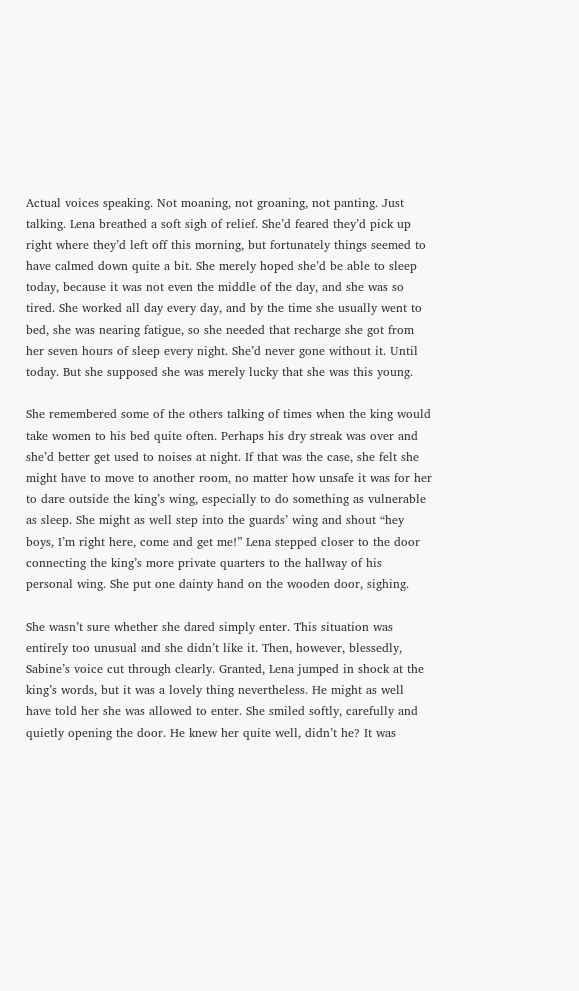Actual voices speaking. Not moaning, not groaning, not panting. Just talking. Lena breathed a soft sigh of relief. She’d feared they’d pick up right where they’d left off this morning, but fortunately things seemed to have calmed down quite a bit. She merely hoped she’d be able to sleep today, because it was not even the middle of the day, and she was so tired. She worked all day every day, and by the time she usually went to bed, she was nearing fatigue, so she needed that recharge she got from her seven hours of sleep every night. She’d never gone without it. Until today. But she supposed she was merely lucky that she was this young.

She remembered some of the others talking of times when the king would take women to his bed quite often. Perhaps his dry streak was over and she’d better get used to noises at night. If that was the case, she felt she might have to move to another room, no matter how unsafe it was for her to dare outside the king’s wing, especially to do something as vulnerable as sleep. She might as well step into the guards’ wing and shout “hey boys, I’m right here, come and get me!” Lena stepped closer to the door connecting the king’s more private quarters to the hallway of his personal wing. She put one dainty hand on the wooden door, sighing.

She wasn’t sure whether she dared simply enter. This situation was entirely too unusual and she didn’t like it. Then, however, blessedly, Sabine’s voice cut through clearly. Granted, Lena jumped in shock at the king’s words, but it was a lovely thing nevertheless. He might as well have told her she was allowed to enter. She smiled softly, carefully and quietly opening the door. He knew her quite well, didn’t he? It was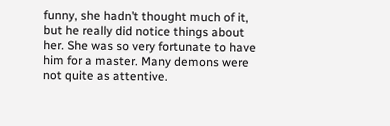funny, she hadn’t thought much of it, but he really did notice things about her. She was so very fortunate to have him for a master. Many demons were not quite as attentive.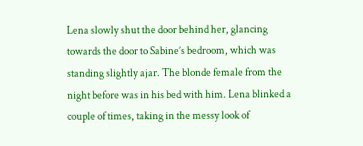Lena slowly shut the door behind her, glancing towards the door to Sabine’s bedroom, which was standing slightly ajar. The blonde female from the night before was in his bed with him. Lena blinked a couple of times, taking in the messy look of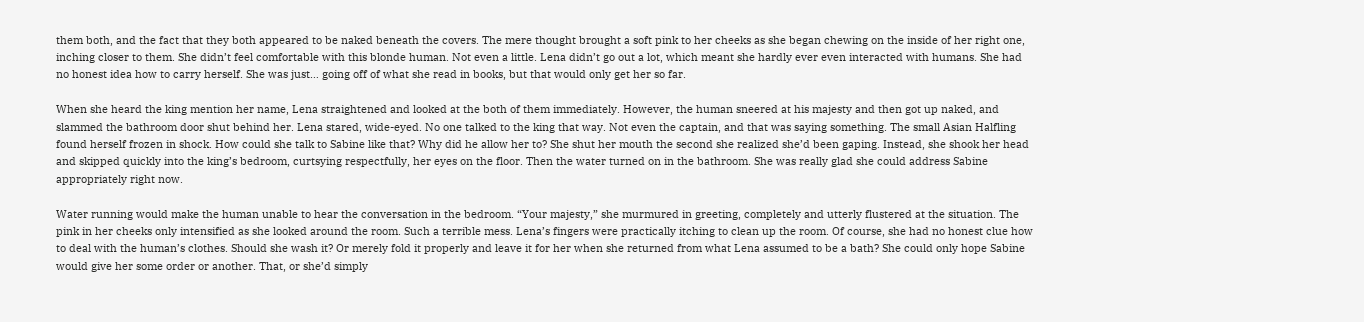them both, and the fact that they both appeared to be naked beneath the covers. The mere thought brought a soft pink to her cheeks as she began chewing on the inside of her right one, inching closer to them. She didn’t feel comfortable with this blonde human. Not even a little. Lena didn’t go out a lot, which meant she hardly ever even interacted with humans. She had no honest idea how to carry herself. She was just… going off of what she read in books, but that would only get her so far.

When she heard the king mention her name, Lena straightened and looked at the both of them immediately. However, the human sneered at his majesty and then got up naked, and slammed the bathroom door shut behind her. Lena stared, wide-eyed. No one talked to the king that way. Not even the captain, and that was saying something. The small Asian Halfling found herself frozen in shock. How could she talk to Sabine like that? Why did he allow her to? She shut her mouth the second she realized she’d been gaping. Instead, she shook her head and skipped quickly into the king’s bedroom, curtsying respectfully, her eyes on the floor. Then the water turned on in the bathroom. She was really glad she could address Sabine appropriately right now.

Water running would make the human unable to hear the conversation in the bedroom. “Your majesty,” she murmured in greeting, completely and utterly flustered at the situation. The pink in her cheeks only intensified as she looked around the room. Such a terrible mess. Lena’s fingers were practically itching to clean up the room. Of course, she had no honest clue how to deal with the human’s clothes. Should she wash it? Or merely fold it properly and leave it for her when she returned from what Lena assumed to be a bath? She could only hope Sabine would give her some order or another. That, or she’d simply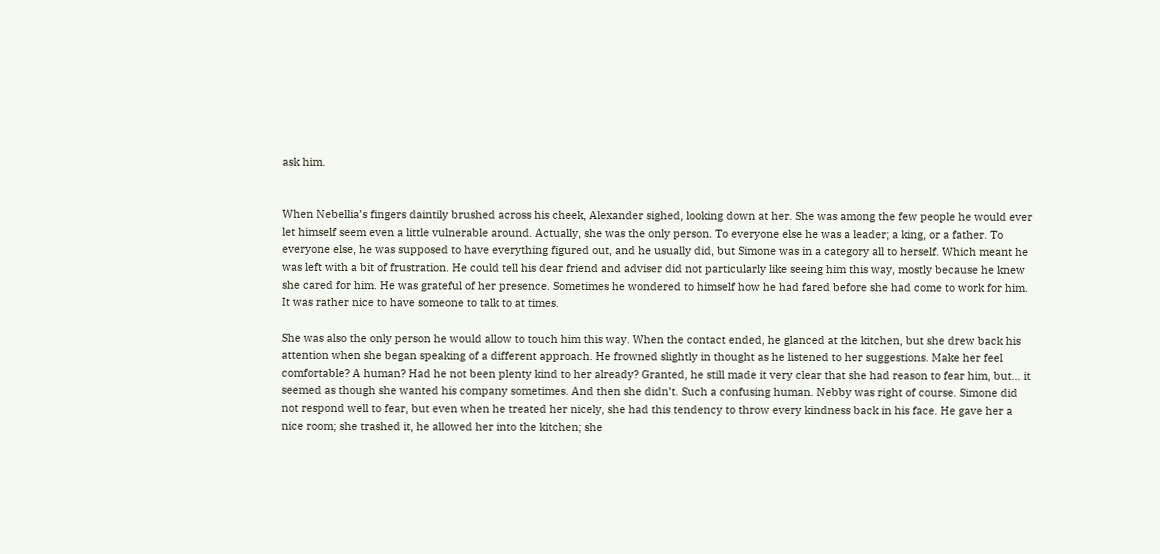ask him.


When Nebellia’s fingers daintily brushed across his cheek, Alexander sighed, looking down at her. She was among the few people he would ever let himself seem even a little vulnerable around. Actually, she was the only person. To everyone else he was a leader; a king, or a father. To everyone else, he was supposed to have everything figured out, and he usually did, but Simone was in a category all to herself. Which meant he was left with a bit of frustration. He could tell his dear friend and adviser did not particularly like seeing him this way, mostly because he knew she cared for him. He was grateful of her presence. Sometimes he wondered to himself how he had fared before she had come to work for him. It was rather nice to have someone to talk to at times.

She was also the only person he would allow to touch him this way. When the contact ended, he glanced at the kitchen, but she drew back his attention when she began speaking of a different approach. He frowned slightly in thought as he listened to her suggestions. Make her feel comfortable? A human? Had he not been plenty kind to her already? Granted, he still made it very clear that she had reason to fear him, but… it seemed as though she wanted his company sometimes. And then she didn’t. Such a confusing human. Nebby was right of course. Simone did not respond well to fear, but even when he treated her nicely, she had this tendency to throw every kindness back in his face. He gave her a nice room; she trashed it, he allowed her into the kitchen; she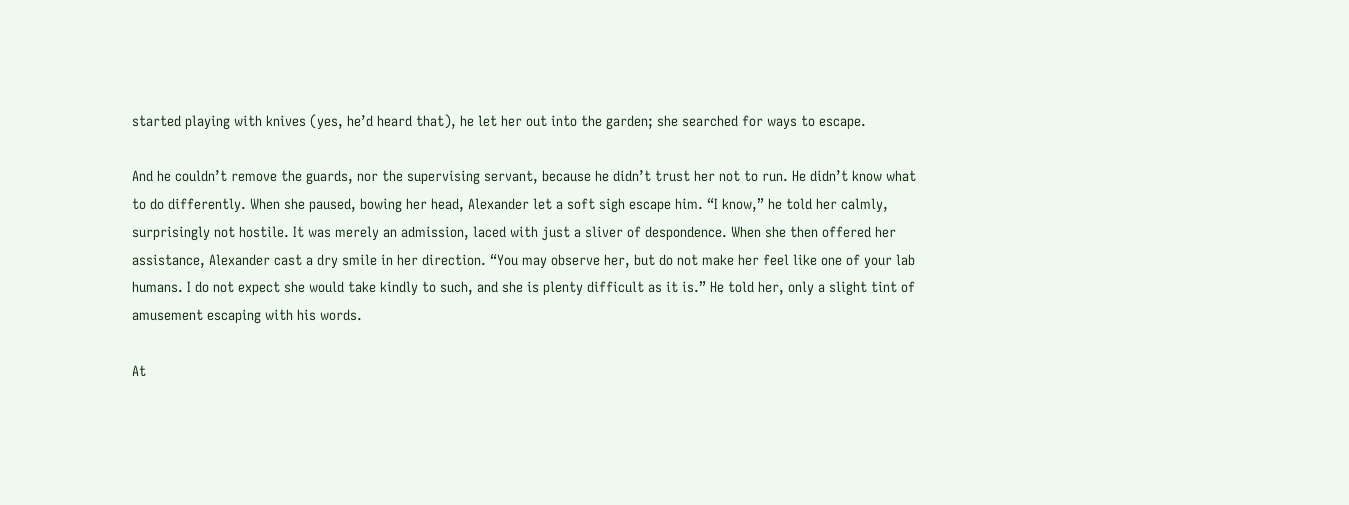started playing with knives (yes, he’d heard that), he let her out into the garden; she searched for ways to escape.

And he couldn’t remove the guards, nor the supervising servant, because he didn’t trust her not to run. He didn’t know what to do differently. When she paused, bowing her head, Alexander let a soft sigh escape him. “I know,” he told her calmly, surprisingly not hostile. It was merely an admission, laced with just a sliver of despondence. When she then offered her assistance, Alexander cast a dry smile in her direction. “You may observe her, but do not make her feel like one of your lab humans. I do not expect she would take kindly to such, and she is plenty difficult as it is.” He told her, only a slight tint of amusement escaping with his words.

At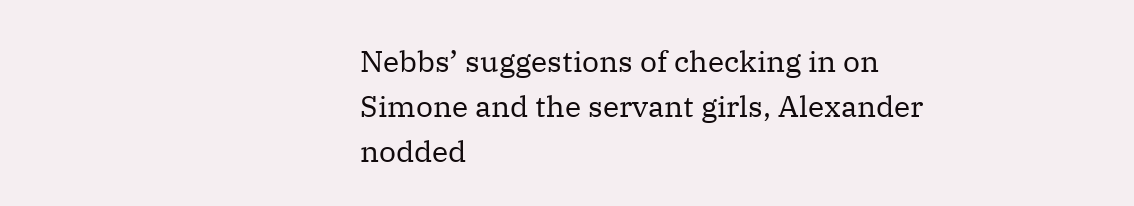Nebbs’ suggestions of checking in on Simone and the servant girls, Alexander nodded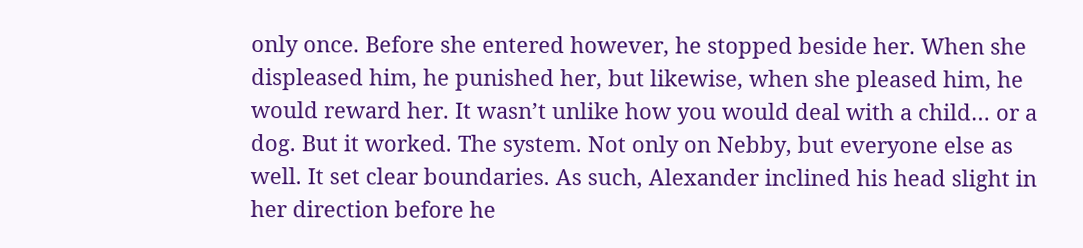only once. Before she entered however, he stopped beside her. When she displeased him, he punished her, but likewise, when she pleased him, he would reward her. It wasn’t unlike how you would deal with a child… or a dog. But it worked. The system. Not only on Nebby, but everyone else as well. It set clear boundaries. As such, Alexander inclined his head slight in her direction before he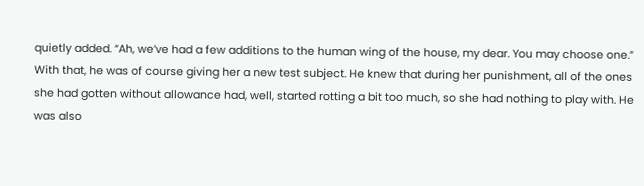quietly added. “Ah, we’ve had a few additions to the human wing of the house, my dear. You may choose one.” With that, he was of course giving her a new test subject. He knew that during her punishment, all of the ones she had gotten without allowance had, well, started rotting a bit too much, so she had nothing to play with. He was also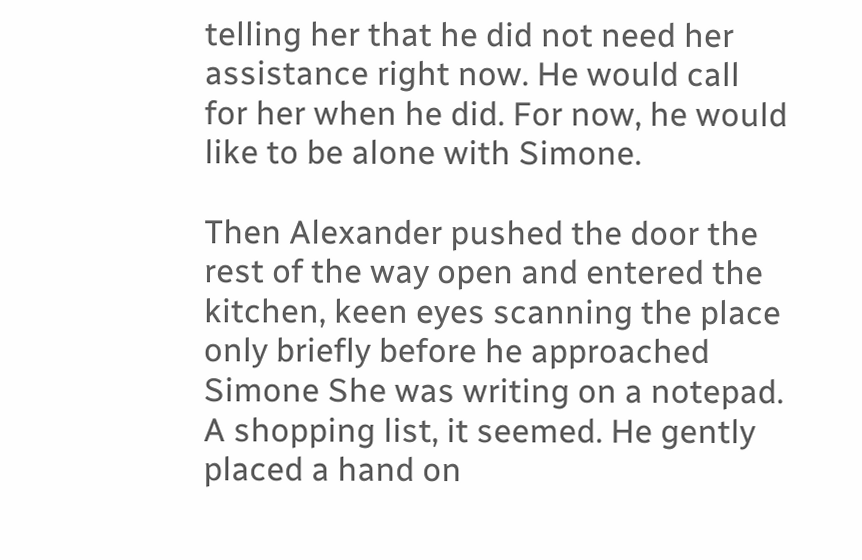telling her that he did not need her assistance right now. He would call for her when he did. For now, he would like to be alone with Simone.

Then Alexander pushed the door the rest of the way open and entered the kitchen, keen eyes scanning the place only briefly before he approached Simone She was writing on a notepad. A shopping list, it seemed. He gently placed a hand on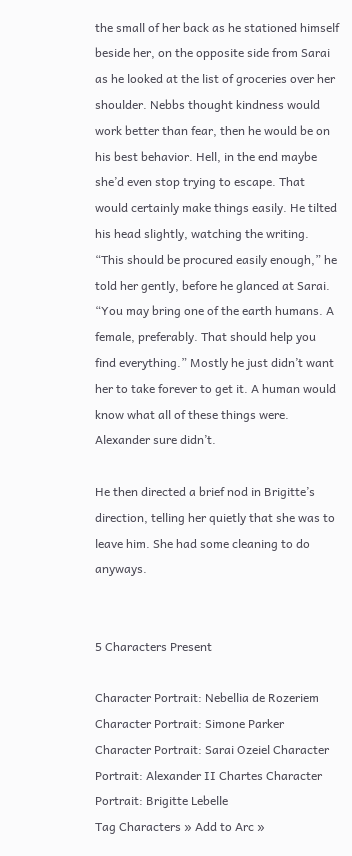the small of her back as he stationed himself beside her, on the opposite side from Sarai as he looked at the list of groceries over her shoulder. Nebbs thought kindness would work better than fear, then he would be on his best behavior. Hell, in the end maybe she’d even stop trying to escape. That would certainly make things easily. He tilted his head slightly, watching the writing. “This should be procured easily enough,” he told her gently, before he glanced at Sarai. “You may bring one of the earth humans. A female, preferably. That should help you find everything.” Mostly he just didn’t want her to take forever to get it. A human would know what all of these things were. Alexander sure didn’t.

He then directed a brief nod in Brigitte’s direction, telling her quietly that she was to leave him. She had some cleaning to do anyways.


5 Characters Present

Character Portrait: Nebellia de Rozeriem Character Portrait: Simone Parker Character Portrait: Sarai Ozeiel Character Portrait: Alexander II Chartes Character Portrait: Brigitte Lebelle
Tag Characters » Add to Arc »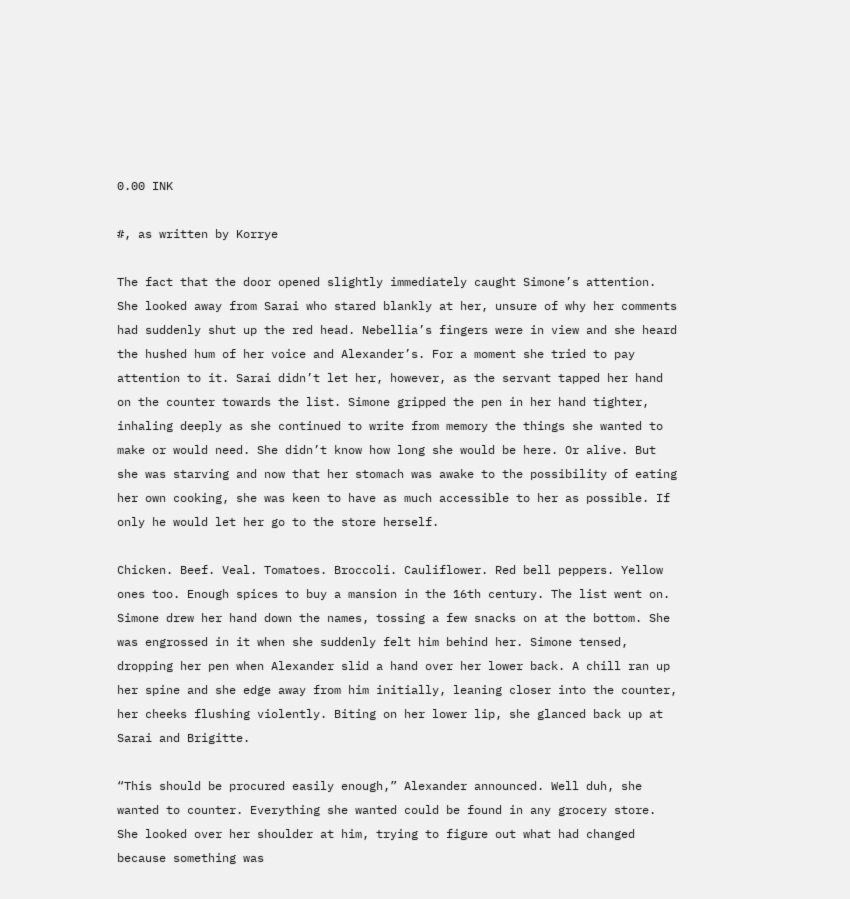0.00 INK

#, as written by Korrye

The fact that the door opened slightly immediately caught Simone’s attention. She looked away from Sarai who stared blankly at her, unsure of why her comments had suddenly shut up the red head. Nebellia’s fingers were in view and she heard the hushed hum of her voice and Alexander’s. For a moment she tried to pay attention to it. Sarai didn’t let her, however, as the servant tapped her hand on the counter towards the list. Simone gripped the pen in her hand tighter, inhaling deeply as she continued to write from memory the things she wanted to make or would need. She didn’t know how long she would be here. Or alive. But she was starving and now that her stomach was awake to the possibility of eating her own cooking, she was keen to have as much accessible to her as possible. If only he would let her go to the store herself.

Chicken. Beef. Veal. Tomatoes. Broccoli. Cauliflower. Red bell peppers. Yellow ones too. Enough spices to buy a mansion in the 16th century. The list went on. Simone drew her hand down the names, tossing a few snacks on at the bottom. She was engrossed in it when she suddenly felt him behind her. Simone tensed, dropping her pen when Alexander slid a hand over her lower back. A chill ran up her spine and she edge away from him initially, leaning closer into the counter, her cheeks flushing violently. Biting on her lower lip, she glanced back up at Sarai and Brigitte.

“This should be procured easily enough,” Alexander announced. Well duh, she wanted to counter. Everything she wanted could be found in any grocery store. She looked over her shoulder at him, trying to figure out what had changed because something was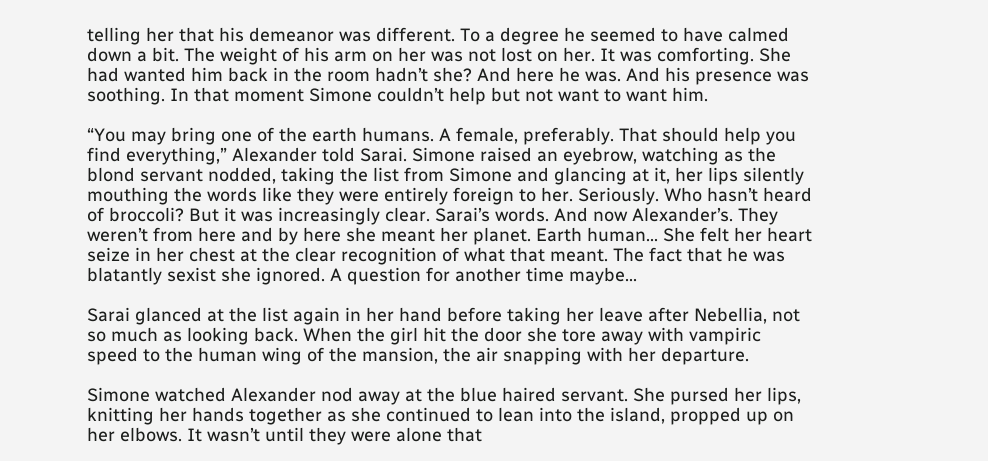telling her that his demeanor was different. To a degree he seemed to have calmed down a bit. The weight of his arm on her was not lost on her. It was comforting. She had wanted him back in the room hadn’t she? And here he was. And his presence was soothing. In that moment Simone couldn’t help but not want to want him.

“You may bring one of the earth humans. A female, preferably. That should help you find everything,” Alexander told Sarai. Simone raised an eyebrow, watching as the blond servant nodded, taking the list from Simone and glancing at it, her lips silently mouthing the words like they were entirely foreign to her. Seriously. Who hasn’t heard of broccoli? But it was increasingly clear. Sarai’s words. And now Alexander’s. They weren’t from here and by here she meant her planet. Earth human… She felt her heart seize in her chest at the clear recognition of what that meant. The fact that he was blatantly sexist she ignored. A question for another time maybe...

Sarai glanced at the list again in her hand before taking her leave after Nebellia, not so much as looking back. When the girl hit the door she tore away with vampiric speed to the human wing of the mansion, the air snapping with her departure.

Simone watched Alexander nod away at the blue haired servant. She pursed her lips, knitting her hands together as she continued to lean into the island, propped up on her elbows. It wasn’t until they were alone that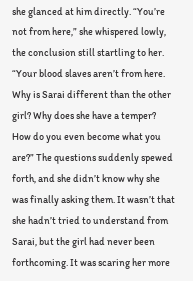she glanced at him directly. “You’re not from here,” she whispered lowly, the conclusion still startling to her. “Your blood slaves aren’t from here. Why is Sarai different than the other girl? Why does she have a temper? How do you even become what you are?” The questions suddenly spewed forth, and she didn’t know why she was finally asking them. It wasn’t that she hadn’t tried to understand from Sarai, but the girl had never been forthcoming. It was scaring her more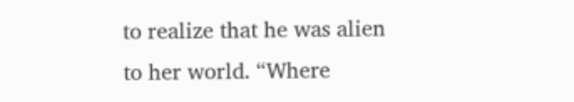to realize that he was alien to her world. “Where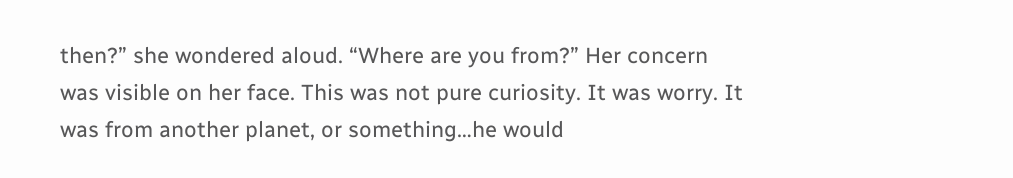then?” she wondered aloud. “Where are you from?” Her concern was visible on her face. This was not pure curiosity. It was worry. It was from another planet, or something…he would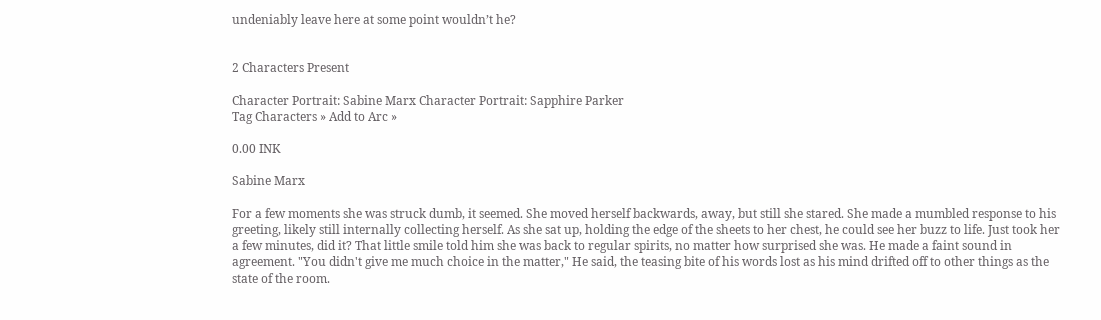undeniably leave here at some point wouldn’t he?


2 Characters Present

Character Portrait: Sabine Marx Character Portrait: Sapphire Parker
Tag Characters » Add to Arc »

0.00 INK

Sabine Marx

For a few moments she was struck dumb, it seemed. She moved herself backwards, away, but still she stared. She made a mumbled response to his greeting, likely still internally collecting herself. As she sat up, holding the edge of the sheets to her chest, he could see her buzz to life. Just took her a few minutes, did it? That little smile told him she was back to regular spirits, no matter how surprised she was. He made a faint sound in agreement. "You didn't give me much choice in the matter," He said, the teasing bite of his words lost as his mind drifted off to other things as the state of the room.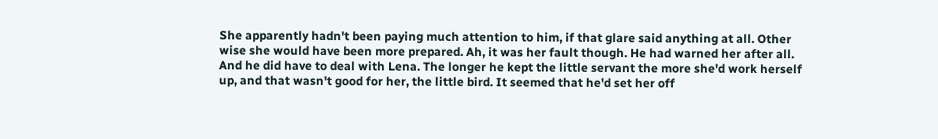She apparently hadn't been paying much attention to him, if that glare said anything at all. Other wise she would have been more prepared. Ah, it was her fault though. He had warned her after all. And he did have to deal with Lena. The longer he kept the little servant the more she'd work herself up, and that wasn't good for her, the little bird. It seemed that he'd set her off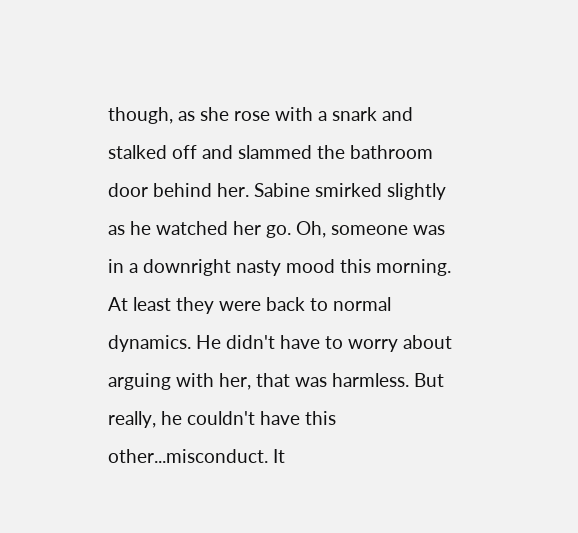though, as she rose with a snark and stalked off and slammed the bathroom door behind her. Sabine smirked slightly as he watched her go. Oh, someone was in a downright nasty mood this morning. At least they were back to normal dynamics. He didn't have to worry about arguing with her, that was harmless. But really, he couldn't have this other...misconduct. It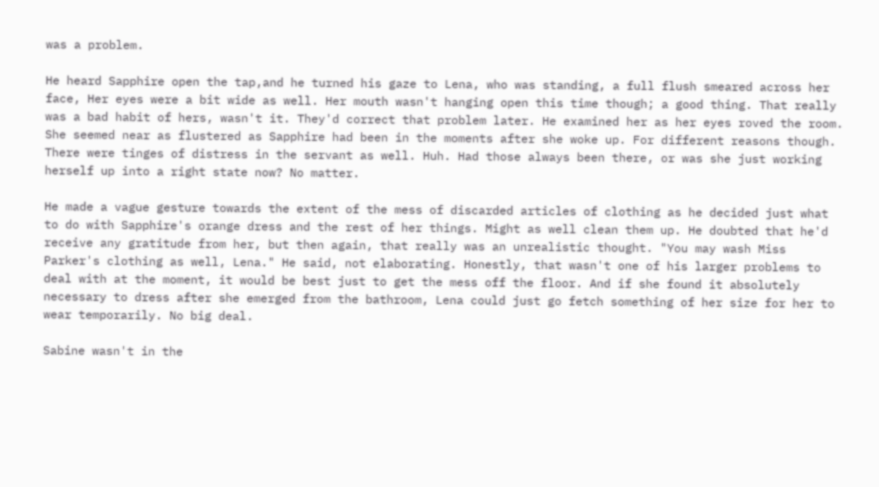was a problem.

He heard Sapphire open the tap,and he turned his gaze to Lena, who was standing, a full flush smeared across her face, Her eyes were a bit wide as well. Her mouth wasn't hanging open this time though; a good thing. That really was a bad habit of hers, wasn't it. They'd correct that problem later. He examined her as her eyes roved the room. She seemed near as flustered as Sapphire had been in the moments after she woke up. For different reasons though. There were tinges of distress in the servant as well. Huh. Had those always been there, or was she just working herself up into a right state now? No matter.

He made a vague gesture towards the extent of the mess of discarded articles of clothing as he decided just what to do with Sapphire's orange dress and the rest of her things. Might as well clean them up. He doubted that he'd receive any gratitude from her, but then again, that really was an unrealistic thought. "You may wash Miss Parker's clothing as well, Lena." He said, not elaborating. Honestly, that wasn't one of his larger problems to deal with at the moment, it would be best just to get the mess off the floor. And if she found it absolutely necessary to dress after she emerged from the bathroom, Lena could just go fetch something of her size for her to wear temporarily. No big deal.

Sabine wasn't in the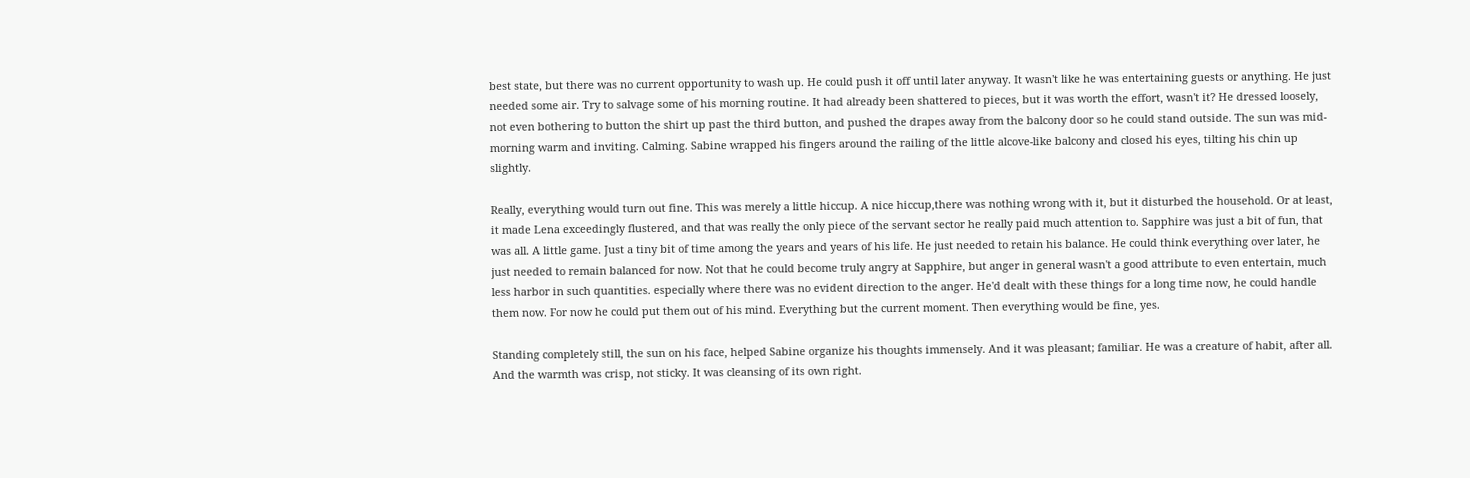best state, but there was no current opportunity to wash up. He could push it off until later anyway. It wasn't like he was entertaining guests or anything. He just needed some air. Try to salvage some of his morning routine. It had already been shattered to pieces, but it was worth the effort, wasn't it? He dressed loosely, not even bothering to button the shirt up past the third button, and pushed the drapes away from the balcony door so he could stand outside. The sun was mid-morning warm and inviting. Calming. Sabine wrapped his fingers around the railing of the little alcove-like balcony and closed his eyes, tilting his chin up slightly.

Really, everything would turn out fine. This was merely a little hiccup. A nice hiccup,there was nothing wrong with it, but it disturbed the household. Or at least, it made Lena exceedingly flustered, and that was really the only piece of the servant sector he really paid much attention to. Sapphire was just a bit of fun, that was all. A little game. Just a tiny bit of time among the years and years of his life. He just needed to retain his balance. He could think everything over later, he just needed to remain balanced for now. Not that he could become truly angry at Sapphire, but anger in general wasn't a good attribute to even entertain, much less harbor in such quantities. especially where there was no evident direction to the anger. He'd dealt with these things for a long time now, he could handle them now. For now he could put them out of his mind. Everything but the current moment. Then everything would be fine, yes.

Standing completely still, the sun on his face, helped Sabine organize his thoughts immensely. And it was pleasant; familiar. He was a creature of habit, after all. And the warmth was crisp, not sticky. It was cleansing of its own right.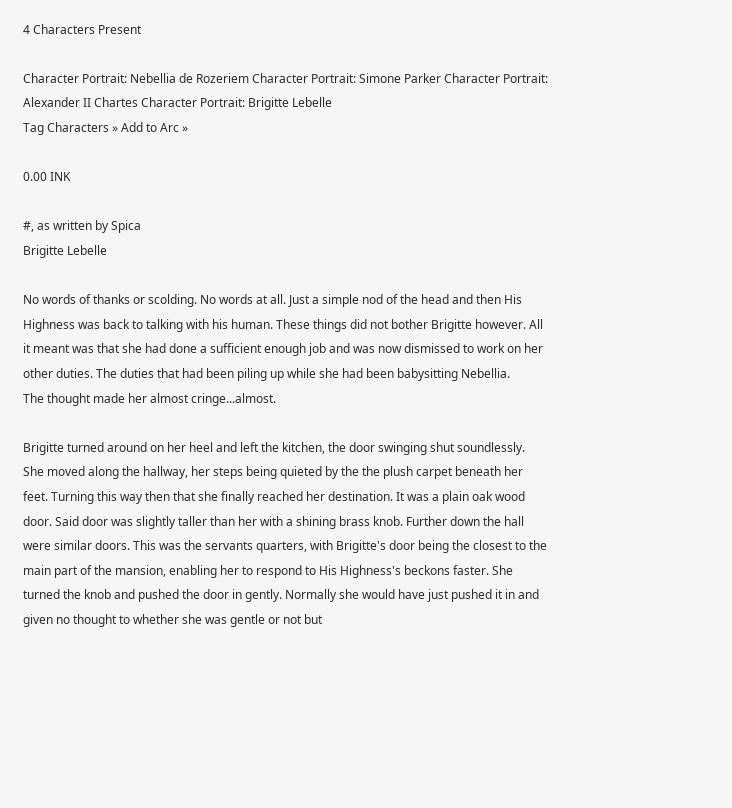4 Characters Present

Character Portrait: Nebellia de Rozeriem Character Portrait: Simone Parker Character Portrait: Alexander II Chartes Character Portrait: Brigitte Lebelle
Tag Characters » Add to Arc »

0.00 INK

#, as written by Spica
Brigitte Lebelle

No words of thanks or scolding. No words at all. Just a simple nod of the head and then His Highness was back to talking with his human. These things did not bother Brigitte however. All it meant was that she had done a sufficient enough job and was now dismissed to work on her other duties. The duties that had been piling up while she had been babysitting Nebellia.
The thought made her almost cringe...almost.

Brigitte turned around on her heel and left the kitchen, the door swinging shut soundlessly. She moved along the hallway, her steps being quieted by the the plush carpet beneath her feet. Turning this way then that she finally reached her destination. It was a plain oak wood door. Said door was slightly taller than her with a shining brass knob. Further down the hall were similar doors. This was the servants quarters, with Brigitte's door being the closest to the main part of the mansion, enabling her to respond to His Highness's beckons faster. She turned the knob and pushed the door in gently. Normally she would have just pushed it in and given no thought to whether she was gentle or not but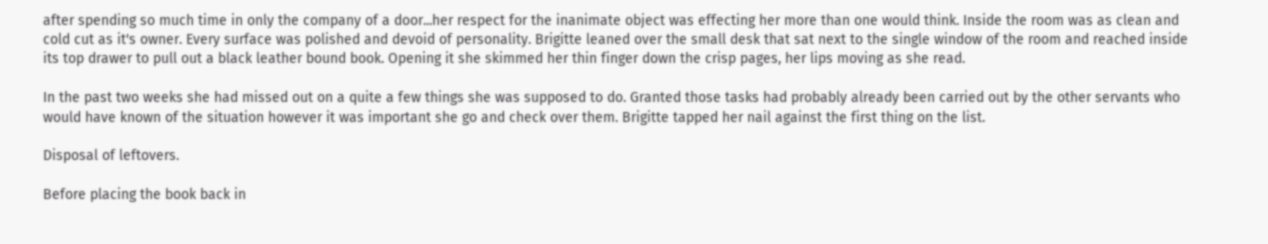after spending so much time in only the company of a door...her respect for the inanimate object was effecting her more than one would think. Inside the room was as clean and cold cut as it's owner. Every surface was polished and devoid of personality. Brigitte leaned over the small desk that sat next to the single window of the room and reached inside its top drawer to pull out a black leather bound book. Opening it she skimmed her thin finger down the crisp pages, her lips moving as she read.

In the past two weeks she had missed out on a quite a few things she was supposed to do. Granted those tasks had probably already been carried out by the other servants who would have known of the situation however it was important she go and check over them. Brigitte tapped her nail against the first thing on the list.

Disposal of leftovers.

Before placing the book back in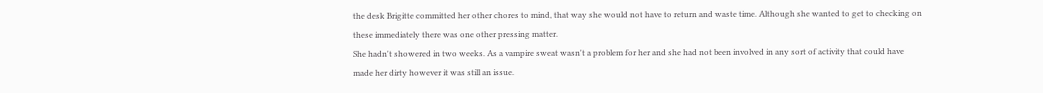the desk Brigitte committed her other chores to mind, that way she would not have to return and waste time. Although she wanted to get to checking on these immediately there was one other pressing matter.
She hadn't showered in two weeks. As a vampire sweat wasn't a problem for her and she had not been involved in any sort of activity that could have made her dirty however it was still an issue.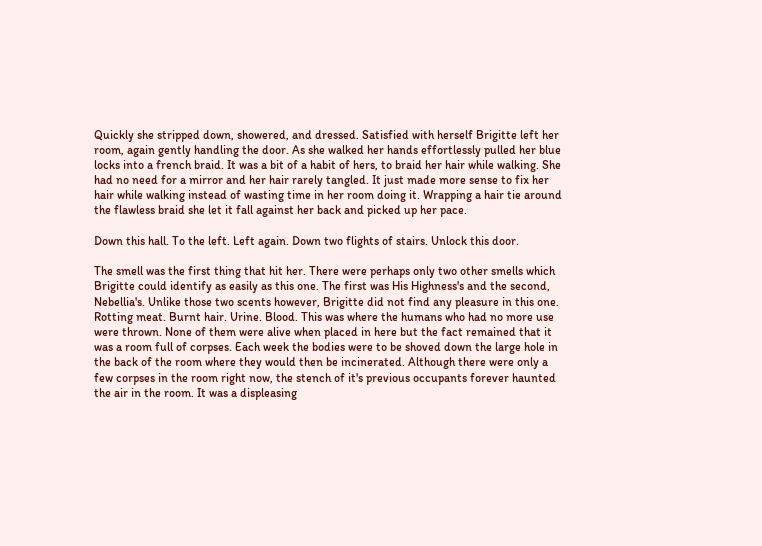Quickly she stripped down, showered, and dressed. Satisfied with herself Brigitte left her room, again gently handling the door. As she walked her hands effortlessly pulled her blue locks into a french braid. It was a bit of a habit of hers, to braid her hair while walking. She had no need for a mirror and her hair rarely tangled. It just made more sense to fix her hair while walking instead of wasting time in her room doing it. Wrapping a hair tie around the flawless braid she let it fall against her back and picked up her pace.

Down this hall. To the left. Left again. Down two flights of stairs. Unlock this door.

The smell was the first thing that hit her. There were perhaps only two other smells which Brigitte could identify as easily as this one. The first was His Highness's and the second, Nebellia's. Unlike those two scents however, Brigitte did not find any pleasure in this one. Rotting meat. Burnt hair. Urine. Blood. This was where the humans who had no more use were thrown. None of them were alive when placed in here but the fact remained that it was a room full of corpses. Each week the bodies were to be shoved down the large hole in the back of the room where they would then be incinerated. Although there were only a few corpses in the room right now, the stench of it's previous occupants forever haunted the air in the room. It was a displeasing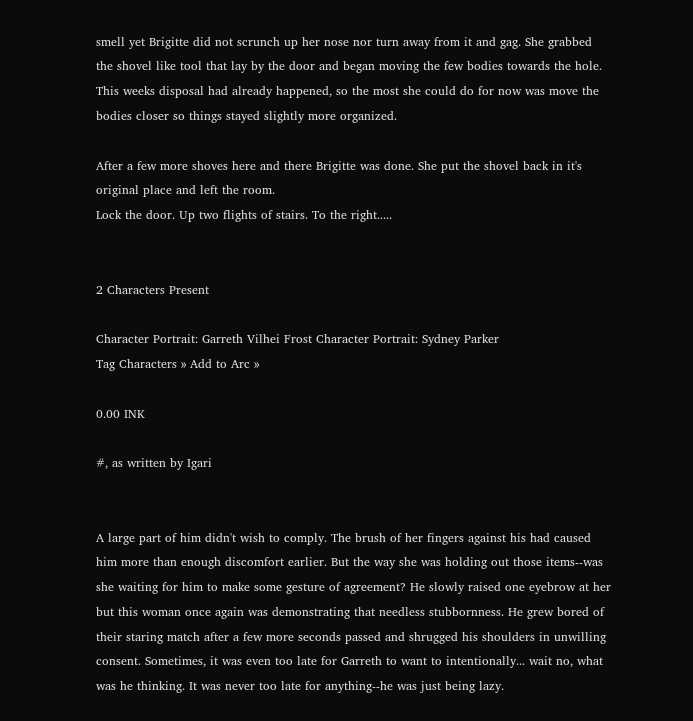smell yet Brigitte did not scrunch up her nose nor turn away from it and gag. She grabbed the shovel like tool that lay by the door and began moving the few bodies towards the hole. This weeks disposal had already happened, so the most she could do for now was move the bodies closer so things stayed slightly more organized.

After a few more shoves here and there Brigitte was done. She put the shovel back in it's original place and left the room.
Lock the door. Up two flights of stairs. To the right.....


2 Characters Present

Character Portrait: Garreth Vilhei Frost Character Portrait: Sydney Parker
Tag Characters » Add to Arc »

0.00 INK

#, as written by Igari


A large part of him didn't wish to comply. The brush of her fingers against his had caused him more than enough discomfort earlier. But the way she was holding out those items--was she waiting for him to make some gesture of agreement? He slowly raised one eyebrow at her but this woman once again was demonstrating that needless stubbornness. He grew bored of their staring match after a few more seconds passed and shrugged his shoulders in unwilling consent. Sometimes, it was even too late for Garreth to want to intentionally... wait no, what was he thinking. It was never too late for anything--he was just being lazy.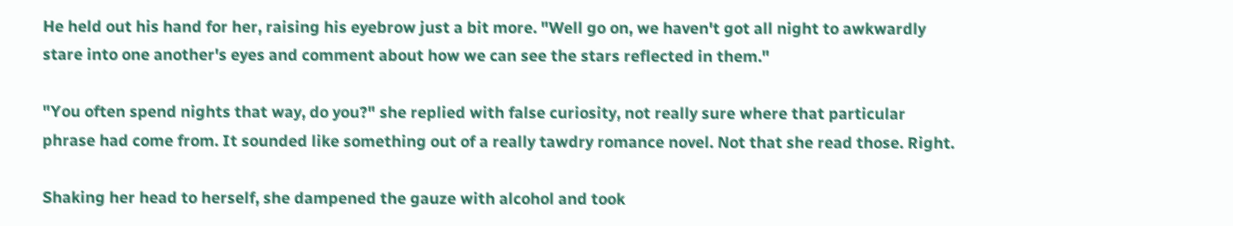He held out his hand for her, raising his eyebrow just a bit more. "Well go on, we haven't got all night to awkwardly stare into one another's eyes and comment about how we can see the stars reflected in them."

"You often spend nights that way, do you?" she replied with false curiosity, not really sure where that particular phrase had come from. It sounded like something out of a really tawdry romance novel. Not that she read those. Right.

Shaking her head to herself, she dampened the gauze with alcohol and took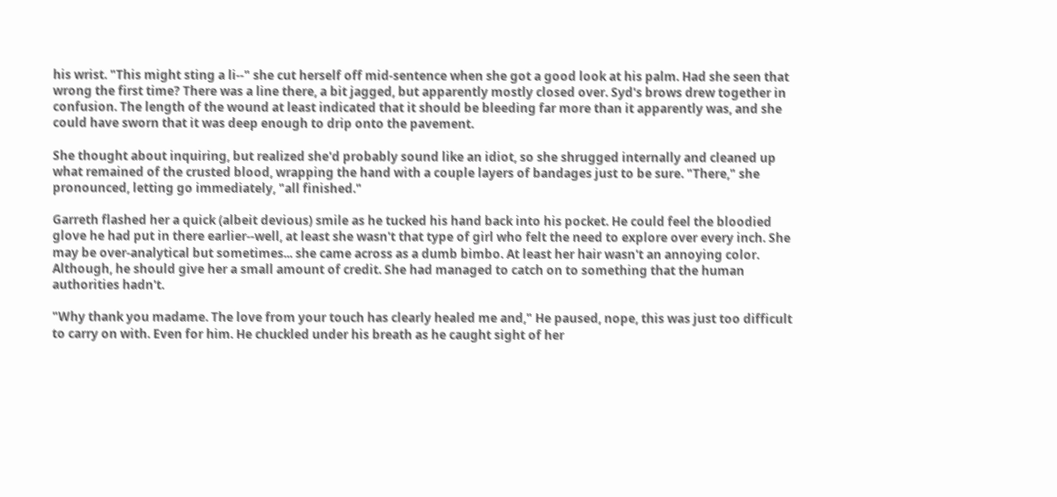his wrist. "This might sting a li--" she cut herself off mid-sentence when she got a good look at his palm. Had she seen that wrong the first time? There was a line there, a bit jagged, but apparently mostly closed over. Syd's brows drew together in confusion. The length of the wound at least indicated that it should be bleeding far more than it apparently was, and she could have sworn that it was deep enough to drip onto the pavement.

She thought about inquiring, but realized she'd probably sound like an idiot, so she shrugged internally and cleaned up what remained of the crusted blood, wrapping the hand with a couple layers of bandages just to be sure. "There," she pronounced, letting go immediately, "all finished."

Garreth flashed her a quick (albeit devious) smile as he tucked his hand back into his pocket. He could feel the bloodied glove he had put in there earlier--well, at least she wasn't that type of girl who felt the need to explore over every inch. She may be over-analytical but sometimes... she came across as a dumb bimbo. At least her hair wasn't an annoying color. Although, he should give her a small amount of credit. She had managed to catch on to something that the human authorities hadn't.

"Why thank you madame. The love from your touch has clearly healed me and," He paused, nope, this was just too difficult to carry on with. Even for him. He chuckled under his breath as he caught sight of her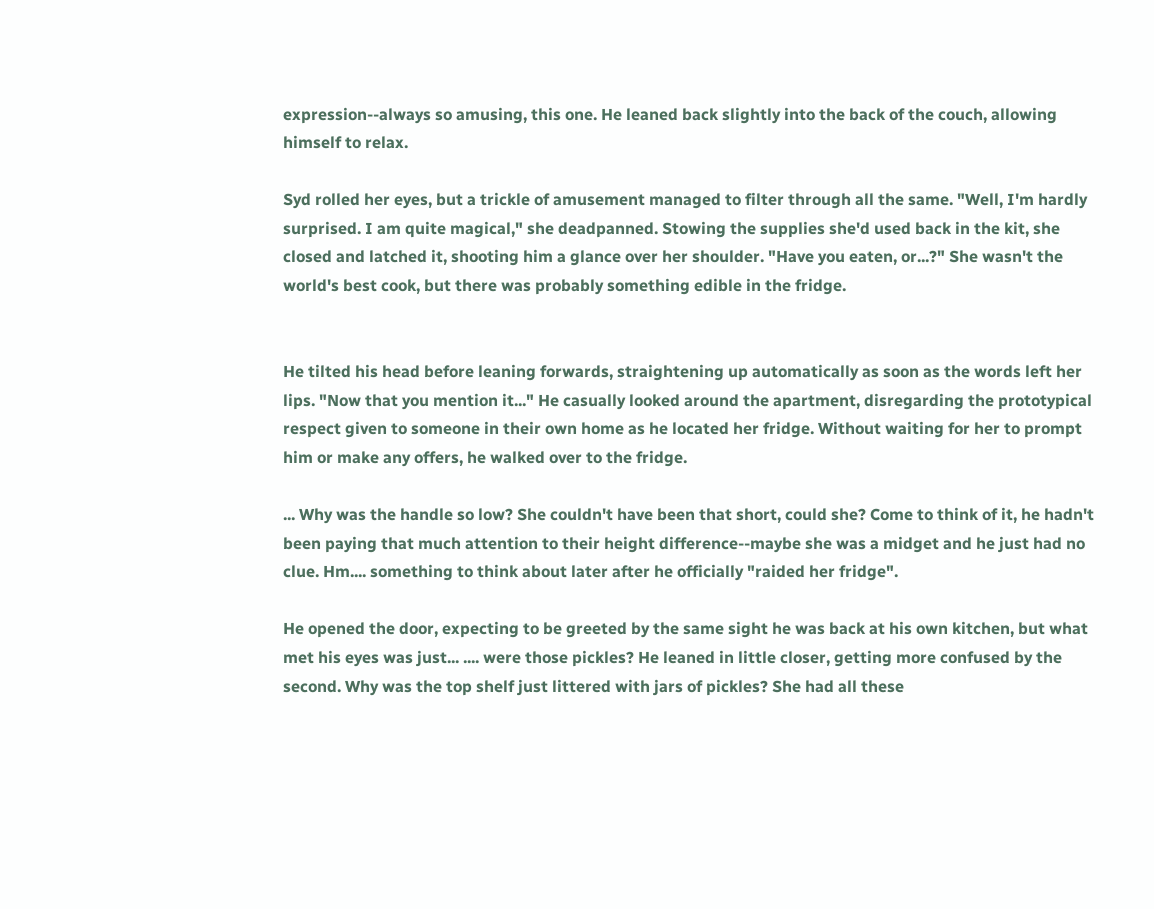expression--always so amusing, this one. He leaned back slightly into the back of the couch, allowing himself to relax.

Syd rolled her eyes, but a trickle of amusement managed to filter through all the same. "Well, I'm hardly surprised. I am quite magical," she deadpanned. Stowing the supplies she'd used back in the kit, she closed and latched it, shooting him a glance over her shoulder. "Have you eaten, or...?" She wasn't the world's best cook, but there was probably something edible in the fridge.


He tilted his head before leaning forwards, straightening up automatically as soon as the words left her lips. "Now that you mention it..." He casually looked around the apartment, disregarding the prototypical respect given to someone in their own home as he located her fridge. Without waiting for her to prompt him or make any offers, he walked over to the fridge.

... Why was the handle so low? She couldn't have been that short, could she? Come to think of it, he hadn't been paying that much attention to their height difference--maybe she was a midget and he just had no clue. Hm.... something to think about later after he officially "raided her fridge".

He opened the door, expecting to be greeted by the same sight he was back at his own kitchen, but what met his eyes was just... .... were those pickles? He leaned in little closer, getting more confused by the second. Why was the top shelf just littered with jars of pickles? She had all these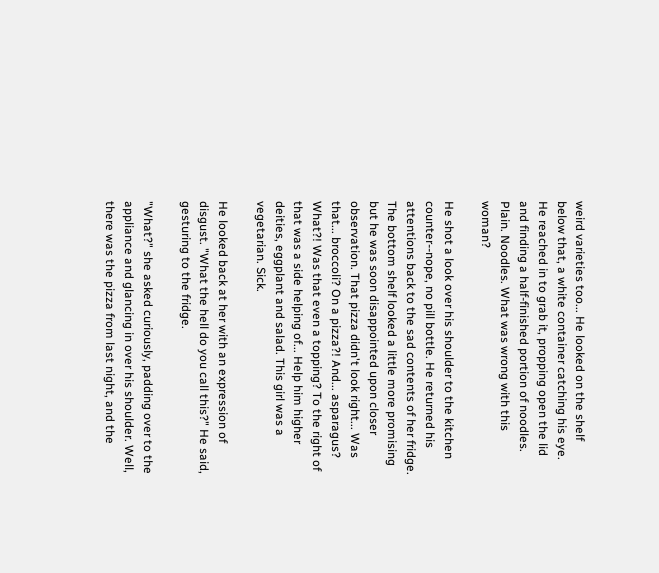weird varieties too... He looked on the shelf below that, a white container catching his eye. He reached in to grab it, propping open the lid and finding a half-finished portion of noodles. Plain. Noodles. What was wrong with this woman?

He shot a look over his shoulder to the kitchen counter--nope, no pill bottle. He returned his attentions back to the sad contents of her fridge. The bottom shelf looked a little more promising but he was soon disappointed upon closer observation. That pizza didn't look right... Was that... broccoli? On a pizza?! And... asparagus? What?! Was that even a topping? To the right of that was a side helping of... Help him higher deities, eggplant and salad. This girl was a vegetarian. Sick.

He looked back at her with an expression of disgust. "What the hell do you call this?" He said, gesturing to the fridge.

"What?" she asked curiously, padding over to the appliance and glancing in over his shoulder. Well, there was the pizza from last night, and the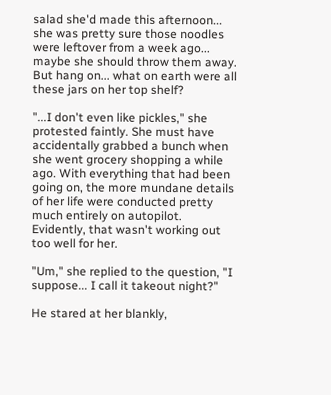salad she'd made this afternoon... she was pretty sure those noodles were leftover from a week ago... maybe she should throw them away. But hang on... what on earth were all these jars on her top shelf?

"...I don't even like pickles," she protested faintly. She must have accidentally grabbed a bunch when she went grocery shopping a while ago. With everything that had been going on, the more mundane details of her life were conducted pretty much entirely on autopilot. Evidently, that wasn't working out too well for her.

"Um," she replied to the question, "I suppose... I call it takeout night?"

He stared at her blankly,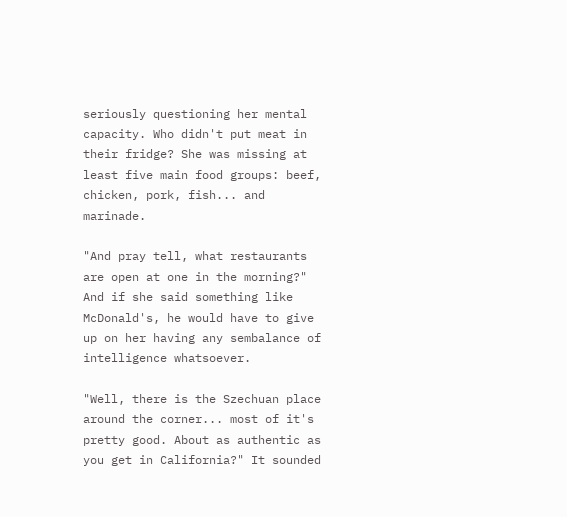seriously questioning her mental capacity. Who didn't put meat in their fridge? She was missing at least five main food groups: beef, chicken, pork, fish... and marinade.

"And pray tell, what restaurants are open at one in the morning?" And if she said something like McDonald's, he would have to give up on her having any sembalance of intelligence whatsoever.

"Well, there is the Szechuan place around the corner... most of it's pretty good. About as authentic as you get in California?" It sounded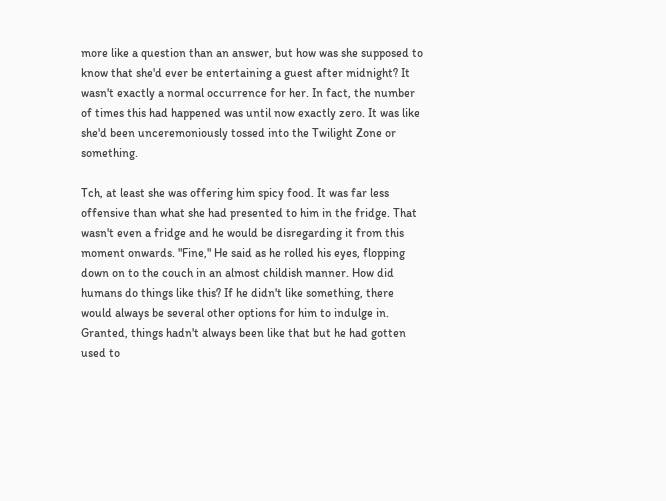more like a question than an answer, but how was she supposed to know that she'd ever be entertaining a guest after midnight? It wasn't exactly a normal occurrence for her. In fact, the number of times this had happened was until now exactly zero. It was like she'd been unceremoniously tossed into the Twilight Zone or something.

Tch, at least she was offering him spicy food. It was far less offensive than what she had presented to him in the fridge. That wasn't even a fridge and he would be disregarding it from this moment onwards. "Fine," He said as he rolled his eyes, flopping down on to the couch in an almost childish manner. How did humans do things like this? If he didn't like something, there would always be several other options for him to indulge in. Granted, things hadn't always been like that but he had gotten used to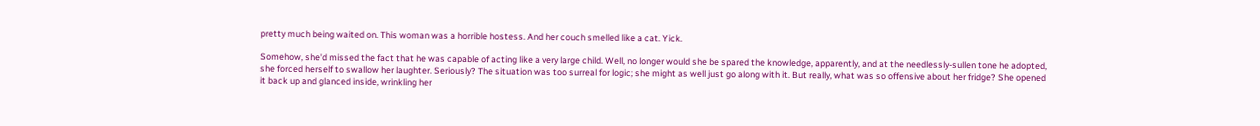pretty much being waited on. This woman was a horrible hostess. And her couch smelled like a cat. Yick.

Somehow, she'd missed the fact that he was capable of acting like a very large child. Well, no longer would she be spared the knowledge, apparently, and at the needlessly-sullen tone he adopted, she forced herself to swallow her laughter. Seriously? The situation was too surreal for logic; she might as well just go along with it. But really, what was so offensive about her fridge? She opened it back up and glanced inside, wrinkling her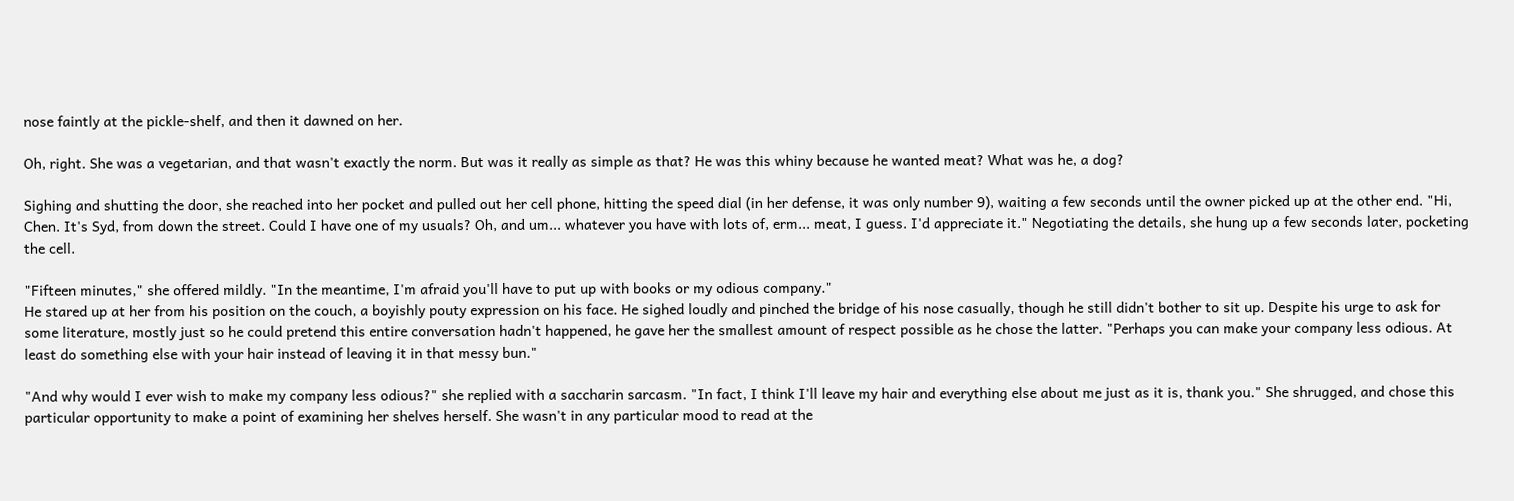nose faintly at the pickle-shelf, and then it dawned on her.

Oh, right. She was a vegetarian, and that wasn't exactly the norm. But was it really as simple as that? He was this whiny because he wanted meat? What was he, a dog?

Sighing and shutting the door, she reached into her pocket and pulled out her cell phone, hitting the speed dial (in her defense, it was only number 9), waiting a few seconds until the owner picked up at the other end. "Hi, Chen. It's Syd, from down the street. Could I have one of my usuals? Oh, and um... whatever you have with lots of, erm... meat, I guess. I'd appreciate it." Negotiating the details, she hung up a few seconds later, pocketing the cell.

"Fifteen minutes," she offered mildly. "In the meantime, I'm afraid you'll have to put up with books or my odious company."
He stared up at her from his position on the couch, a boyishly pouty expression on his face. He sighed loudly and pinched the bridge of his nose casually, though he still didn't bother to sit up. Despite his urge to ask for some literature, mostly just so he could pretend this entire conversation hadn't happened, he gave her the smallest amount of respect possible as he chose the latter. "Perhaps you can make your company less odious. At least do something else with your hair instead of leaving it in that messy bun."

"And why would I ever wish to make my company less odious?" she replied with a saccharin sarcasm. "In fact, I think I'll leave my hair and everything else about me just as it is, thank you." She shrugged, and chose this particular opportunity to make a point of examining her shelves herself. She wasn't in any particular mood to read at the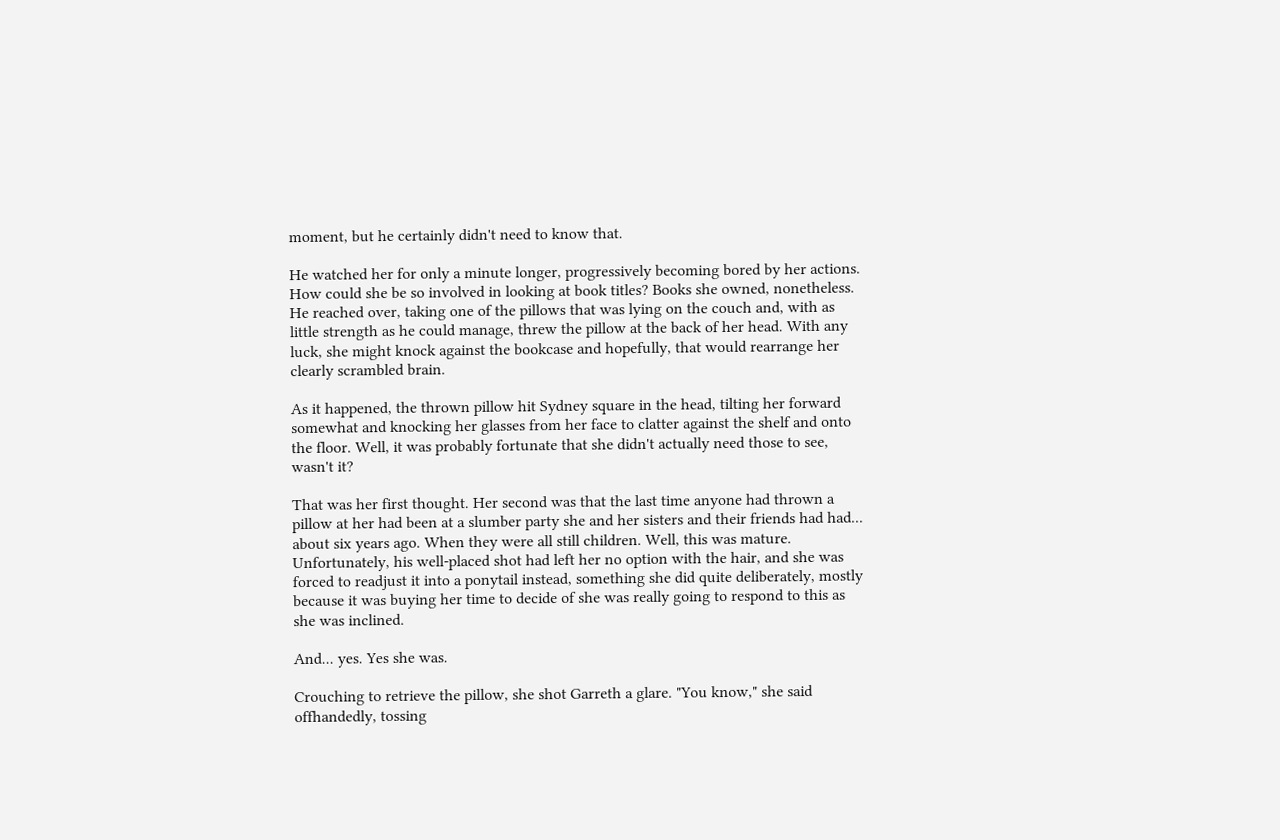moment, but he certainly didn't need to know that.

He watched her for only a minute longer, progressively becoming bored by her actions. How could she be so involved in looking at book titles? Books she owned, nonetheless. He reached over, taking one of the pillows that was lying on the couch and, with as little strength as he could manage, threw the pillow at the back of her head. With any luck, she might knock against the bookcase and hopefully, that would rearrange her clearly scrambled brain.

As it happened, the thrown pillow hit Sydney square in the head, tilting her forward somewhat and knocking her glasses from her face to clatter against the shelf and onto the floor. Well, it was probably fortunate that she didn't actually need those to see, wasn't it?

That was her first thought. Her second was that the last time anyone had thrown a pillow at her had been at a slumber party she and her sisters and their friends had had... about six years ago. When they were all still children. Well, this was mature. Unfortunately, his well-placed shot had left her no option with the hair, and she was forced to readjust it into a ponytail instead, something she did quite deliberately, mostly because it was buying her time to decide of she was really going to respond to this as she was inclined.

And... yes. Yes she was.

Crouching to retrieve the pillow, she shot Garreth a glare. "You know," she said offhandedly, tossing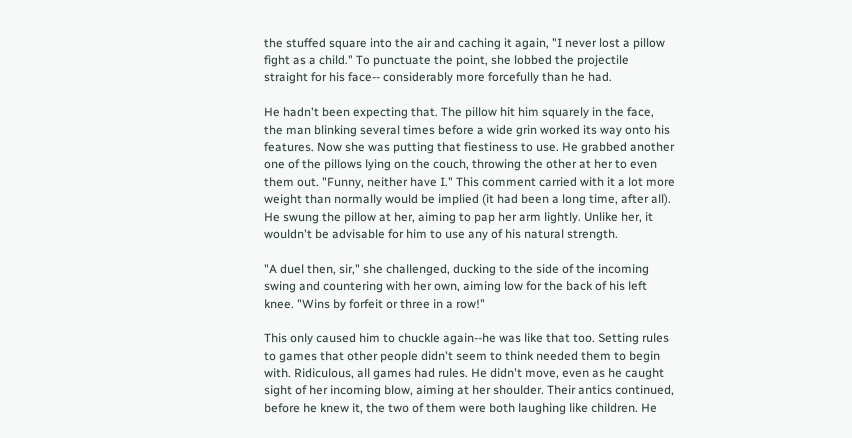the stuffed square into the air and caching it again, "I never lost a pillow fight as a child." To punctuate the point, she lobbed the projectile straight for his face-- considerably more forcefully than he had.

He hadn't been expecting that. The pillow hit him squarely in the face, the man blinking several times before a wide grin worked its way onto his features. Now she was putting that fiestiness to use. He grabbed another one of the pillows lying on the couch, throwing the other at her to even them out. "Funny, neither have I." This comment carried with it a lot more weight than normally would be implied (it had been a long time, after all). He swung the pillow at her, aiming to pap her arm lightly. Unlike her, it wouldn't be advisable for him to use any of his natural strength.

"A duel then, sir," she challenged, ducking to the side of the incoming swing and countering with her own, aiming low for the back of his left knee. "Wins by forfeit or three in a row!"

This only caused him to chuckle again--he was like that too. Setting rules to games that other people didn't seem to think needed them to begin with. Ridiculous, all games had rules. He didn't move, even as he caught sight of her incoming blow, aiming at her shoulder. Their antics continued, before he knew it, the two of them were both laughing like children. He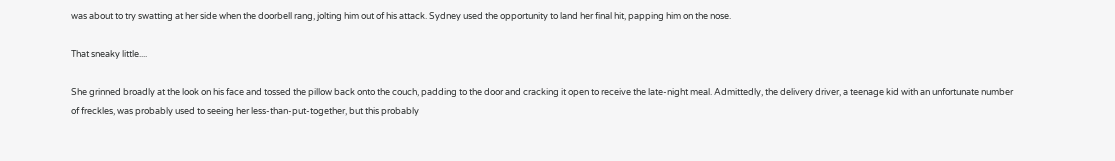was about to try swatting at her side when the doorbell rang, jolting him out of his attack. Sydney used the opportunity to land her final hit, papping him on the nose.

That sneaky little....

She grinned broadly at the look on his face and tossed the pillow back onto the couch, padding to the door and cracking it open to receive the late-night meal. Admittedly, the delivery driver, a teenage kid with an unfortunate number of freckles, was probably used to seeing her less-than-put-together, but this probably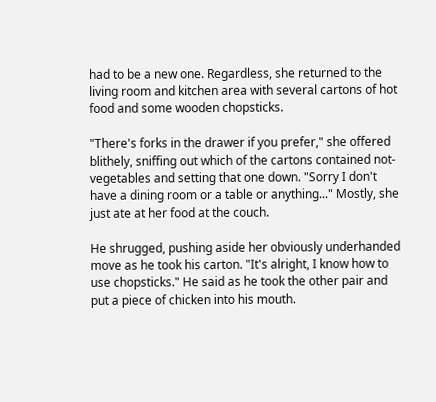had to be a new one. Regardless, she returned to the living room and kitchen area with several cartons of hot food and some wooden chopsticks.

"There's forks in the drawer if you prefer," she offered blithely, sniffing out which of the cartons contained not-vegetables and setting that one down. "Sorry I don't have a dining room or a table or anything..." Mostly, she just ate at her food at the couch.

He shrugged, pushing aside her obviously underhanded move as he took his carton. "It's alright, I know how to use chopsticks." He said as he took the other pair and put a piece of chicken into his mouth.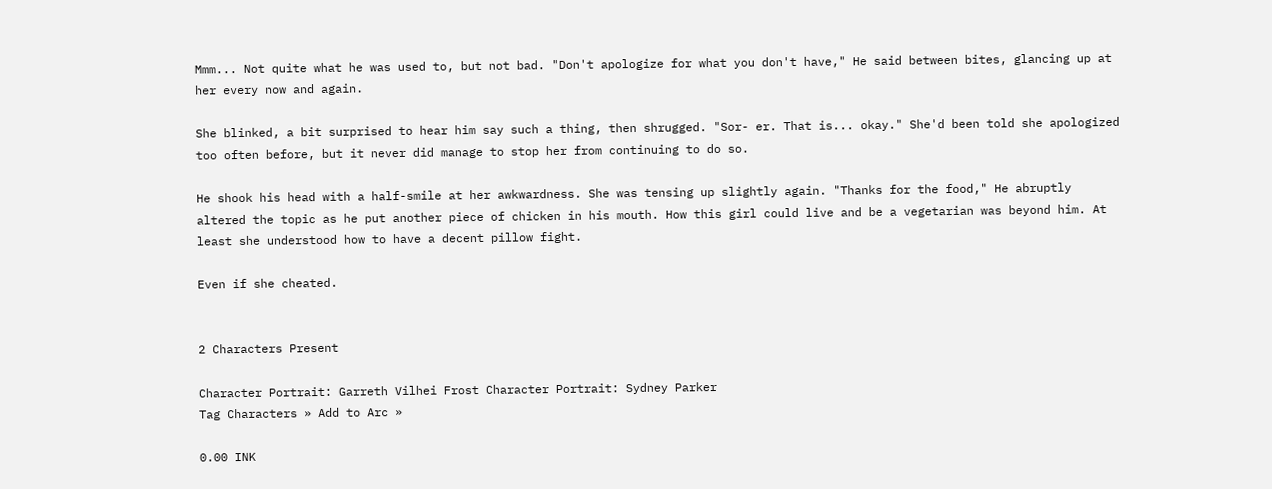Mmm... Not quite what he was used to, but not bad. "Don't apologize for what you don't have," He said between bites, glancing up at her every now and again.

She blinked, a bit surprised to hear him say such a thing, then shrugged. "Sor- er. That is... okay." She'd been told she apologized too often before, but it never did manage to stop her from continuing to do so.

He shook his head with a half-smile at her awkwardness. She was tensing up slightly again. "Thanks for the food," He abruptly altered the topic as he put another piece of chicken in his mouth. How this girl could live and be a vegetarian was beyond him. At least she understood how to have a decent pillow fight.

Even if she cheated.


2 Characters Present

Character Portrait: Garreth Vilhei Frost Character Portrait: Sydney Parker
Tag Characters » Add to Arc »

0.00 INK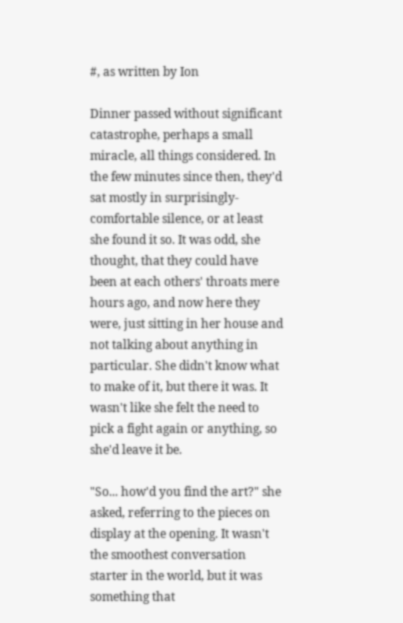#, as written by Ion

Dinner passed without significant catastrophe, perhaps a small miracle, all things considered. In the few minutes since then, they'd sat mostly in surprisingly-comfortable silence, or at least she found it so. It was odd, she thought, that they could have been at each others' throats mere hours ago, and now here they were, just sitting in her house and not talking about anything in particular. She didn't know what to make of it, but there it was. It wasn't like she felt the need to pick a fight again or anything, so she'd leave it be.

"So... how'd you find the art?" she asked, referring to the pieces on display at the opening. It wasn't the smoothest conversation starter in the world, but it was something that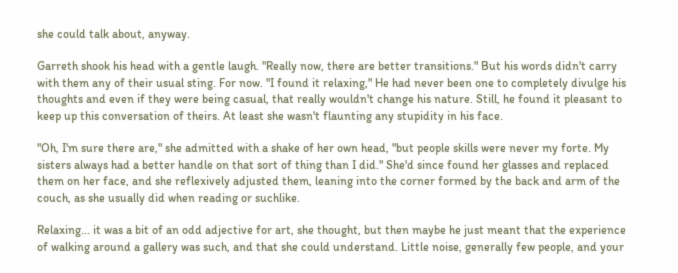she could talk about, anyway.

Garreth shook his head with a gentle laugh. "Really now, there are better transitions." But his words didn't carry with them any of their usual sting. For now. "I found it relaxing," He had never been one to completely divulge his thoughts and even if they were being casual, that really wouldn't change his nature. Still, he found it pleasant to keep up this conversation of theirs. At least she wasn't flaunting any stupidity in his face.

"Oh, I'm sure there are," she admitted with a shake of her own head, "but people skills were never my forte. My sisters always had a better handle on that sort of thing than I did." She'd since found her glasses and replaced them on her face, and she reflexively adjusted them, leaning into the corner formed by the back and arm of the couch, as she usually did when reading or suchlike.

Relaxing... it was a bit of an odd adjective for art, she thought, but then maybe he just meant that the experience of walking around a gallery was such, and that she could understand. Little noise, generally few people, and your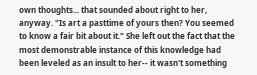own thoughts... that sounded about right to her, anyway. "Is art a pasttime of yours then? You seemed to know a fair bit about it." She left out the fact that the most demonstrable instance of this knowledge had been leveled as an insult to her-- it wasn't something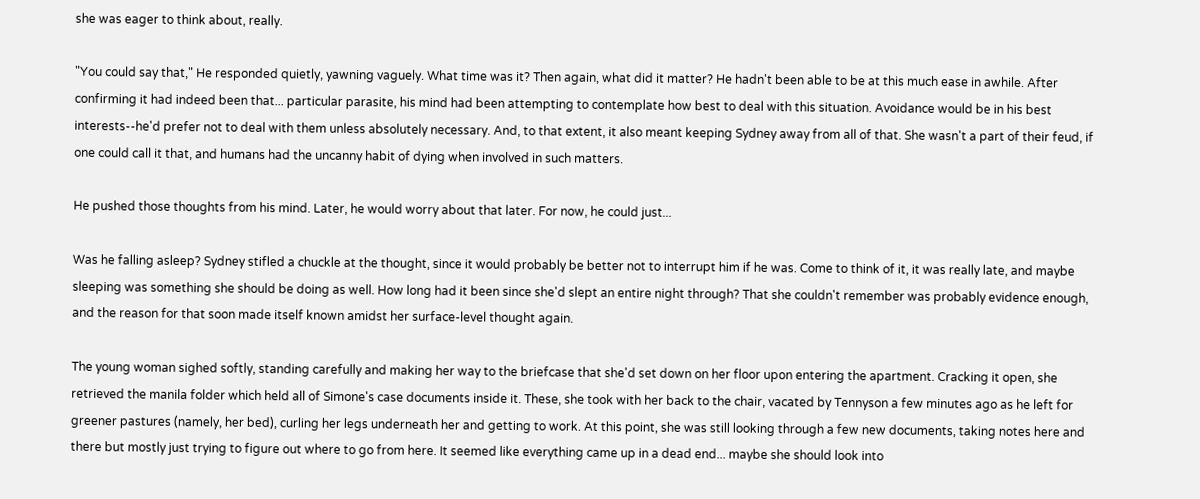she was eager to think about, really.

"You could say that," He responded quietly, yawning vaguely. What time was it? Then again, what did it matter? He hadn't been able to be at this much ease in awhile. After confirming it had indeed been that... particular parasite, his mind had been attempting to contemplate how best to deal with this situation. Avoidance would be in his best interests--he'd prefer not to deal with them unless absolutely necessary. And, to that extent, it also meant keeping Sydney away from all of that. She wasn't a part of their feud, if one could call it that, and humans had the uncanny habit of dying when involved in such matters.

He pushed those thoughts from his mind. Later, he would worry about that later. For now, he could just...

Was he falling asleep? Sydney stifled a chuckle at the thought, since it would probably be better not to interrupt him if he was. Come to think of it, it was really late, and maybe sleeping was something she should be doing as well. How long had it been since she'd slept an entire night through? That she couldn't remember was probably evidence enough, and the reason for that soon made itself known amidst her surface-level thought again.

The young woman sighed softly, standing carefully and making her way to the briefcase that she'd set down on her floor upon entering the apartment. Cracking it open, she retrieved the manila folder which held all of Simone's case documents inside it. These, she took with her back to the chair, vacated by Tennyson a few minutes ago as he left for greener pastures (namely, her bed), curling her legs underneath her and getting to work. At this point, she was still looking through a few new documents, taking notes here and there but mostly just trying to figure out where to go from here. It seemed like everything came up in a dead end... maybe she should look into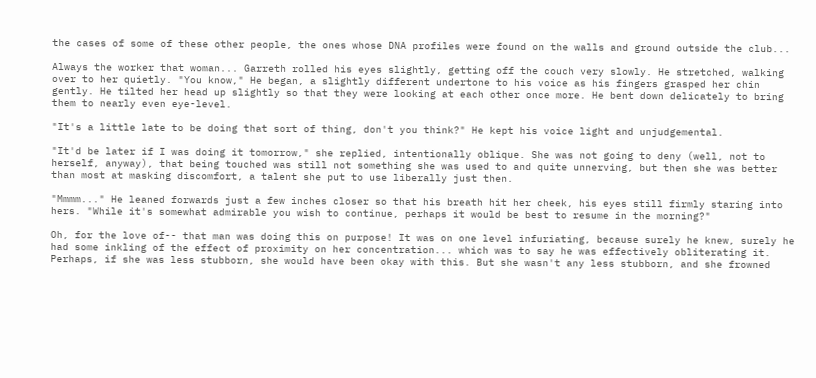the cases of some of these other people, the ones whose DNA profiles were found on the walls and ground outside the club...

Always the worker that woman... Garreth rolled his eyes slightly, getting off the couch very slowly. He stretched, walking over to her quietly. "You know," He began, a slightly different undertone to his voice as his fingers grasped her chin gently. He tilted her head up slightly so that they were looking at each other once more. He bent down delicately to bring them to nearly even eye-level.

"It's a little late to be doing that sort of thing, don't you think?" He kept his voice light and unjudgemental.

"It'd be later if I was doing it tomorrow," she replied, intentionally oblique. She was not going to deny (well, not to herself, anyway), that being touched was still not something she was used to and quite unnerving, but then she was better than most at masking discomfort, a talent she put to use liberally just then.

"Mmmm..." He leaned forwards just a few inches closer so that his breath hit her cheek, his eyes still firmly staring into hers. "While it's somewhat admirable you wish to continue, perhaps it would be best to resume in the morning?"

Oh, for the love of-- that man was doing this on purpose! It was on one level infuriating, because surely he knew, surely he had some inkling of the effect of proximity on her concentration... which was to say he was effectively obliterating it. Perhaps, if she was less stubborn, she would have been okay with this. But she wasn't any less stubborn, and she frowned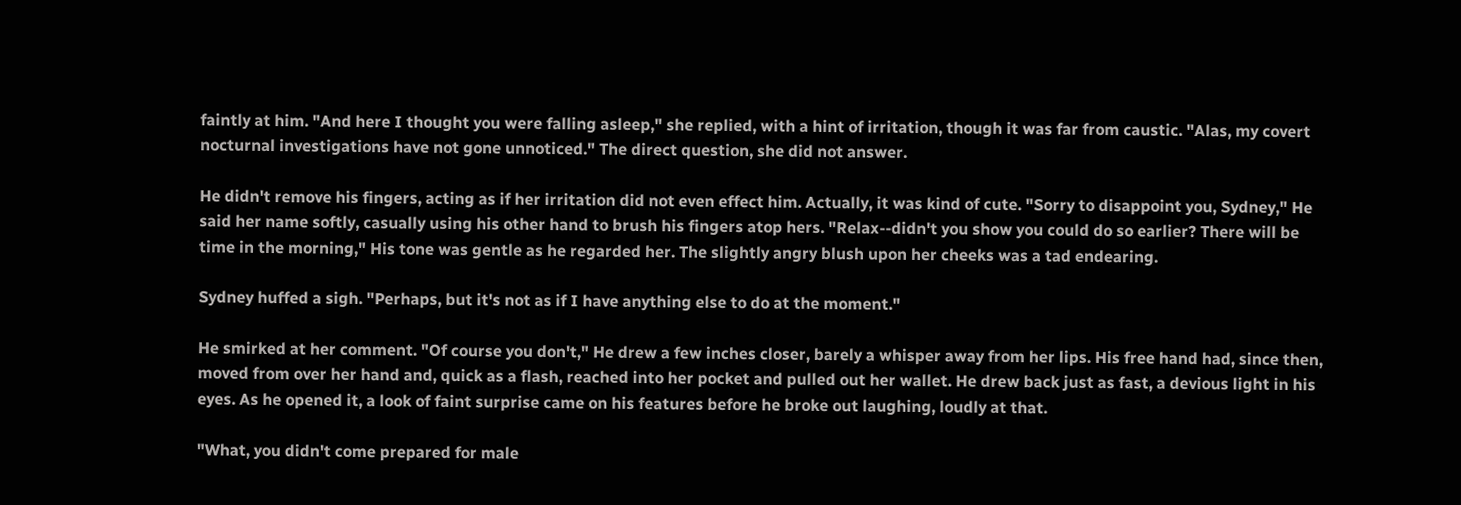faintly at him. "And here I thought you were falling asleep," she replied, with a hint of irritation, though it was far from caustic. "Alas, my covert nocturnal investigations have not gone unnoticed." The direct question, she did not answer.

He didn't remove his fingers, acting as if her irritation did not even effect him. Actually, it was kind of cute. "Sorry to disappoint you, Sydney," He said her name softly, casually using his other hand to brush his fingers atop hers. "Relax--didn't you show you could do so earlier? There will be time in the morning," His tone was gentle as he regarded her. The slightly angry blush upon her cheeks was a tad endearing.

Sydney huffed a sigh. "Perhaps, but it's not as if I have anything else to do at the moment."

He smirked at her comment. "Of course you don't," He drew a few inches closer, barely a whisper away from her lips. His free hand had, since then, moved from over her hand and, quick as a flash, reached into her pocket and pulled out her wallet. He drew back just as fast, a devious light in his eyes. As he opened it, a look of faint surprise came on his features before he broke out laughing, loudly at that.

"What, you didn't come prepared for male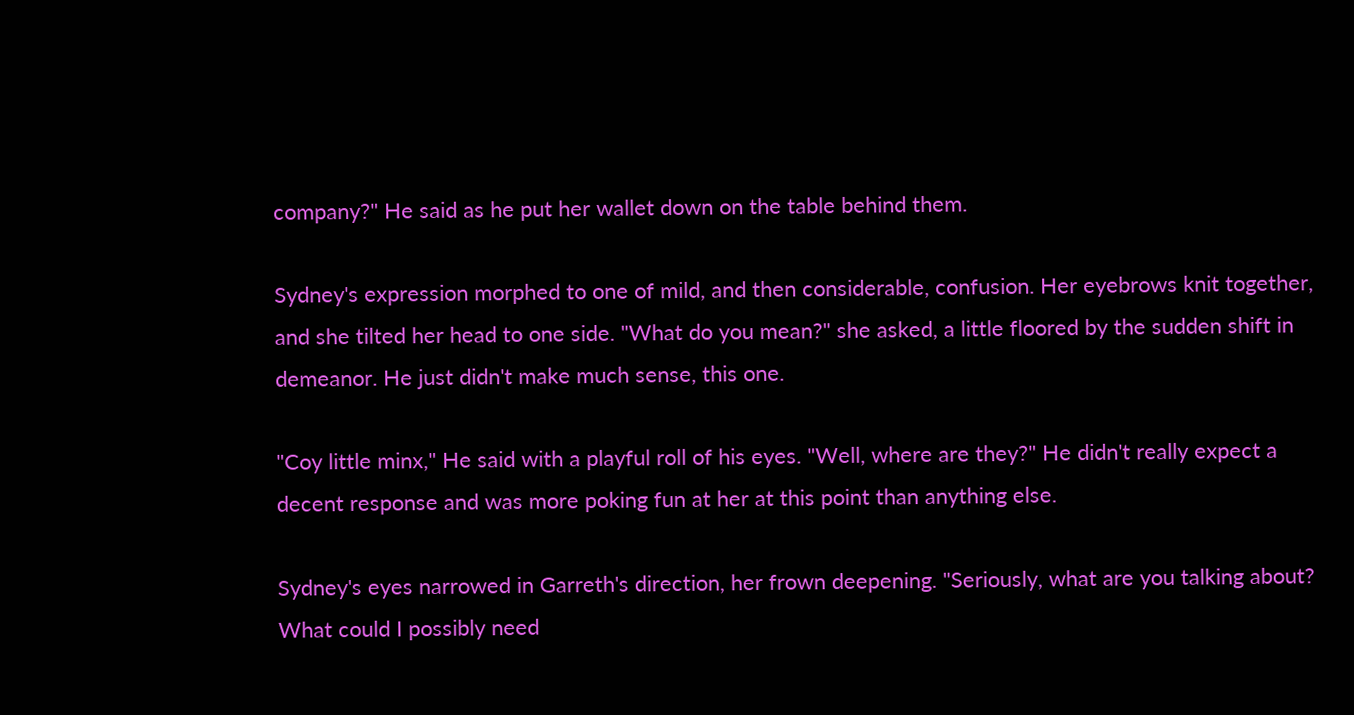company?" He said as he put her wallet down on the table behind them.

Sydney's expression morphed to one of mild, and then considerable, confusion. Her eyebrows knit together, and she tilted her head to one side. "What do you mean?" she asked, a little floored by the sudden shift in demeanor. He just didn't make much sense, this one.

"Coy little minx," He said with a playful roll of his eyes. "Well, where are they?" He didn't really expect a decent response and was more poking fun at her at this point than anything else.

Sydney's eyes narrowed in Garreth's direction, her frown deepening. "Seriously, what are you talking about? What could I possibly need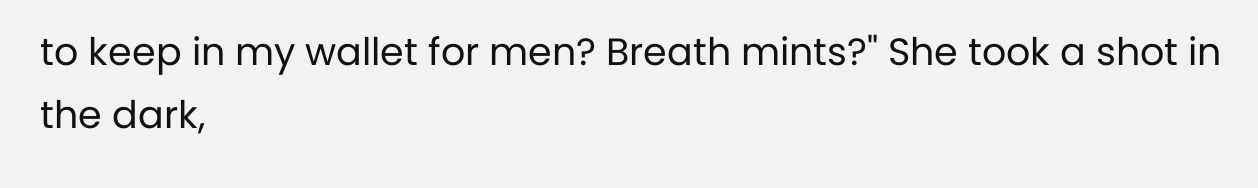to keep in my wallet for men? Breath mints?" She took a shot in the dark,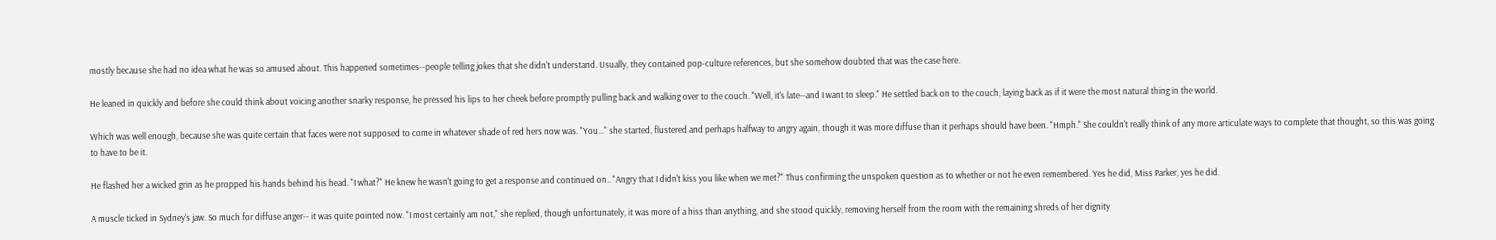mostly because she had no idea what he was so amused about. This happened sometimes--people telling jokes that she didn't understand. Usually, they contained pop-culture references, but she somehow doubted that was the case here.

He leaned in quickly and before she could think about voicing another snarky response, he pressed his lips to her cheek before promptly pulling back and walking over to the couch. "Well, it's late--and I want to sleep." He settled back on to the couch, laying back as if it were the most natural thing in the world.

Which was well enough, because she was quite certain that faces were not supposed to come in whatever shade of red hers now was. "You..." she started, flustered and perhaps halfway to angry again, though it was more diffuse than it perhaps should have been. "Hmph." She couldn't really think of any more articulate ways to complete that thought, so this was going to have to be it.

He flashed her a wicked grin as he propped his hands behind his head. "I what?" He knew he wasn't going to get a response and continued on.. "Angry that I didn't kiss you like when we met?" Thus confirming the unspoken question as to whether or not he even remembered. Yes he did, Miss Parker, yes he did.

A muscle ticked in Sydney's jaw. So much for diffuse anger-- it was quite pointed now. "I most certainly am not," she replied, though unfortunately, it was more of a hiss than anything, and she stood quickly, removing herself from the room with the remaining shreds of her dignity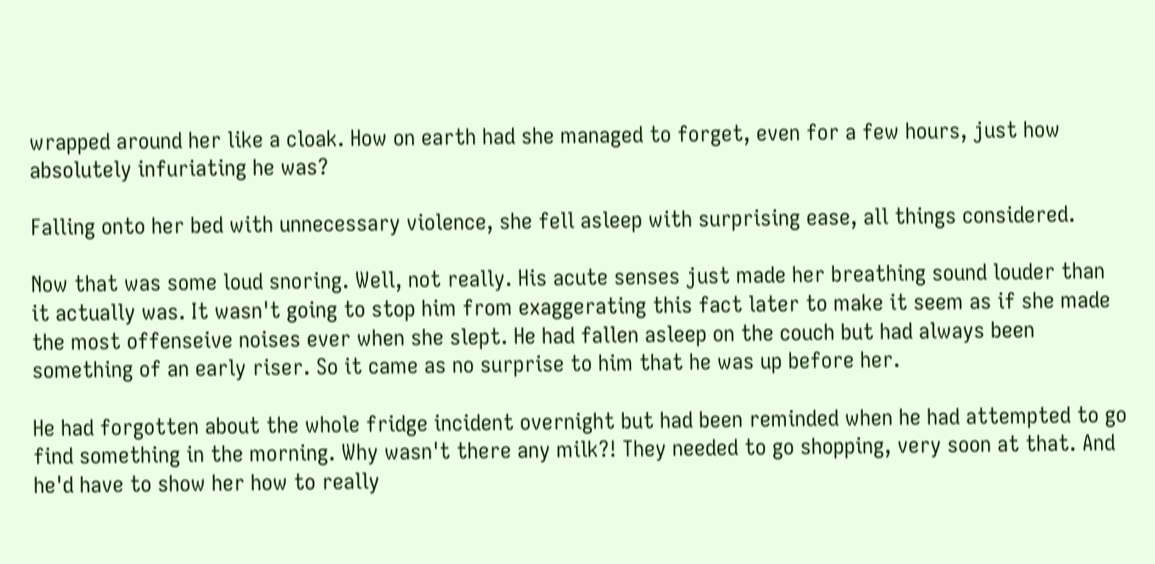wrapped around her like a cloak. How on earth had she managed to forget, even for a few hours, just how absolutely infuriating he was?

Falling onto her bed with unnecessary violence, she fell asleep with surprising ease, all things considered.

Now that was some loud snoring. Well, not really. His acute senses just made her breathing sound louder than it actually was. It wasn't going to stop him from exaggerating this fact later to make it seem as if she made the most offenseive noises ever when she slept. He had fallen asleep on the couch but had always been something of an early riser. So it came as no surprise to him that he was up before her.

He had forgotten about the whole fridge incident overnight but had been reminded when he had attempted to go find something in the morning. Why wasn't there any milk?! They needed to go shopping, very soon at that. And he'd have to show her how to really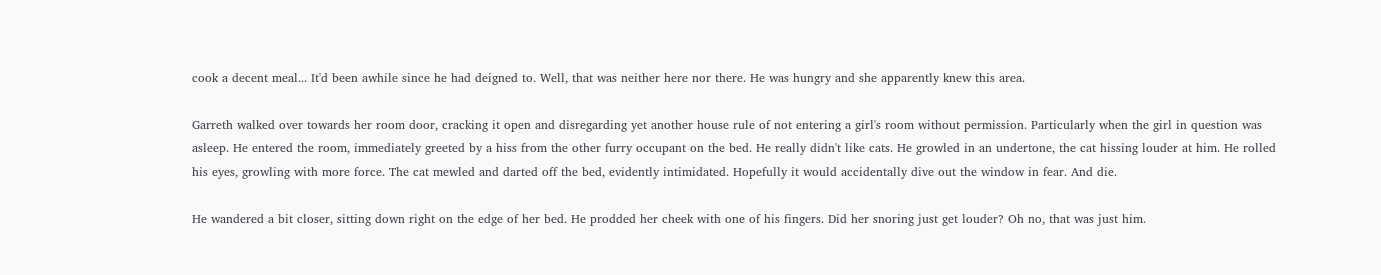cook a decent meal... It'd been awhile since he had deigned to. Well, that was neither here nor there. He was hungry and she apparently knew this area.

Garreth walked over towards her room door, cracking it open and disregarding yet another house rule of not entering a girl's room without permission. Particularly when the girl in question was asleep. He entered the room, immediately greeted by a hiss from the other furry occupant on the bed. He really didn't like cats. He growled in an undertone, the cat hissing louder at him. He rolled his eyes, growling with more force. The cat mewled and darted off the bed, evidently intimidated. Hopefully it would accidentally dive out the window in fear. And die.

He wandered a bit closer, sitting down right on the edge of her bed. He prodded her cheek with one of his fingers. Did her snoring just get louder? Oh no, that was just him.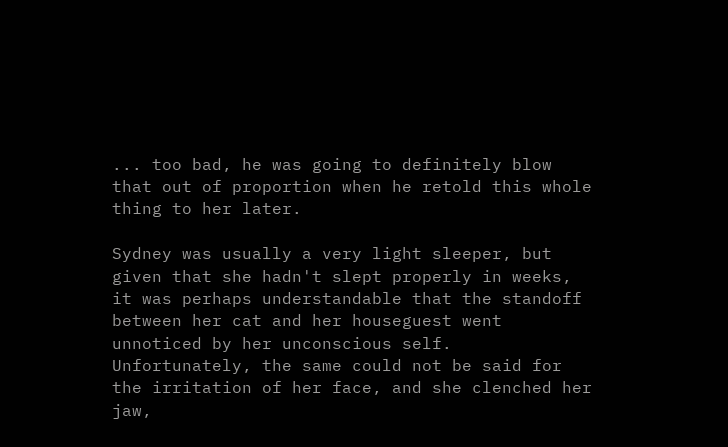... too bad, he was going to definitely blow that out of proportion when he retold this whole thing to her later.

Sydney was usually a very light sleeper, but given that she hadn't slept properly in weeks, it was perhaps understandable that the standoff between her cat and her houseguest went unnoticed by her unconscious self. Unfortunately, the same could not be said for the irritation of her face, and she clenched her jaw,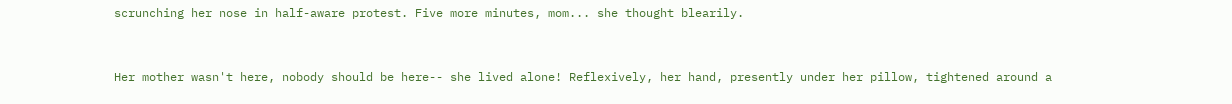scrunching her nose in half-aware protest. Five more minutes, mom... she thought blearily.


Her mother wasn't here, nobody should be here-- she lived alone! Reflexively, her hand, presently under her pillow, tightened around a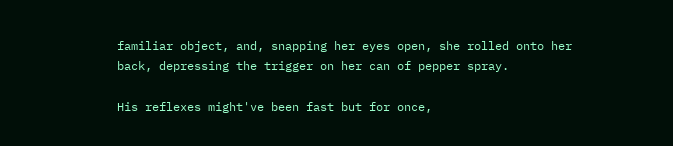familiar object, and, snapping her eyes open, she rolled onto her back, depressing the trigger on her can of pepper spray.

His reflexes might've been fast but for once,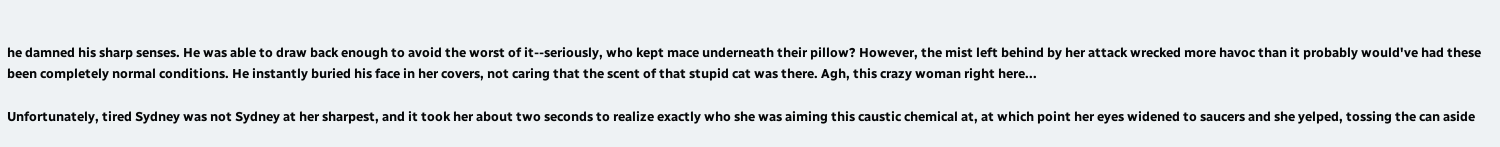he damned his sharp senses. He was able to draw back enough to avoid the worst of it--seriously, who kept mace underneath their pillow? However, the mist left behind by her attack wrecked more havoc than it probably would've had these been completely normal conditions. He instantly buried his face in her covers, not caring that the scent of that stupid cat was there. Agh, this crazy woman right here...

Unfortunately, tired Sydney was not Sydney at her sharpest, and it took her about two seconds to realize exactly who she was aiming this caustic chemical at, at which point her eyes widened to saucers and she yelped, tossing the can aside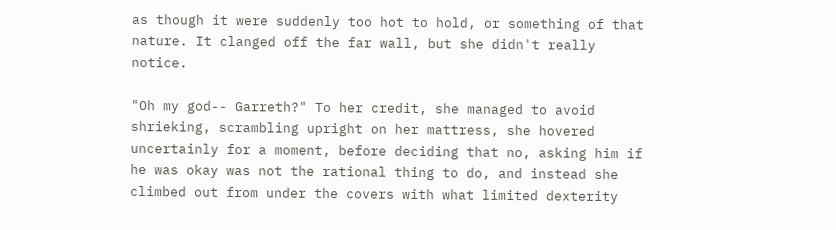as though it were suddenly too hot to hold, or something of that nature. It clanged off the far wall, but she didn't really notice.

"Oh my god-- Garreth?" To her credit, she managed to avoid shrieking, scrambling upright on her mattress, she hovered uncertainly for a moment, before deciding that no, asking him if he was okay was not the rational thing to do, and instead she climbed out from under the covers with what limited dexterity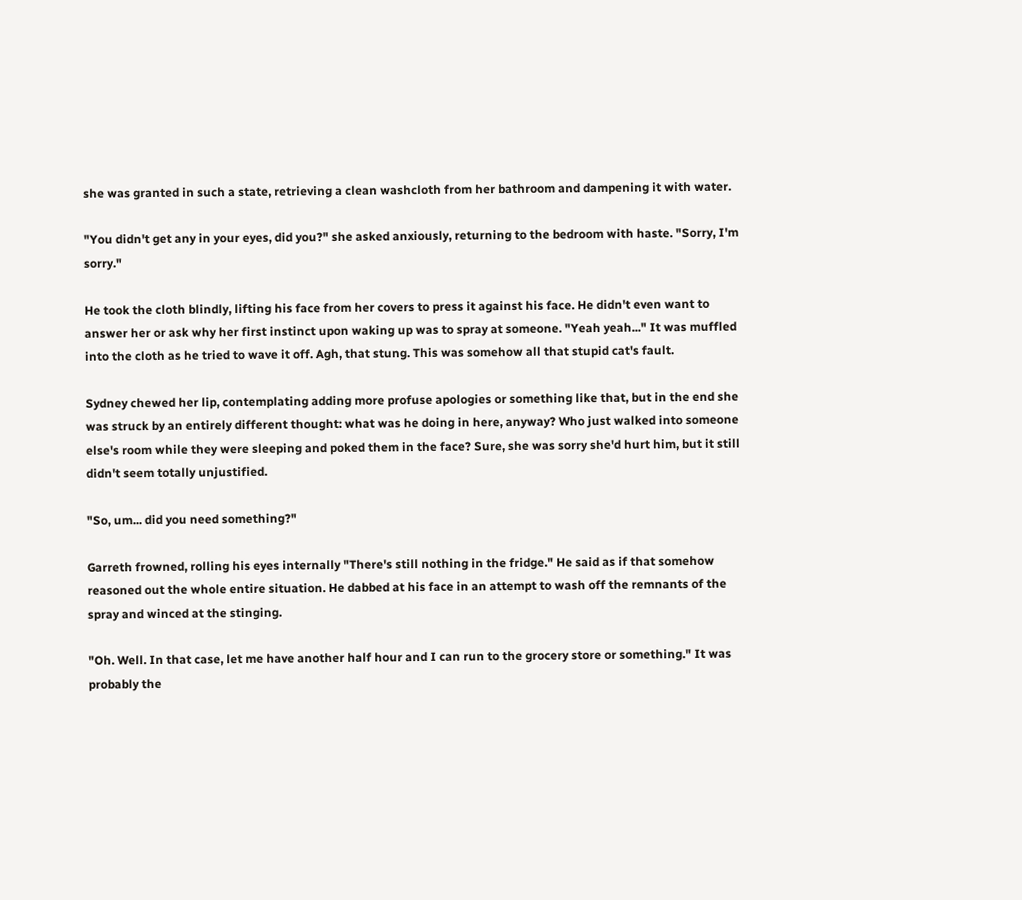she was granted in such a state, retrieving a clean washcloth from her bathroom and dampening it with water.

"You didn't get any in your eyes, did you?" she asked anxiously, returning to the bedroom with haste. "Sorry, I'm sorry."

He took the cloth blindly, lifting his face from her covers to press it against his face. He didn't even want to answer her or ask why her first instinct upon waking up was to spray at someone. "Yeah yeah..." It was muffled into the cloth as he tried to wave it off. Agh, that stung. This was somehow all that stupid cat's fault.

Sydney chewed her lip, contemplating adding more profuse apologies or something like that, but in the end she was struck by an entirely different thought: what was he doing in here, anyway? Who just walked into someone else's room while they were sleeping and poked them in the face? Sure, she was sorry she'd hurt him, but it still didn't seem totally unjustified.

"So, um... did you need something?"

Garreth frowned, rolling his eyes internally "There's still nothing in the fridge." He said as if that somehow reasoned out the whole entire situation. He dabbed at his face in an attempt to wash off the remnants of the spray and winced at the stinging.

"Oh. Well. In that case, let me have another half hour and I can run to the grocery store or something." It was probably the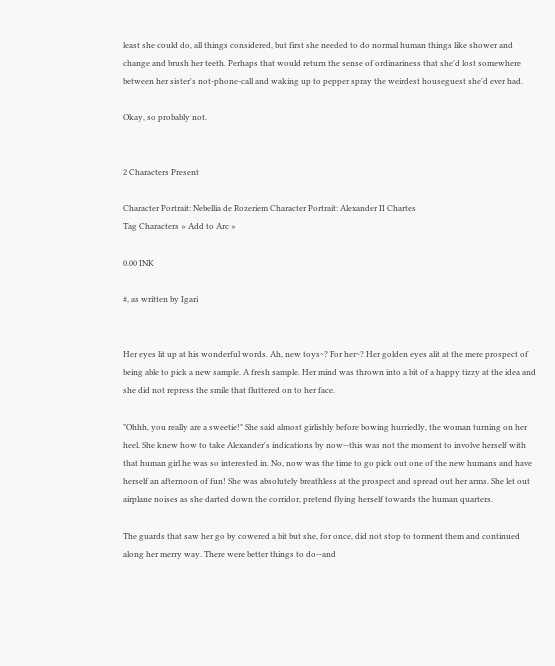least she could do, all things considered, but first she needed to do normal human things like shower and change and brush her teeth. Perhaps that would return the sense of ordinariness that she'd lost somewhere between her sister's not-phone-call and waking up to pepper spray the weirdest houseguest she'd ever had.

Okay, so probably not.


2 Characters Present

Character Portrait: Nebellia de Rozeriem Character Portrait: Alexander II Chartes
Tag Characters » Add to Arc »

0.00 INK

#, as written by Igari


Her eyes lit up at his wonderful words. Ah, new toys~? For her~? Her golden eyes alit at the mere prospect of being able to pick a new sample. A fresh sample. Her mind was thrown into a bit of a happy tizzy at the idea and she did not repress the smile that fluttered on to her face.

"Ohhh, you really are a sweetie!" She said almost girlishly before bowing hurriedly, the woman turning on her heel. She knew how to take Alexander's indications by now--this was not the moment to involve herself with that human girl he was so interested in. No, now was the time to go pick out one of the new humans and have herself an afternoon of fun! She was absolutely breathless at the prospect and spread out her arms. She let out airplane noises as she darted down the corridor, pretend flying herself towards the human quarters.

The guards that saw her go by cowered a bit but she, for once, did not stop to torment them and continued along her merry way. There were better things to do--and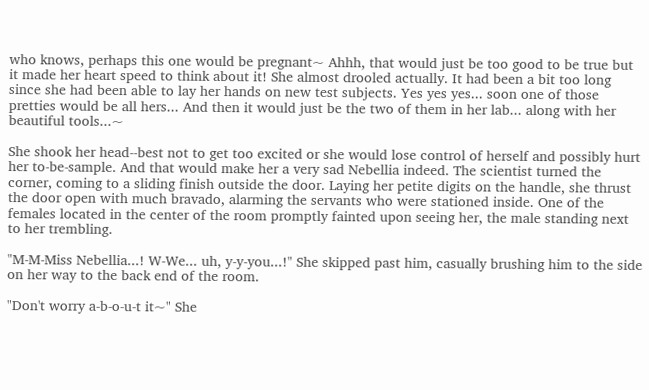who knows, perhaps this one would be pregnant~ Ahhh, that would just be too good to be true but it made her heart speed to think about it! She almost drooled actually. It had been a bit too long since she had been able to lay her hands on new test subjects. Yes yes yes... soon one of those pretties would be all hers... And then it would just be the two of them in her lab... along with her beautiful tools...~

She shook her head--best not to get too excited or she would lose control of herself and possibly hurt her to-be-sample. And that would make her a very sad Nebellia indeed. The scientist turned the corner, coming to a sliding finish outside the door. Laying her petite digits on the handle, she thrust the door open with much bravado, alarming the servants who were stationed inside. One of the females located in the center of the room promptly fainted upon seeing her, the male standing next to her trembling.

"M-M-Miss Nebellia...! W-We... uh, y-y-you...!" She skipped past him, casually brushing him to the side on her way to the back end of the room.

"Don't worry a-b-o-u-t it~" She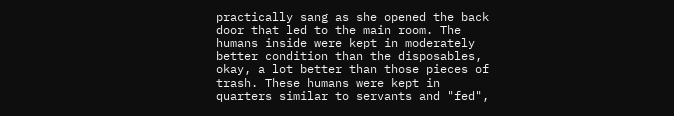practically sang as she opened the back door that led to the main room. The humans inside were kept in moderately better condition than the disposables, okay, a lot better than those pieces of trash. These humans were kept in quarters similar to servants and "fed",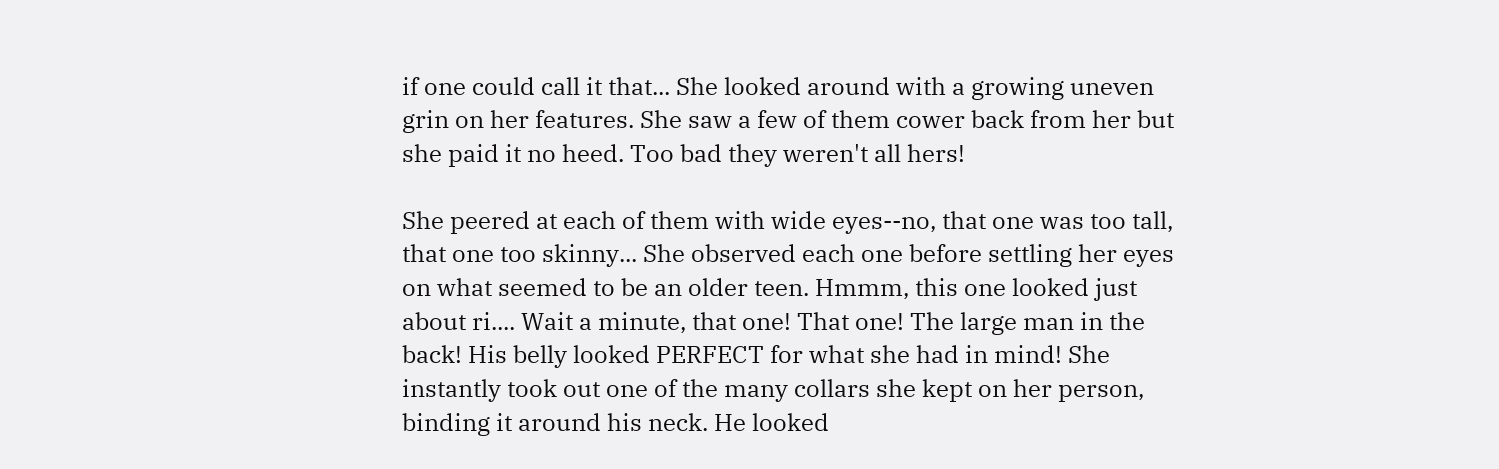if one could call it that... She looked around with a growing uneven grin on her features. She saw a few of them cower back from her but she paid it no heed. Too bad they weren't all hers!

She peered at each of them with wide eyes--no, that one was too tall, that one too skinny... She observed each one before settling her eyes on what seemed to be an older teen. Hmmm, this one looked just about ri.... Wait a minute, that one! That one! The large man in the back! His belly looked PERFECT for what she had in mind! She instantly took out one of the many collars she kept on her person, binding it around his neck. He looked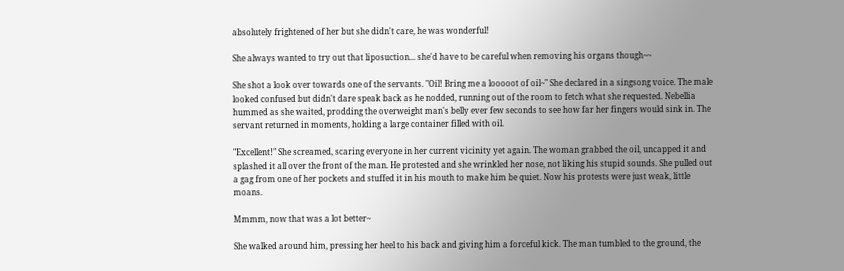absolutely frightened of her but she didn't care, he was wonderful!

She always wanted to try out that liposuction... she'd have to be careful when removing his organs though~~

She shot a look over towards one of the servants. "Oil! Bring me a looooot of oil~" She declared in a singsong voice. The male looked confused but didn't dare speak back as he nodded, running out of the room to fetch what she requested. Nebellia hummed as she waited, prodding the overweight man's belly ever few seconds to see how far her fingers would sink in. The servant returned in moments, holding a large container filled with oil.

"Excellent!" She screamed, scaring everyone in her current vicinity yet again. The woman grabbed the oil, uncapped it and splashed it all over the front of the man. He protested and she wrinkled her nose, not liking his stupid sounds. She pulled out a gag from one of her pockets and stuffed it in his mouth to make him be quiet. Now his protests were just weak, little moans.

Mmmm, now that was a lot better~

She walked around him, pressing her heel to his back and giving him a forceful kick. The man tumbled to the ground, the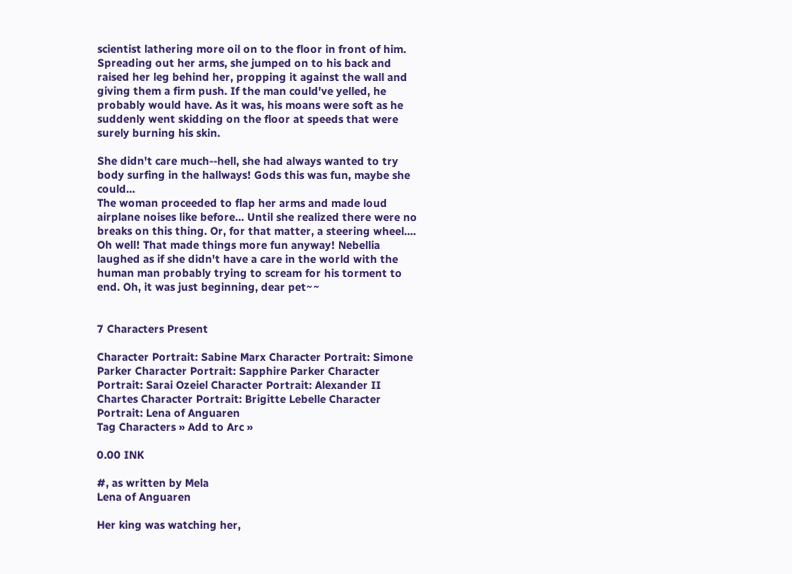scientist lathering more oil on to the floor in front of him. Spreading out her arms, she jumped on to his back and raised her leg behind her, propping it against the wall and giving them a firm push. If the man could've yelled, he probably would have. As it was, his moans were soft as he suddenly went skidding on the floor at speeds that were surely burning his skin.

She didn't care much--hell, she had always wanted to try body surfing in the hallways! Gods this was fun, maybe she could...
The woman proceeded to flap her arms and made loud airplane noises like before... Until she realized there were no breaks on this thing. Or, for that matter, a steering wheel.... Oh well! That made things more fun anyway! Nebellia laughed as if she didn't have a care in the world with the human man probably trying to scream for his torment to end. Oh, it was just beginning, dear pet~~


7 Characters Present

Character Portrait: Sabine Marx Character Portrait: Simone Parker Character Portrait: Sapphire Parker Character Portrait: Sarai Ozeiel Character Portrait: Alexander II Chartes Character Portrait: Brigitte Lebelle Character Portrait: Lena of Anguaren
Tag Characters » Add to Arc »

0.00 INK

#, as written by Mela
Lena of Anguaren

Her king was watching her,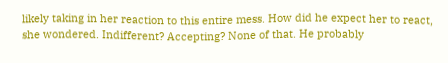likely taking in her reaction to this entire mess. How did he expect her to react, she wondered. Indifferent? Accepting? None of that. He probably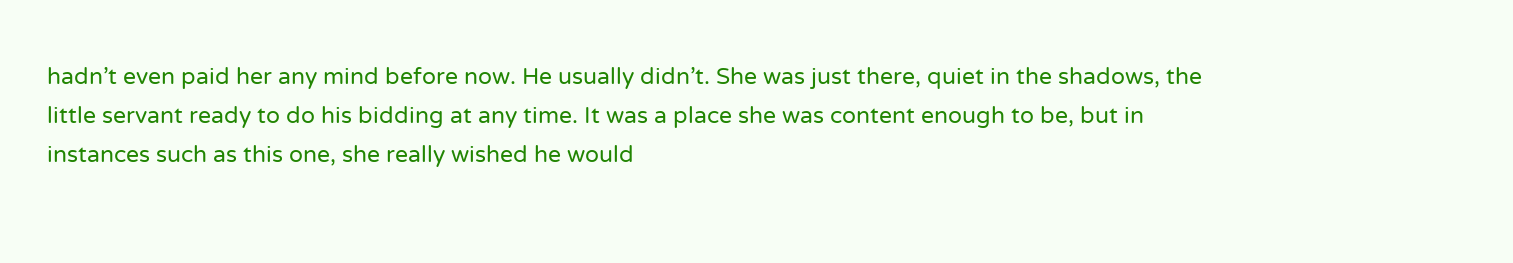hadn’t even paid her any mind before now. He usually didn’t. She was just there, quiet in the shadows, the little servant ready to do his bidding at any time. It was a place she was content enough to be, but in instances such as this one, she really wished he would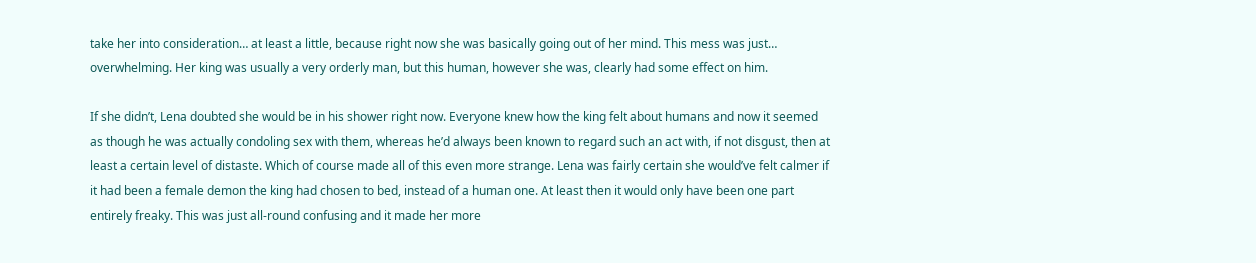take her into consideration… at least a little, because right now she was basically going out of her mind. This mess was just… overwhelming. Her king was usually a very orderly man, but this human, however she was, clearly had some effect on him.

If she didn’t, Lena doubted she would be in his shower right now. Everyone knew how the king felt about humans and now it seemed as though he was actually condoling sex with them, whereas he’d always been known to regard such an act with, if not disgust, then at least a certain level of distaste. Which of course made all of this even more strange. Lena was fairly certain she would’ve felt calmer if it had been a female demon the king had chosen to bed, instead of a human one. At least then it would only have been one part entirely freaky. This was just all-round confusing and it made her more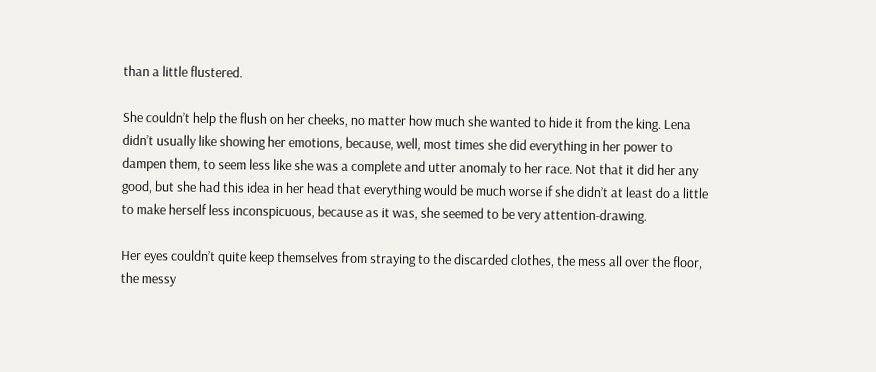than a little flustered.

She couldn’t help the flush on her cheeks, no matter how much she wanted to hide it from the king. Lena didn’t usually like showing her emotions, because, well, most times she did everything in her power to dampen them, to seem less like she was a complete and utter anomaly to her race. Not that it did her any good, but she had this idea in her head that everything would be much worse if she didn’t at least do a little to make herself less inconspicuous, because as it was, she seemed to be very attention-drawing.

Her eyes couldn’t quite keep themselves from straying to the discarded clothes, the mess all over the floor, the messy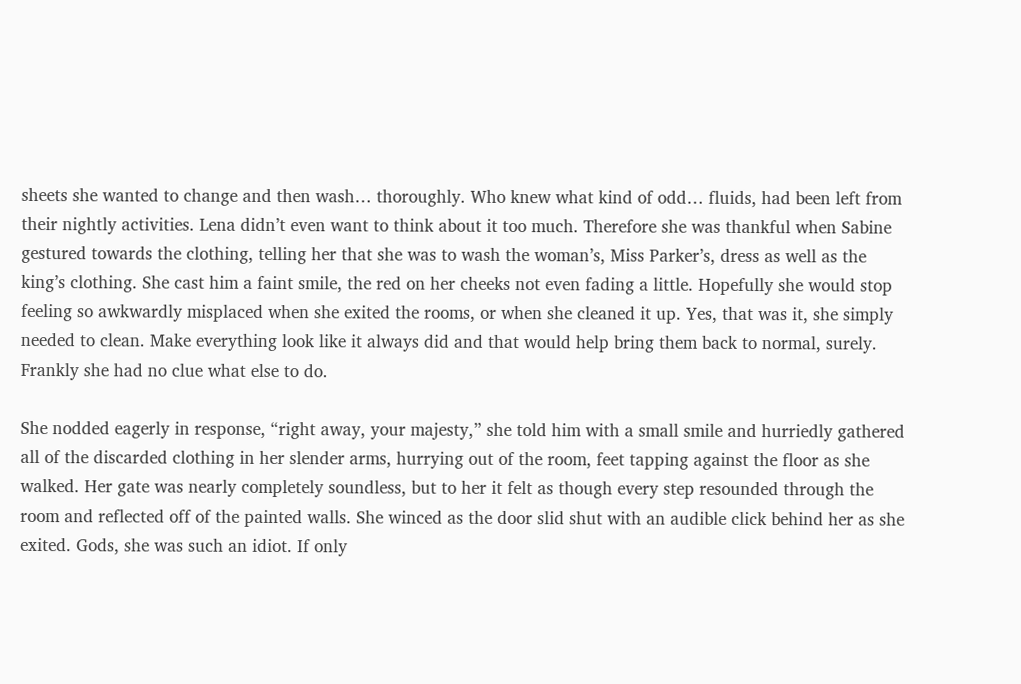sheets she wanted to change and then wash… thoroughly. Who knew what kind of odd… fluids, had been left from their nightly activities. Lena didn’t even want to think about it too much. Therefore she was thankful when Sabine gestured towards the clothing, telling her that she was to wash the woman’s, Miss Parker’s, dress as well as the king’s clothing. She cast him a faint smile, the red on her cheeks not even fading a little. Hopefully she would stop feeling so awkwardly misplaced when she exited the rooms, or when she cleaned it up. Yes, that was it, she simply needed to clean. Make everything look like it always did and that would help bring them back to normal, surely. Frankly she had no clue what else to do.

She nodded eagerly in response, “right away, your majesty,” she told him with a small smile and hurriedly gathered all of the discarded clothing in her slender arms, hurrying out of the room, feet tapping against the floor as she walked. Her gate was nearly completely soundless, but to her it felt as though every step resounded through the room and reflected off of the painted walls. She winced as the door slid shut with an audible click behind her as she exited. Gods, she was such an idiot. If only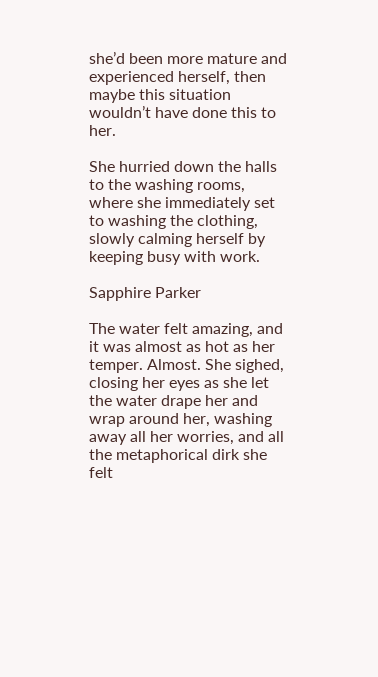she’d been more mature and experienced herself, then maybe this situation wouldn’t have done this to her.

She hurried down the halls to the washing rooms, where she immediately set to washing the clothing, slowly calming herself by keeping busy with work.

Sapphire Parker

The water felt amazing, and it was almost as hot as her temper. Almost. She sighed, closing her eyes as she let the water drape her and wrap around her, washing away all her worries, and all the metaphorical dirk she felt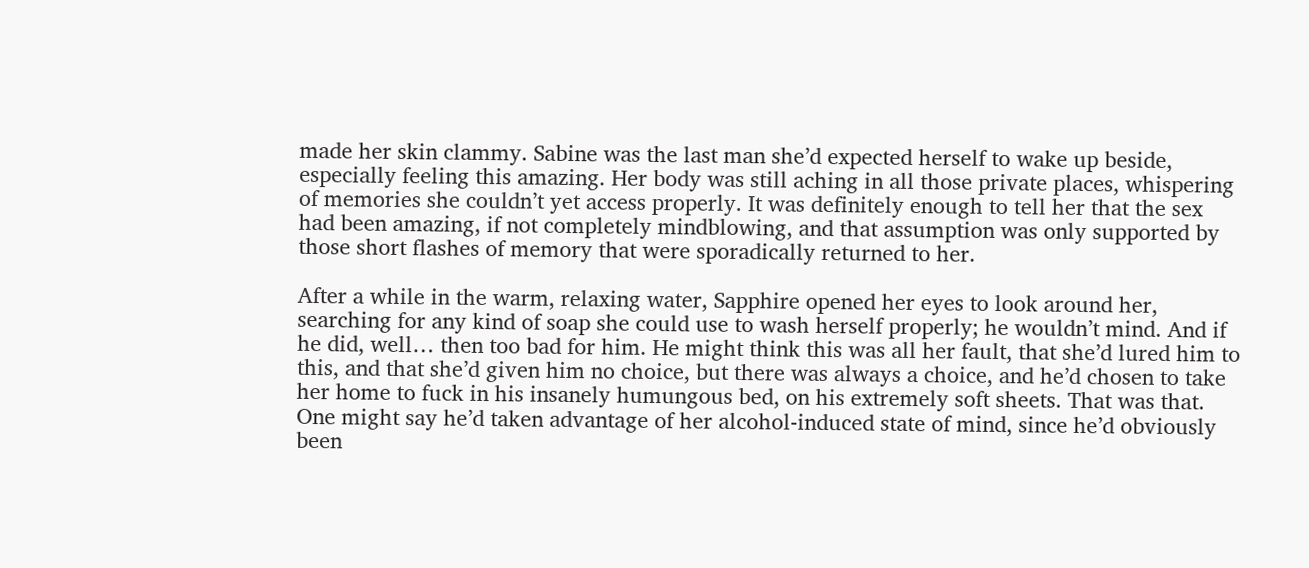made her skin clammy. Sabine was the last man she’d expected herself to wake up beside, especially feeling this amazing. Her body was still aching in all those private places, whispering of memories she couldn’t yet access properly. It was definitely enough to tell her that the sex had been amazing, if not completely mindblowing, and that assumption was only supported by those short flashes of memory that were sporadically returned to her.

After a while in the warm, relaxing water, Sapphire opened her eyes to look around her, searching for any kind of soap she could use to wash herself properly; he wouldn’t mind. And if he did, well… then too bad for him. He might think this was all her fault, that she’d lured him to this, and that she’d given him no choice, but there was always a choice, and he’d chosen to take her home to fuck in his insanely humungous bed, on his extremely soft sheets. That was that. One might say he’d taken advantage of her alcohol-induced state of mind, since he’d obviously been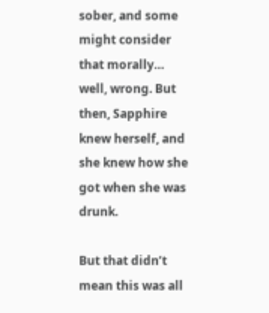sober, and some might consider that morally… well, wrong. But then, Sapphire knew herself, and she knew how she got when she was drunk.

But that didn’t mean this was all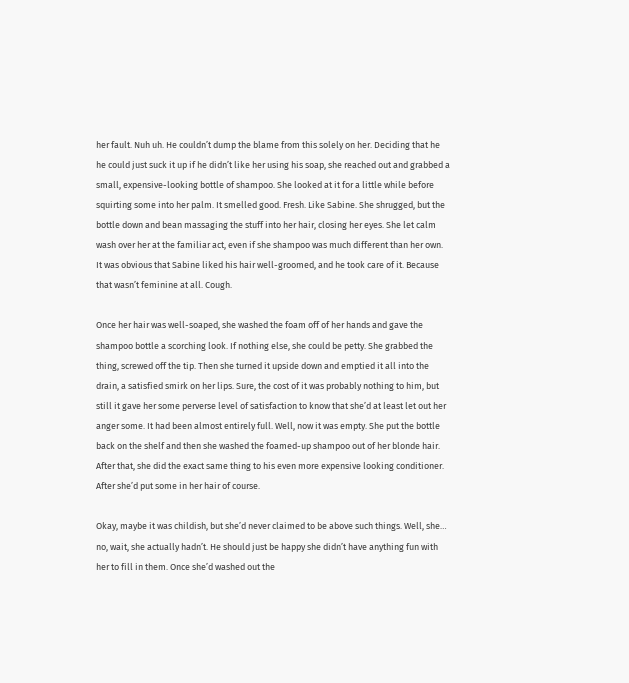her fault. Nuh uh. He couldn’t dump the blame from this solely on her. Deciding that he he could just suck it up if he didn’t like her using his soap, she reached out and grabbed a small, expensive-looking bottle of shampoo. She looked at it for a little while before squirting some into her palm. It smelled good. Fresh. Like Sabine. She shrugged, but the bottle down and bean massaging the stuff into her hair, closing her eyes. She let calm wash over her at the familiar act, even if she shampoo was much different than her own. It was obvious that Sabine liked his hair well-groomed, and he took care of it. Because that wasn’t feminine at all. Cough.

Once her hair was well-soaped, she washed the foam off of her hands and gave the shampoo bottle a scorching look. If nothing else, she could be petty. She grabbed the thing, screwed off the tip. Then she turned it upside down and emptied it all into the drain, a satisfied smirk on her lips. Sure, the cost of it was probably nothing to him, but still it gave her some perverse level of satisfaction to know that she’d at least let out her anger some. It had been almost entirely full. Well, now it was empty. She put the bottle back on the shelf and then she washed the foamed-up shampoo out of her blonde hair. After that, she did the exact same thing to his even more expensive looking conditioner. After she’d put some in her hair of course.

Okay, maybe it was childish, but she’d never claimed to be above such things. Well, she… no, wait, she actually hadn’t. He should just be happy she didn’t have anything fun with her to fill in them. Once she’d washed out the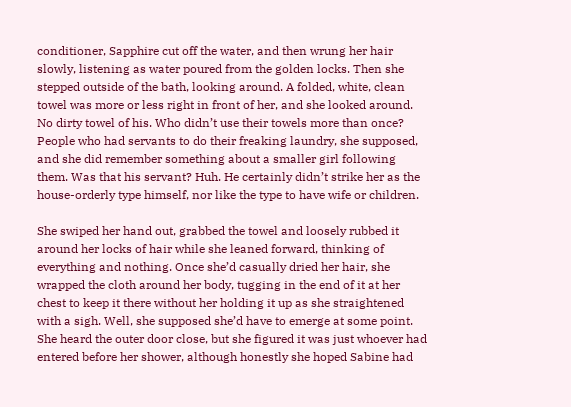conditioner, Sapphire cut off the water, and then wrung her hair slowly, listening as water poured from the golden locks. Then she stepped outside of the bath, looking around. A folded, white, clean towel was more or less right in front of her, and she looked around. No dirty towel of his. Who didn’t use their towels more than once? People who had servants to do their freaking laundry, she supposed, and she did remember something about a smaller girl following them. Was that his servant? Huh. He certainly didn’t strike her as the house-orderly type himself, nor like the type to have wife or children.

She swiped her hand out, grabbed the towel and loosely rubbed it around her locks of hair while she leaned forward, thinking of everything and nothing. Once she’d casually dried her hair, she wrapped the cloth around her body, tugging in the end of it at her chest to keep it there without her holding it up as she straightened with a sigh. Well, she supposed she’d have to emerge at some point. She heard the outer door close, but she figured it was just whoever had entered before her shower, although honestly she hoped Sabine had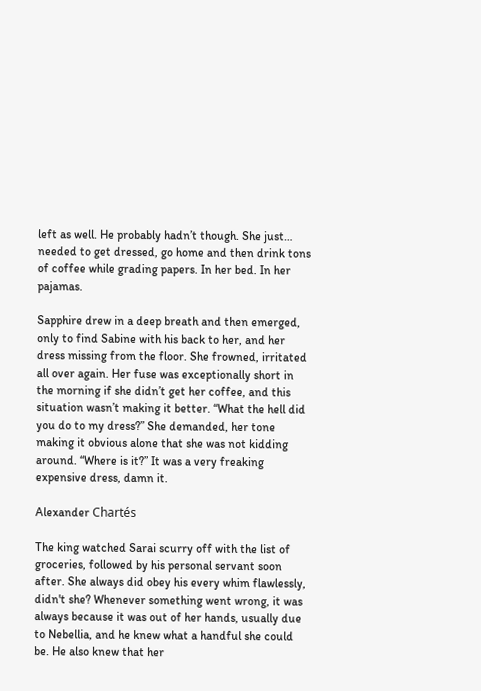left as well. He probably hadn’t though. She just… needed to get dressed, go home and then drink tons of coffee while grading papers. In her bed. In her pajamas.

Sapphire drew in a deep breath and then emerged, only to find Sabine with his back to her, and her dress missing from the floor. She frowned, irritated all over again. Her fuse was exceptionally short in the morning if she didn’t get her coffee, and this situation wasn’t making it better. “What the hell did you do to my dress?” She demanded, her tone making it obvious alone that she was not kidding around. “Where is it?” It was a very freaking expensive dress, damn it.

Alexander Chartés

The king watched Sarai scurry off with the list of groceries, followed by his personal servant soon after. She always did obey his every whim flawlessly, didn't she? Whenever something went wrong, it was always because it was out of her hands, usually due to Nebellia, and he knew what a handful she could be. He also knew that her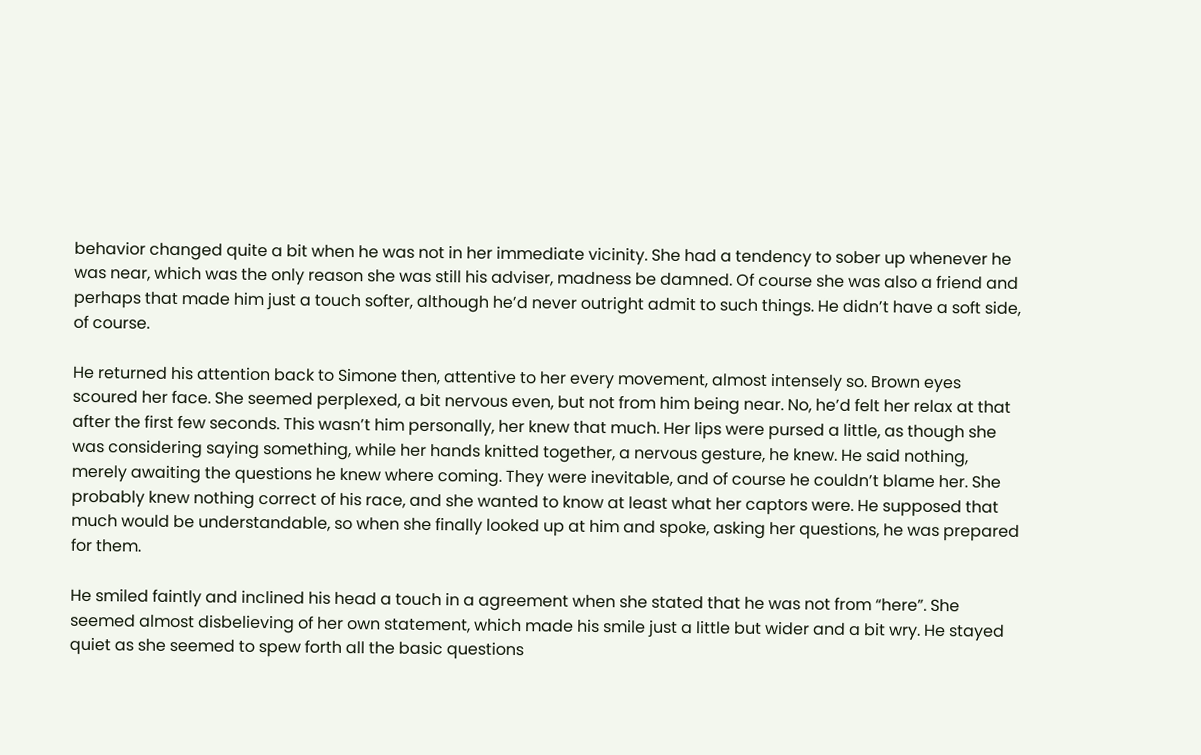behavior changed quite a bit when he was not in her immediate vicinity. She had a tendency to sober up whenever he was near, which was the only reason she was still his adviser, madness be damned. Of course she was also a friend and perhaps that made him just a touch softer, although he’d never outright admit to such things. He didn’t have a soft side, of course.

He returned his attention back to Simone then, attentive to her every movement, almost intensely so. Brown eyes scoured her face. She seemed perplexed, a bit nervous even, but not from him being near. No, he’d felt her relax at that after the first few seconds. This wasn’t him personally, her knew that much. Her lips were pursed a little, as though she was considering saying something, while her hands knitted together, a nervous gesture, he knew. He said nothing, merely awaiting the questions he knew where coming. They were inevitable, and of course he couldn’t blame her. She probably knew nothing correct of his race, and she wanted to know at least what her captors were. He supposed that much would be understandable, so when she finally looked up at him and spoke, asking her questions, he was prepared for them.

He smiled faintly and inclined his head a touch in a agreement when she stated that he was not from “here”. She seemed almost disbelieving of her own statement, which made his smile just a little but wider and a bit wry. He stayed quiet as she seemed to spew forth all the basic questions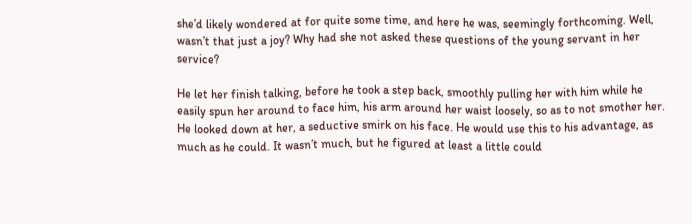she’d likely wondered at for quite some time, and here he was, seemingly forthcoming. Well, wasn’t that just a joy? Why had she not asked these questions of the young servant in her service?

He let her finish talking, before he took a step back, smoothly pulling her with him while he easily spun her around to face him, his arm around her waist loosely, so as to not smother her. He looked down at her, a seductive smirk on his face. He would use this to his advantage, as much as he could. It wasn’t much, but he figured at least a little could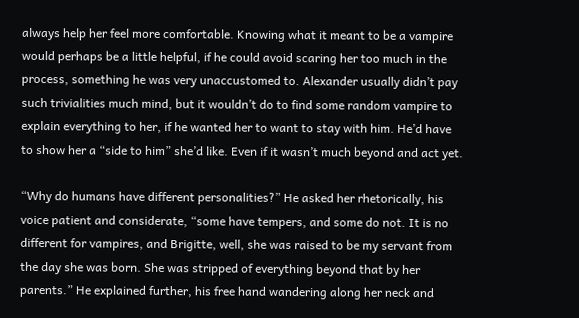always help her feel more comfortable. Knowing what it meant to be a vampire would perhaps be a little helpful, if he could avoid scaring her too much in the process, something he was very unaccustomed to. Alexander usually didn’t pay such trivialities much mind, but it wouldn’t do to find some random vampire to explain everything to her, if he wanted her to want to stay with him. He’d have to show her a “side to him” she’d like. Even if it wasn’t much beyond and act yet.

“Why do humans have different personalities?” He asked her rhetorically, his voice patient and considerate, “some have tempers, and some do not. It is no different for vampires, and Brigitte, well, she was raised to be my servant from the day she was born. She was stripped of everything beyond that by her parents.” He explained further, his free hand wandering along her neck and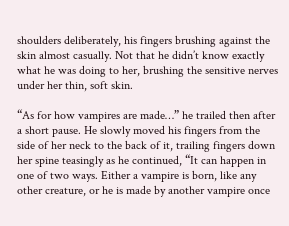shoulders deliberately, his fingers brushing against the skin almost casually. Not that he didn’t know exactly what he was doing to her, brushing the sensitive nerves under her thin, soft skin.

“As for how vampires are made…” he trailed then after a short pause. He slowly moved his fingers from the side of her neck to the back of it, trailing fingers down her spine teasingly as he continued, “It can happen in one of two ways. Either a vampire is born, like any other creature, or he is made by another vampire once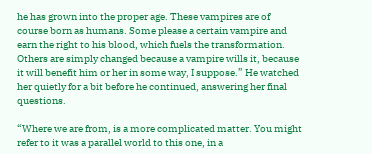he has grown into the proper age. These vampires are of course born as humans. Some please a certain vampire and earn the right to his blood, which fuels the transformation. Others are simply changed because a vampire wills it, because it will benefit him or her in some way, I suppose.” He watched her quietly for a bit before he continued, answering her final questions.

“Where we are from, is a more complicated matter. You might refer to it was a parallel world to this one, in a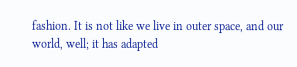fashion. It is not like we live in outer space, and our world, well; it has adapted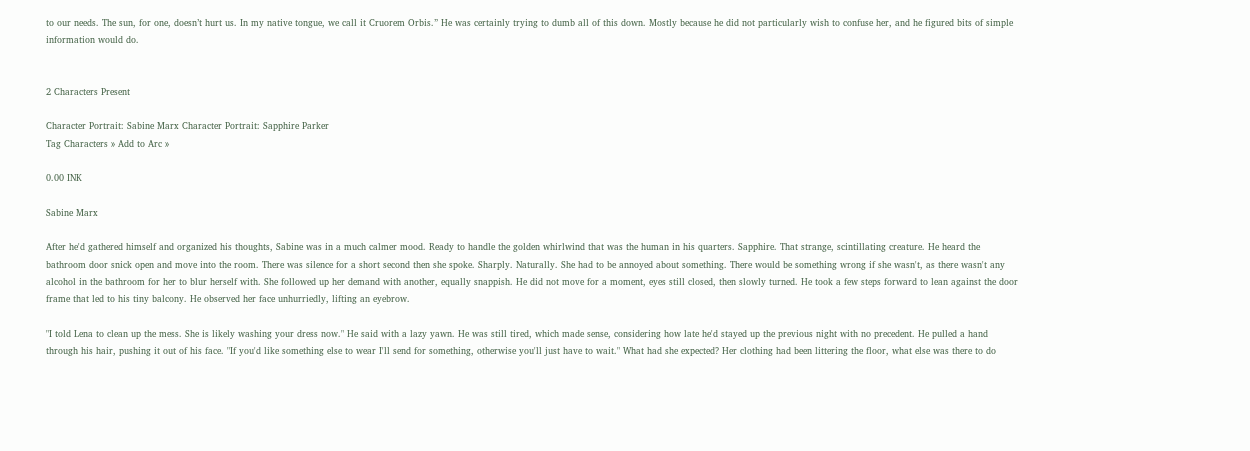to our needs. The sun, for one, doesn’t hurt us. In my native tongue, we call it Cruorem Orbis.” He was certainly trying to dumb all of this down. Mostly because he did not particularly wish to confuse her, and he figured bits of simple information would do.


2 Characters Present

Character Portrait: Sabine Marx Character Portrait: Sapphire Parker
Tag Characters » Add to Arc »

0.00 INK

Sabine Marx

After he'd gathered himself and organized his thoughts, Sabine was in a much calmer mood. Ready to handle the golden whirlwind that was the human in his quarters. Sapphire. That strange, scintillating creature. He heard the bathroom door snick open and move into the room. There was silence for a short second then she spoke. Sharply. Naturally. She had to be annoyed about something. There would be something wrong if she wasn't, as there wasn't any alcohol in the bathroom for her to blur herself with. She followed up her demand with another, equally snappish. He did not move for a moment, eyes still closed, then slowly turned. He took a few steps forward to lean against the door frame that led to his tiny balcony. He observed her face unhurriedly, lifting an eyebrow.

"I told Lena to clean up the mess. She is likely washing your dress now." He said with a lazy yawn. He was still tired, which made sense, considering how late he'd stayed up the previous night with no precedent. He pulled a hand through his hair, pushing it out of his face. "If you'd like something else to wear I'll send for something, otherwise you'll just have to wait." What had she expected? Her clothing had been littering the floor, what else was there to do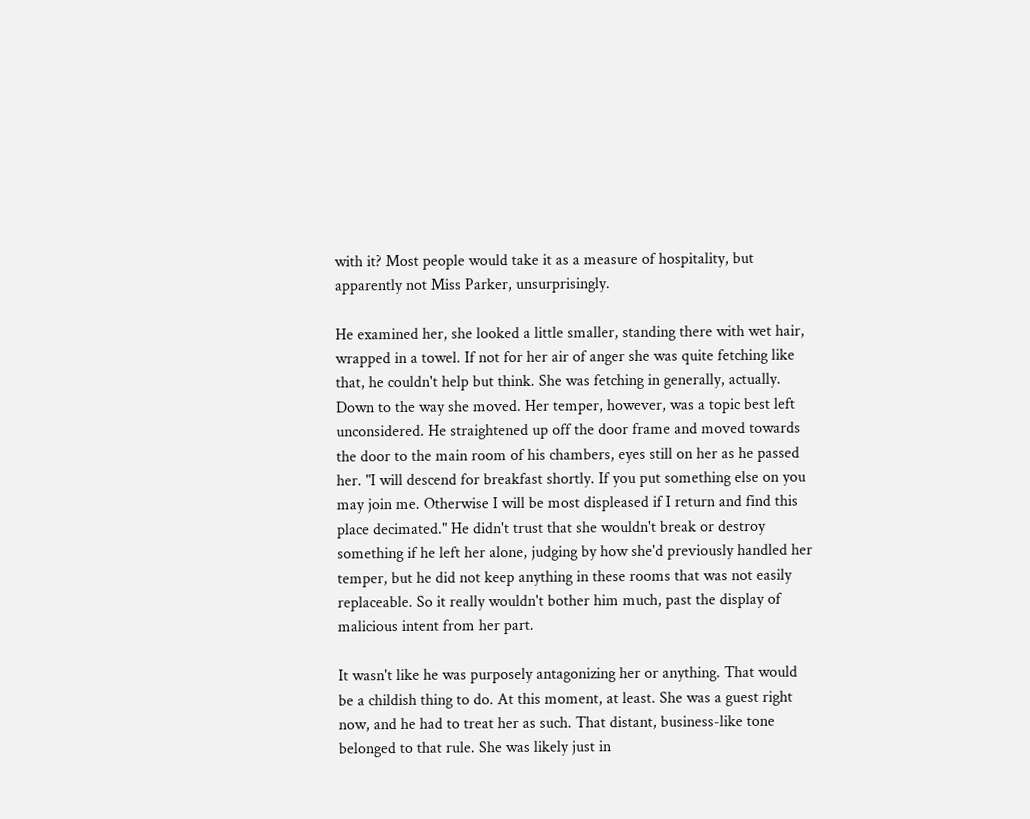with it? Most people would take it as a measure of hospitality, but apparently not Miss Parker, unsurprisingly.

He examined her, she looked a little smaller, standing there with wet hair, wrapped in a towel. If not for her air of anger she was quite fetching like that, he couldn't help but think. She was fetching in generally, actually. Down to the way she moved. Her temper, however, was a topic best left unconsidered. He straightened up off the door frame and moved towards the door to the main room of his chambers, eyes still on her as he passed her. "I will descend for breakfast shortly. If you put something else on you may join me. Otherwise I will be most displeased if I return and find this place decimated." He didn't trust that she wouldn't break or destroy something if he left her alone, judging by how she'd previously handled her temper, but he did not keep anything in these rooms that was not easily replaceable. So it really wouldn't bother him much, past the display of malicious intent from her part.

It wasn't like he was purposely antagonizing her or anything. That would be a childish thing to do. At this moment, at least. She was a guest right now, and he had to treat her as such. That distant, business-like tone belonged to that rule. She was likely just in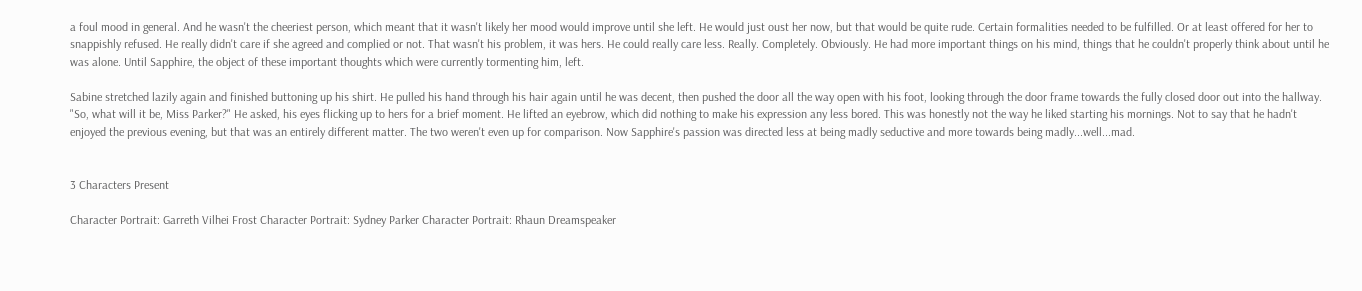a foul mood in general. And he wasn't the cheeriest person, which meant that it wasn't likely her mood would improve until she left. He would just oust her now, but that would be quite rude. Certain formalities needed to be fulfilled. Or at least offered for her to snappishly refused. He really didn't care if she agreed and complied or not. That wasn't his problem, it was hers. He could really care less. Really. Completely. Obviously. He had more important things on his mind, things that he couldn't properly think about until he was alone. Until Sapphire, the object of these important thoughts which were currently tormenting him, left.

Sabine stretched lazily again and finished buttoning up his shirt. He pulled his hand through his hair again until he was decent, then pushed the door all the way open with his foot, looking through the door frame towards the fully closed door out into the hallway. "So, what will it be, Miss Parker?" He asked, his eyes flicking up to hers for a brief moment. He lifted an eyebrow, which did nothing to make his expression any less bored. This was honestly not the way he liked starting his mornings. Not to say that he hadn't enjoyed the previous evening, but that was an entirely different matter. The two weren't even up for comparison. Now Sapphire's passion was directed less at being madly seductive and more towards being madly...well...mad.


3 Characters Present

Character Portrait: Garreth Vilhei Frost Character Portrait: Sydney Parker Character Portrait: Rhaun Dreamspeaker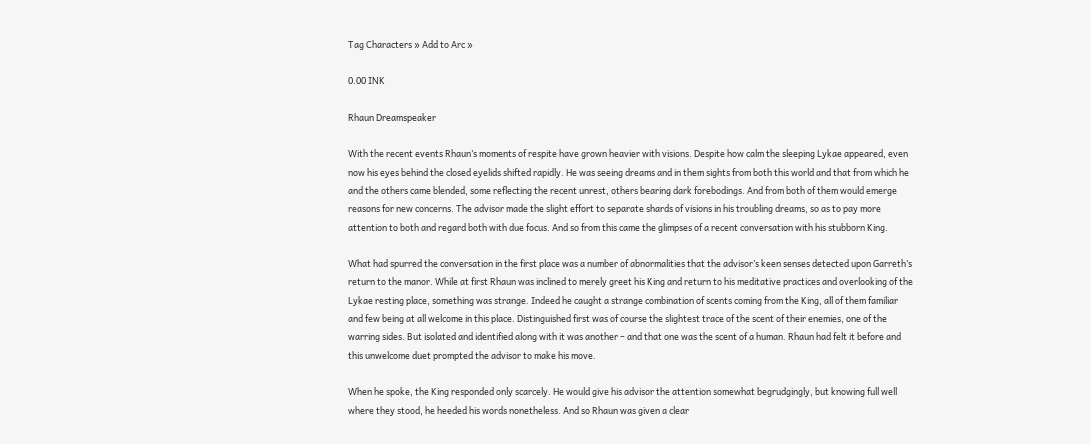Tag Characters » Add to Arc »

0.00 INK

Rhaun Dreamspeaker

With the recent events Rhaun’s moments of respite have grown heavier with visions. Despite how calm the sleeping Lykae appeared, even now his eyes behind the closed eyelids shifted rapidly. He was seeing dreams and in them sights from both this world and that from which he and the others came blended, some reflecting the recent unrest, others bearing dark forebodings. And from both of them would emerge reasons for new concerns. The advisor made the slight effort to separate shards of visions in his troubling dreams, so as to pay more attention to both and regard both with due focus. And so from this came the glimpses of a recent conversation with his stubborn King.

What had spurred the conversation in the first place was a number of abnormalities that the advisor’s keen senses detected upon Garreth’s return to the manor. While at first Rhaun was inclined to merely greet his King and return to his meditative practices and overlooking of the Lykae resting place, something was strange. Indeed he caught a strange combination of scents coming from the King, all of them familiar and few being at all welcome in this place. Distinguished first was of course the slightest trace of the scent of their enemies, one of the warring sides. But isolated and identified along with it was another – and that one was the scent of a human. Rhaun had felt it before and this unwelcome duet prompted the advisor to make his move.

When he spoke, the King responded only scarcely. He would give his advisor the attention somewhat begrudgingly, but knowing full well where they stood, he heeded his words nonetheless. And so Rhaun was given a clear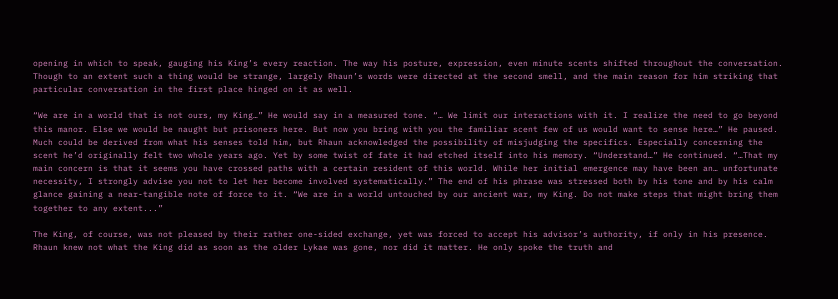opening in which to speak, gauging his King’s every reaction. The way his posture, expression, even minute scents shifted throughout the conversation. Though to an extent such a thing would be strange, largely Rhaun’s words were directed at the second smell, and the main reason for him striking that particular conversation in the first place hinged on it as well.

“We are in a world that is not ours, my King…” He would say in a measured tone. “… We limit our interactions with it. I realize the need to go beyond this manor. Else we would be naught but prisoners here. But now you bring with you the familiar scent few of us would want to sense here…” He paused. Much could be derived from what his senses told him, but Rhaun acknowledged the possibility of misjudging the specifics. Especially concerning the scent he’d originally felt two whole years ago. Yet by some twist of fate it had etched itself into his memory. “Understand…” He continued. “…That my main concern is that it seems you have crossed paths with a certain resident of this world. While her initial emergence may have been an… unfortunate necessity, I strongly advise you not to let her become involved systematically.” The end of his phrase was stressed both by his tone and by his calm glance gaining a near-tangible note of force to it. “We are in a world untouched by our ancient war, my King. Do not make steps that might bring them together to any extent...”

The King, of course, was not pleased by their rather one-sided exchange, yet was forced to accept his advisor’s authority, if only in his presence. Rhaun knew not what the King did as soon as the older Lykae was gone, nor did it matter. He only spoke the truth and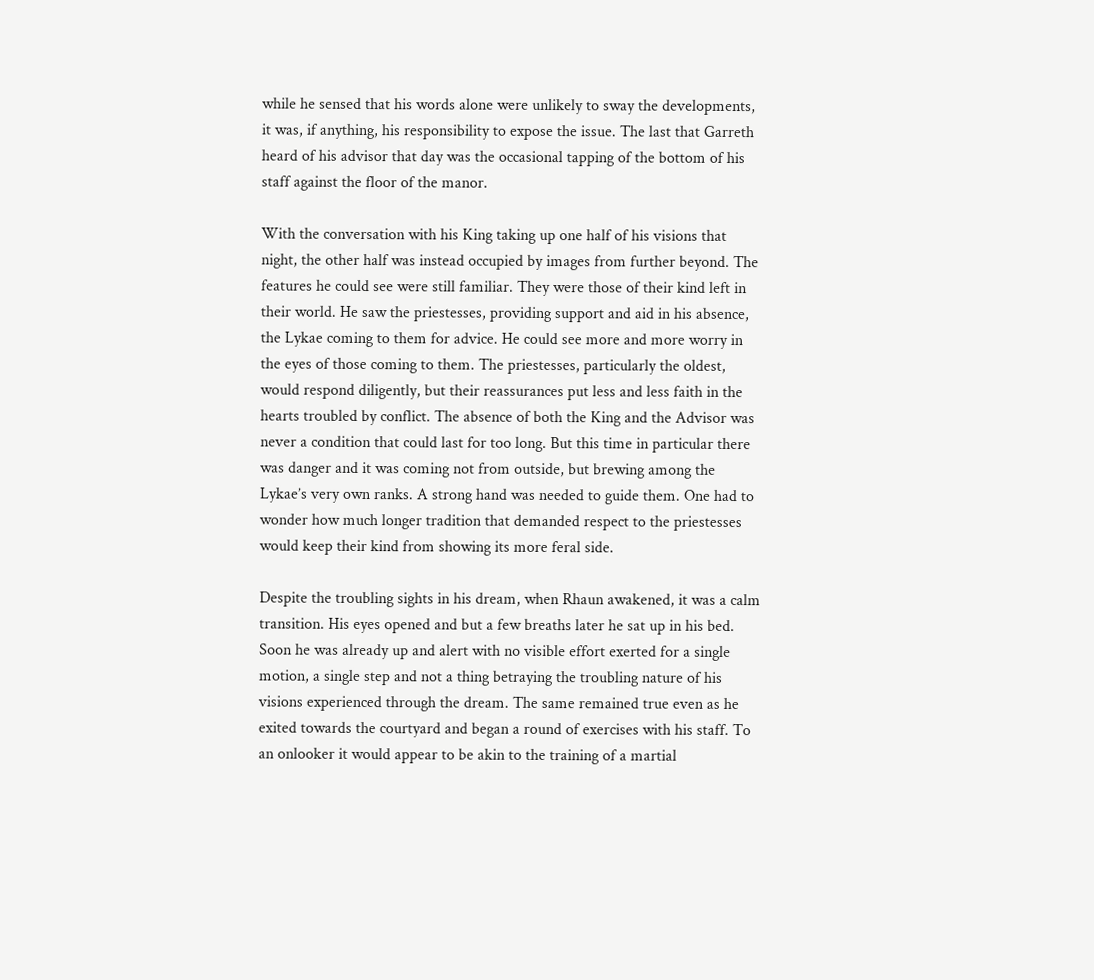while he sensed that his words alone were unlikely to sway the developments, it was, if anything, his responsibility to expose the issue. The last that Garreth heard of his advisor that day was the occasional tapping of the bottom of his staff against the floor of the manor.

With the conversation with his King taking up one half of his visions that night, the other half was instead occupied by images from further beyond. The features he could see were still familiar. They were those of their kind left in their world. He saw the priestesses, providing support and aid in his absence, the Lykae coming to them for advice. He could see more and more worry in the eyes of those coming to them. The priestesses, particularly the oldest, would respond diligently, but their reassurances put less and less faith in the hearts troubled by conflict. The absence of both the King and the Advisor was never a condition that could last for too long. But this time in particular there was danger and it was coming not from outside, but brewing among the Lykae’s very own ranks. A strong hand was needed to guide them. One had to wonder how much longer tradition that demanded respect to the priestesses would keep their kind from showing its more feral side.

Despite the troubling sights in his dream, when Rhaun awakened, it was a calm transition. His eyes opened and but a few breaths later he sat up in his bed. Soon he was already up and alert with no visible effort exerted for a single motion, a single step and not a thing betraying the troubling nature of his visions experienced through the dream. The same remained true even as he exited towards the courtyard and began a round of exercises with his staff. To an onlooker it would appear to be akin to the training of a martial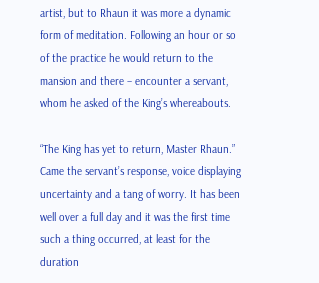artist, but to Rhaun it was more a dynamic form of meditation. Following an hour or so of the practice he would return to the mansion and there – encounter a servant, whom he asked of the King’s whereabouts.

“The King has yet to return, Master Rhaun.” Came the servant’s response, voice displaying uncertainty and a tang of worry. It has been well over a full day and it was the first time such a thing occurred, at least for the duration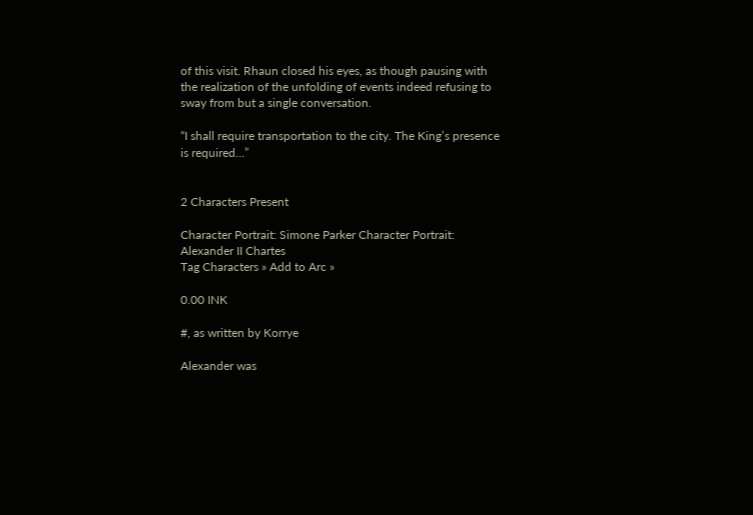of this visit. Rhaun closed his eyes, as though pausing with the realization of the unfolding of events indeed refusing to sway from but a single conversation.

“I shall require transportation to the city. The King’s presence is required…”


2 Characters Present

Character Portrait: Simone Parker Character Portrait: Alexander II Chartes
Tag Characters » Add to Arc »

0.00 INK

#, as written by Korrye

Alexander was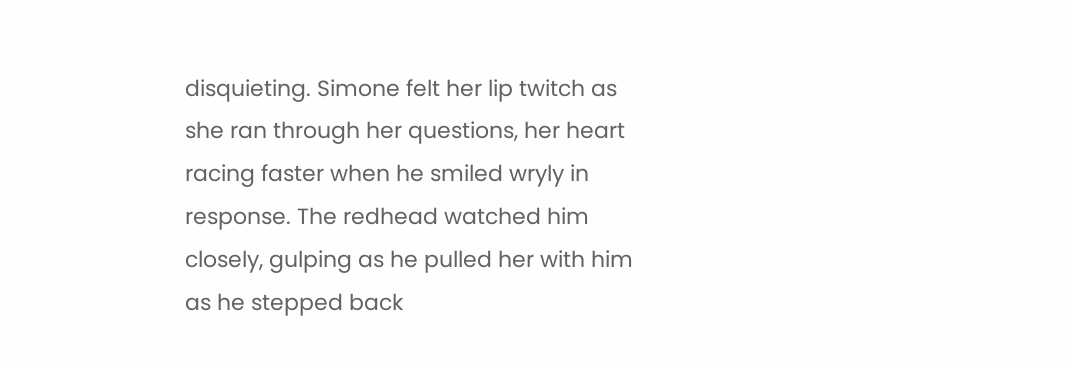disquieting. Simone felt her lip twitch as she ran through her questions, her heart racing faster when he smiled wryly in response. The redhead watched him closely, gulping as he pulled her with him as he stepped back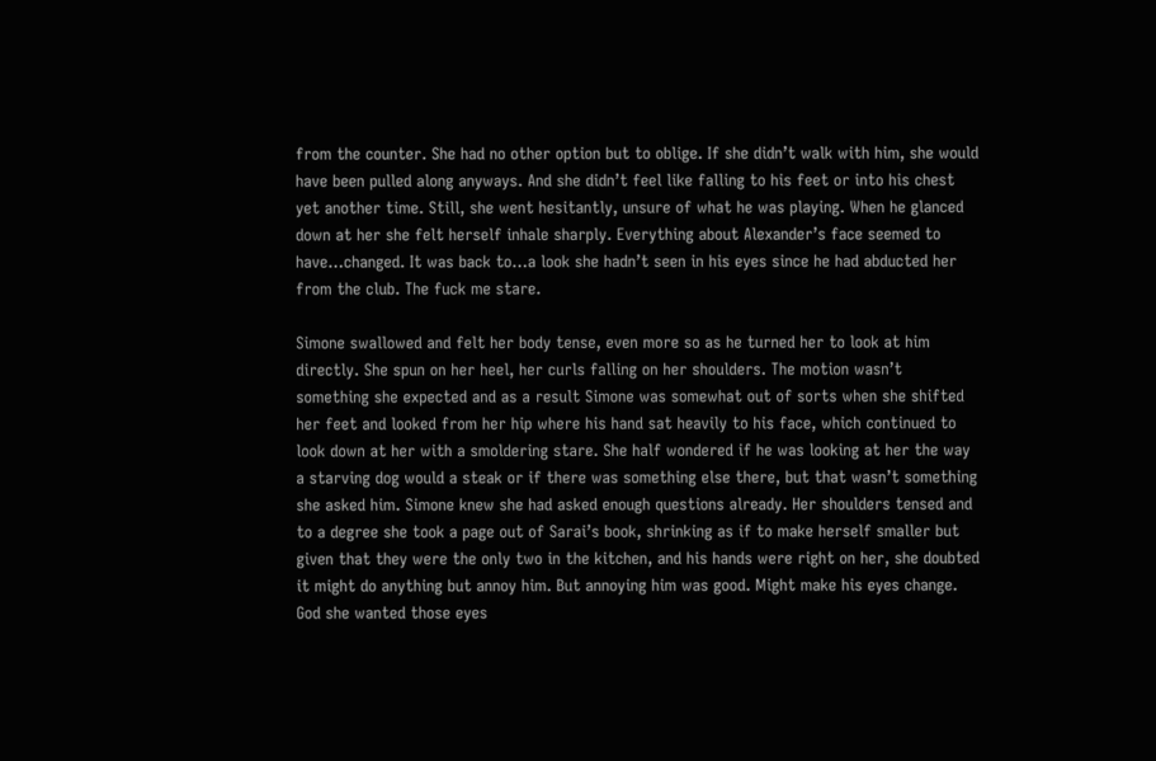from the counter. She had no other option but to oblige. If she didn’t walk with him, she would have been pulled along anyways. And she didn’t feel like falling to his feet or into his chest yet another time. Still, she went hesitantly, unsure of what he was playing. When he glanced down at her she felt herself inhale sharply. Everything about Alexander’s face seemed to have…changed. It was back to…a look she hadn’t seen in his eyes since he had abducted her from the club. The fuck me stare.

Simone swallowed and felt her body tense, even more so as he turned her to look at him directly. She spun on her heel, her curls falling on her shoulders. The motion wasn’t something she expected and as a result Simone was somewhat out of sorts when she shifted her feet and looked from her hip where his hand sat heavily to his face, which continued to look down at her with a smoldering stare. She half wondered if he was looking at her the way a starving dog would a steak or if there was something else there, but that wasn’t something she asked him. Simone knew she had asked enough questions already. Her shoulders tensed and to a degree she took a page out of Sarai’s book, shrinking as if to make herself smaller but given that they were the only two in the kitchen, and his hands were right on her, she doubted it might do anything but annoy him. But annoying him was good. Might make his eyes change. God she wanted those eyes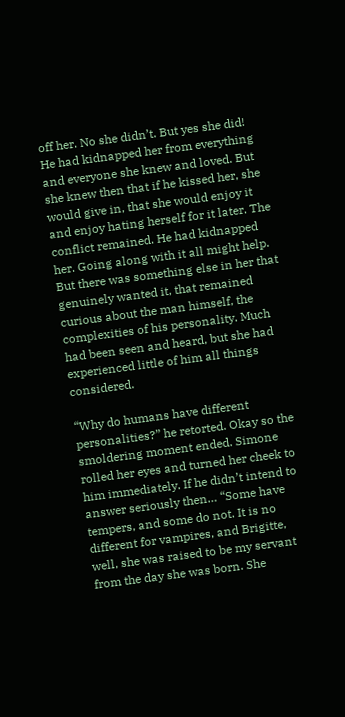off her. No she didn’t. But yes she did! He had kidnapped her from everything and everyone she knew and loved. But she knew then that if he kissed her, she would give in, that she would enjoy it and enjoy hating herself for it later. The conflict remained. He had kidnapped her. Going along with it all might help. But there was something else in her that genuinely wanted it, that remained curious about the man himself, the complexities of his personality. Much had been seen and heard, but she had experienced little of him all things considered.

“Why do humans have different personalities?” he retorted. Okay so the smoldering moment ended. Simone rolled her eyes and turned her cheek to him immediately. If he didn’t intend to answer seriously then… “Some have tempers, and some do not. It is no different for vampires, and Brigitte, well, she was raised to be my servant from the day she was born. She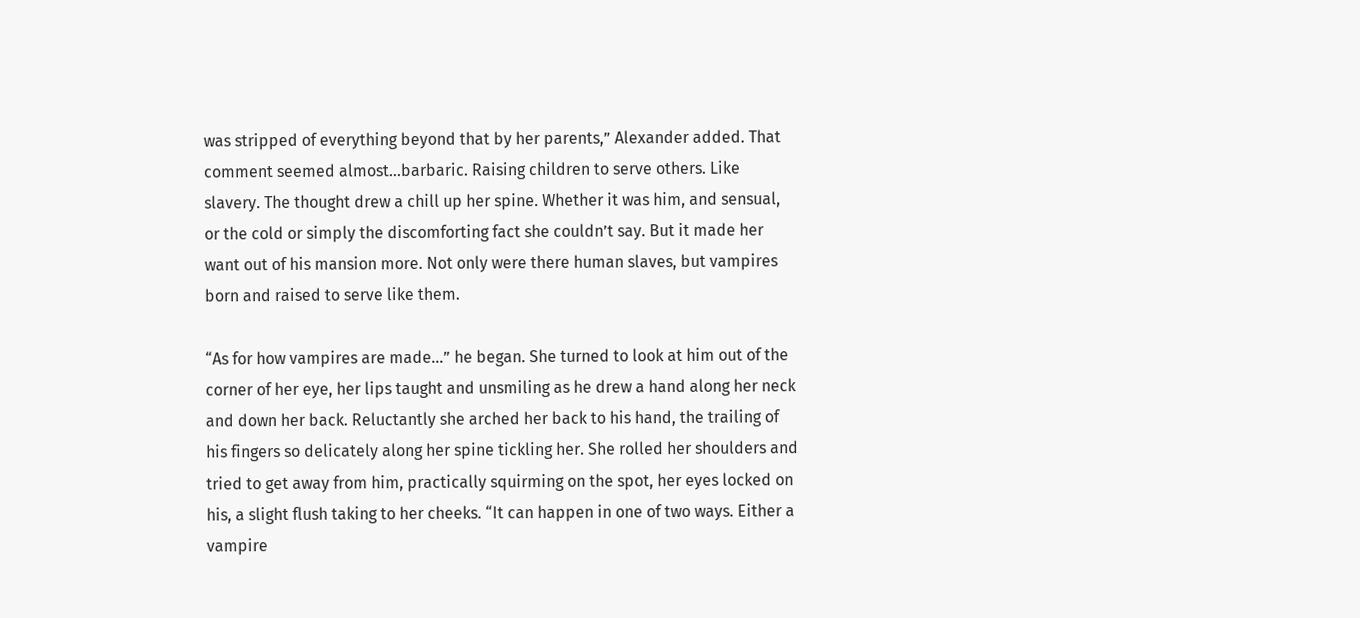was stripped of everything beyond that by her parents,” Alexander added. That comment seemed almost…barbaric. Raising children to serve others. Like slavery. The thought drew a chill up her spine. Whether it was him, and sensual, or the cold or simply the discomforting fact she couldn’t say. But it made her want out of his mansion more. Not only were there human slaves, but vampires born and raised to serve like them.

“As for how vampires are made…” he began. She turned to look at him out of the corner of her eye, her lips taught and unsmiling as he drew a hand along her neck and down her back. Reluctantly she arched her back to his hand, the trailing of his fingers so delicately along her spine tickling her. She rolled her shoulders and tried to get away from him, practically squirming on the spot, her eyes locked on his, a slight flush taking to her cheeks. “It can happen in one of two ways. Either a vampire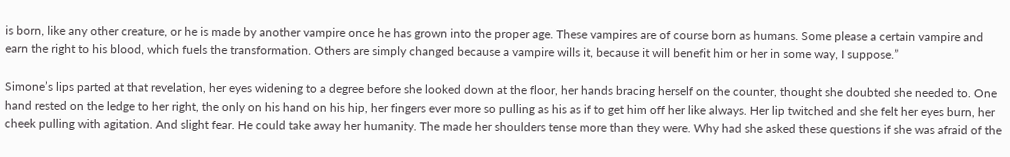is born, like any other creature, or he is made by another vampire once he has grown into the proper age. These vampires are of course born as humans. Some please a certain vampire and earn the right to his blood, which fuels the transformation. Others are simply changed because a vampire wills it, because it will benefit him or her in some way, I suppose.”

Simone’s lips parted at that revelation, her eyes widening to a degree before she looked down at the floor, her hands bracing herself on the counter, thought she doubted she needed to. One hand rested on the ledge to her right, the only on his hand on his hip, her fingers ever more so pulling as his as if to get him off her like always. Her lip twitched and she felt her eyes burn, her cheek pulling with agitation. And slight fear. He could take away her humanity. The made her shoulders tense more than they were. Why had she asked these questions if she was afraid of the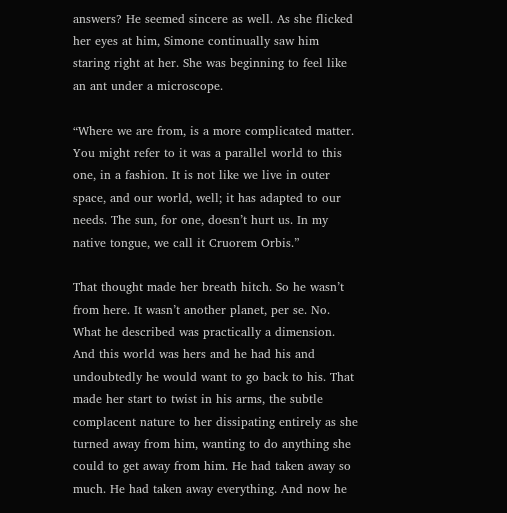answers? He seemed sincere as well. As she flicked her eyes at him, Simone continually saw him staring right at her. She was beginning to feel like an ant under a microscope.

“Where we are from, is a more complicated matter. You might refer to it was a parallel world to this one, in a fashion. It is not like we live in outer space, and our world, well; it has adapted to our needs. The sun, for one, doesn’t hurt us. In my native tongue, we call it Cruorem Orbis.”

That thought made her breath hitch. So he wasn’t from here. It wasn’t another planet, per se. No. What he described was practically a dimension. And this world was hers and he had his and undoubtedly he would want to go back to his. That made her start to twist in his arms, the subtle complacent nature to her dissipating entirely as she turned away from him, wanting to do anything she could to get away from him. He had taken away so much. He had taken away everything. And now he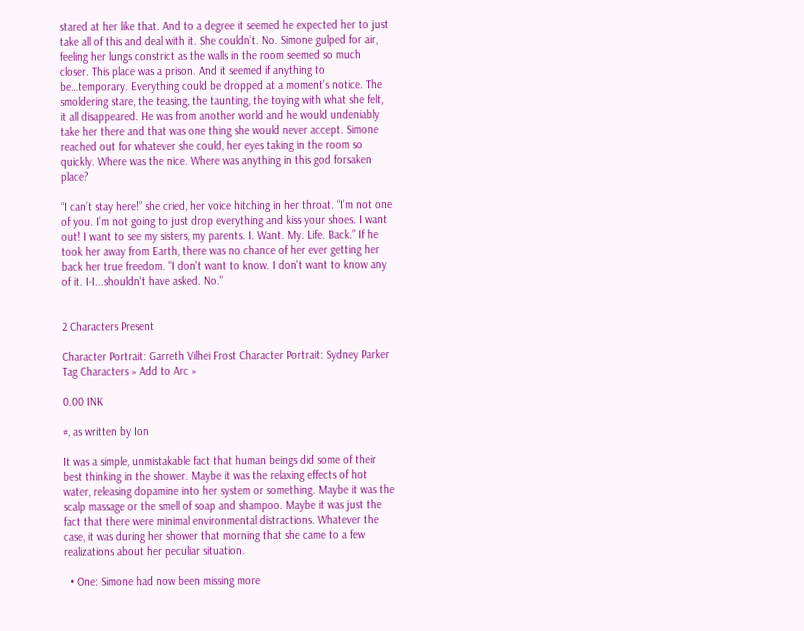stared at her like that. And to a degree it seemed he expected her to just take all of this and deal with it. She couldn’t. No. Simone gulped for air, feeling her lungs constrict as the walls in the room seemed so much closer. This place was a prison. And it seemed if anything to be…temporary. Everything could be dropped at a moment’s notice. The smoldering stare, the teasing, the taunting, the toying with what she felt, it all disappeared. He was from another world and he would undeniably take her there and that was one thing she would never accept. Simone reached out for whatever she could, her eyes taking in the room so quickly. Where was the nice. Where was anything in this god forsaken place?

“I can’t stay here!” she cried, her voice hitching in her throat. “I’m not one of you. I’m not going to just drop everything and kiss your shoes. I want out! I want to see my sisters, my parents. I. Want. My. Life. Back.” If he took her away from Earth, there was no chance of her ever getting her back her true freedom. "I don't want to know. I don't want to know any of it. I-I...shouldn't have asked. No."


2 Characters Present

Character Portrait: Garreth Vilhei Frost Character Portrait: Sydney Parker
Tag Characters » Add to Arc »

0.00 INK

#, as written by Ion

It was a simple, unmistakable fact that human beings did some of their best thinking in the shower. Maybe it was the relaxing effects of hot water, releasing dopamine into her system or something. Maybe it was the scalp massage or the smell of soap and shampoo. Maybe it was just the fact that there were minimal environmental distractions. Whatever the case, it was during her shower that morning that she came to a few realizations about her peculiar situation.

  • One: Simone had now been missing more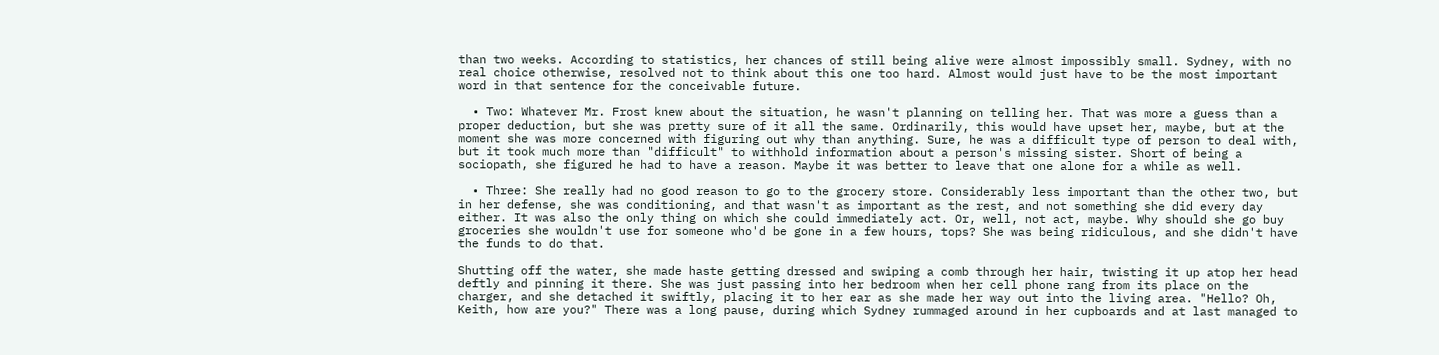than two weeks. According to statistics, her chances of still being alive were almost impossibly small. Sydney, with no real choice otherwise, resolved not to think about this one too hard. Almost would just have to be the most important word in that sentence for the conceivable future.

  • Two: Whatever Mr. Frost knew about the situation, he wasn't planning on telling her. That was more a guess than a proper deduction, but she was pretty sure of it all the same. Ordinarily, this would have upset her, maybe, but at the moment she was more concerned with figuring out why than anything. Sure, he was a difficult type of person to deal with, but it took much more than "difficult" to withhold information about a person's missing sister. Short of being a sociopath, she figured he had to have a reason. Maybe it was better to leave that one alone for a while as well.

  • Three: She really had no good reason to go to the grocery store. Considerably less important than the other two, but in her defense, she was conditioning, and that wasn't as important as the rest, and not something she did every day either. It was also the only thing on which she could immediately act. Or, well, not act, maybe. Why should she go buy groceries she wouldn't use for someone who'd be gone in a few hours, tops? She was being ridiculous, and she didn't have the funds to do that.

Shutting off the water, she made haste getting dressed and swiping a comb through her hair, twisting it up atop her head deftly and pinning it there. She was just passing into her bedroom when her cell phone rang from its place on the charger, and she detached it swiftly, placing it to her ear as she made her way out into the living area. "Hello? Oh, Keith, how are you?" There was a long pause, during which Sydney rummaged around in her cupboards and at last managed to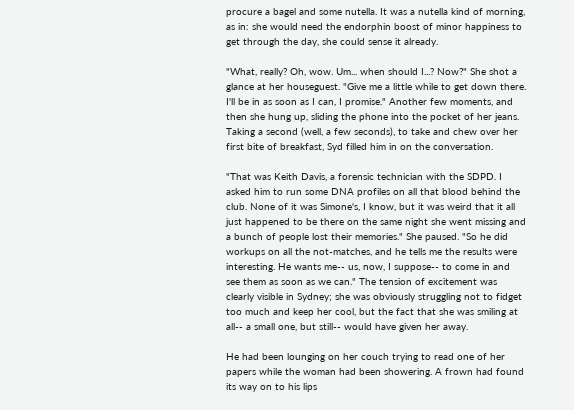procure a bagel and some nutella. It was a nutella kind of morning, as in: she would need the endorphin boost of minor happiness to get through the day, she could sense it already.

"What, really? Oh, wow. Um... when should I...? Now?" She shot a glance at her houseguest. "Give me a little while to get down there. I'll be in as soon as I can, I promise." Another few moments, and then she hung up, sliding the phone into the pocket of her jeans. Taking a second (well, a few seconds), to take and chew over her first bite of breakfast, Syd filled him in on the conversation.

"That was Keith Davis, a forensic technician with the SDPD. I asked him to run some DNA profiles on all that blood behind the club. None of it was Simone's, I know, but it was weird that it all just happened to be there on the same night she went missing and a bunch of people lost their memories." She paused. "So he did workups on all the not-matches, and he tells me the results were interesting. He wants me-- us, now, I suppose-- to come in and see them as soon as we can." The tension of excitement was clearly visible in Sydney; she was obviously struggling not to fidget too much and keep her cool, but the fact that she was smiling at all-- a small one, but still-- would have given her away.

He had been lounging on her couch trying to read one of her papers while the woman had been showering. A frown had found its way on to his lips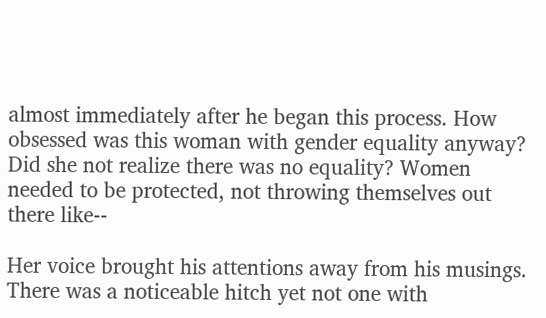almost immediately after he began this process. How obsessed was this woman with gender equality anyway? Did she not realize there was no equality? Women needed to be protected, not throwing themselves out there like--

Her voice brought his attentions away from his musings. There was a noticeable hitch yet not one with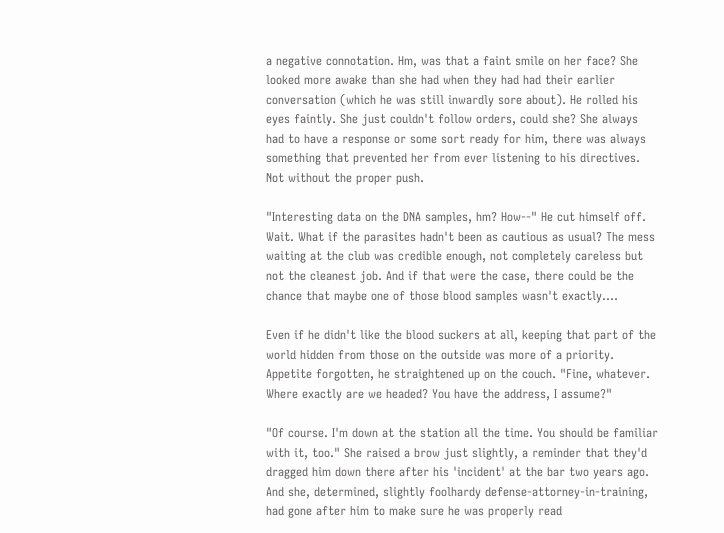a negative connotation. Hm, was that a faint smile on her face? She looked more awake than she had when they had had their earlier conversation (which he was still inwardly sore about). He rolled his eyes faintly. She just couldn't follow orders, could she? She always had to have a response or some sort ready for him, there was always something that prevented her from ever listening to his directives. Not without the proper push.

"Interesting data on the DNA samples, hm? How--" He cut himself off. Wait. What if the parasites hadn't been as cautious as usual? The mess waiting at the club was credible enough, not completely careless but not the cleanest job. And if that were the case, there could be the chance that maybe one of those blood samples wasn't exactly....

Even if he didn't like the blood suckers at all, keeping that part of the world hidden from those on the outside was more of a priority. Appetite forgotten, he straightened up on the couch. "Fine, whatever. Where exactly are we headed? You have the address, I assume?"

"Of course. I'm down at the station all the time. You should be familiar with it, too." She raised a brow just slightly, a reminder that they'd dragged him down there after his 'incident' at the bar two years ago. And she, determined, slightly foolhardy defense-attorney-in-training, had gone after him to make sure he was properly read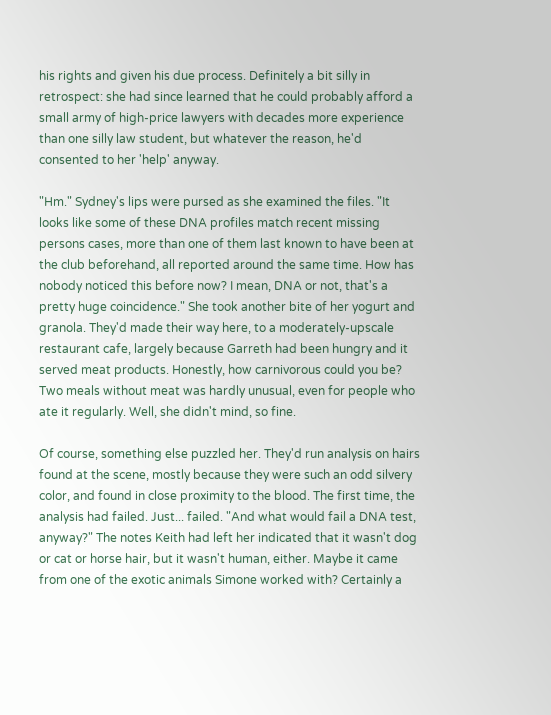his rights and given his due process. Definitely a bit silly in retrospect: she had since learned that he could probably afford a small army of high-price lawyers with decades more experience than one silly law student, but whatever the reason, he'd consented to her 'help' anyway.

"Hm." Sydney's lips were pursed as she examined the files. "It looks like some of these DNA profiles match recent missing persons cases, more than one of them last known to have been at the club beforehand, all reported around the same time. How has nobody noticed this before now? I mean, DNA or not, that's a pretty huge coincidence." She took another bite of her yogurt and granola. They'd made their way here, to a moderately-upscale restaurant cafe, largely because Garreth had been hungry and it served meat products. Honestly, how carnivorous could you be? Two meals without meat was hardly unusual, even for people who ate it regularly. Well, she didn't mind, so fine.

Of course, something else puzzled her. They'd run analysis on hairs found at the scene, mostly because they were such an odd silvery color, and found in close proximity to the blood. The first time, the analysis had failed. Just... failed. "And what would fail a DNA test, anyway?" The notes Keith had left her indicated that it wasn't dog or cat or horse hair, but it wasn't human, either. Maybe it came from one of the exotic animals Simone worked with? Certainly a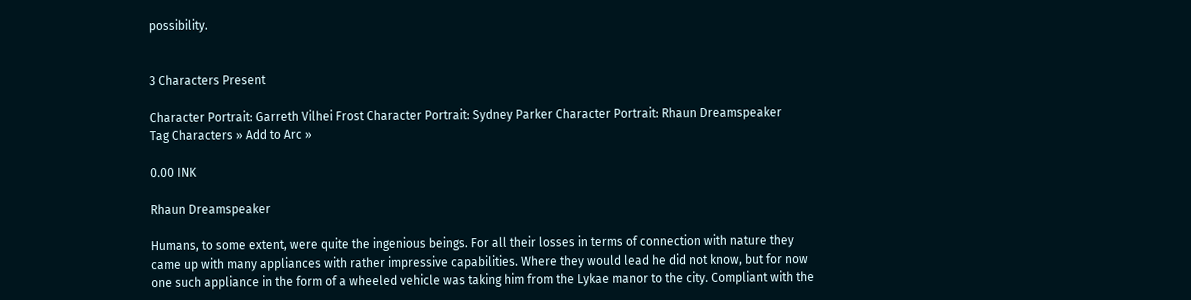possibility.


3 Characters Present

Character Portrait: Garreth Vilhei Frost Character Portrait: Sydney Parker Character Portrait: Rhaun Dreamspeaker
Tag Characters » Add to Arc »

0.00 INK

Rhaun Dreamspeaker

Humans, to some extent, were quite the ingenious beings. For all their losses in terms of connection with nature they came up with many appliances with rather impressive capabilities. Where they would lead he did not know, but for now one such appliance in the form of a wheeled vehicle was taking him from the Lykae manor to the city. Compliant with the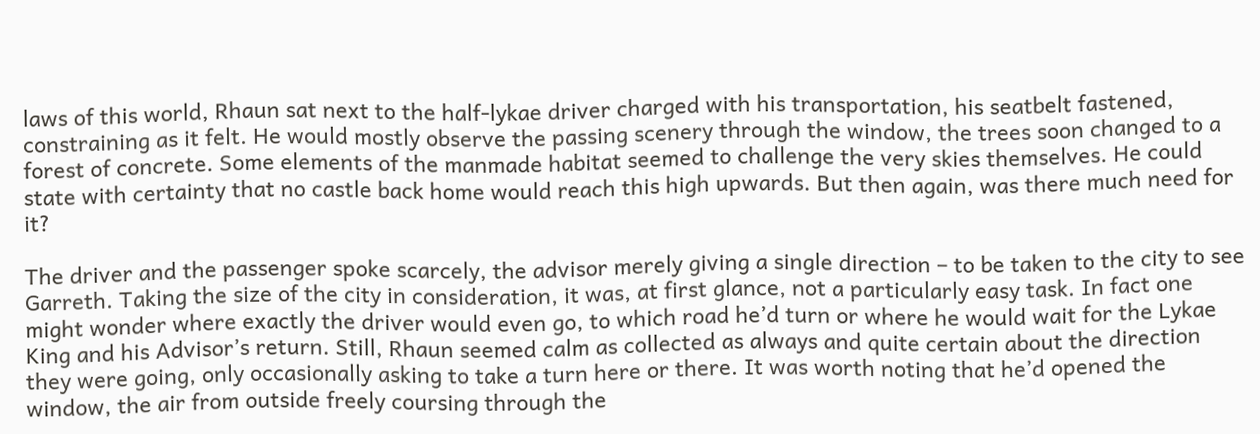laws of this world, Rhaun sat next to the half-lykae driver charged with his transportation, his seatbelt fastened, constraining as it felt. He would mostly observe the passing scenery through the window, the trees soon changed to a forest of concrete. Some elements of the manmade habitat seemed to challenge the very skies themselves. He could state with certainty that no castle back home would reach this high upwards. But then again, was there much need for it?

The driver and the passenger spoke scarcely, the advisor merely giving a single direction – to be taken to the city to see Garreth. Taking the size of the city in consideration, it was, at first glance, not a particularly easy task. In fact one might wonder where exactly the driver would even go, to which road he’d turn or where he would wait for the Lykae King and his Advisor’s return. Still, Rhaun seemed calm as collected as always and quite certain about the direction they were going, only occasionally asking to take a turn here or there. It was worth noting that he’d opened the window, the air from outside freely coursing through the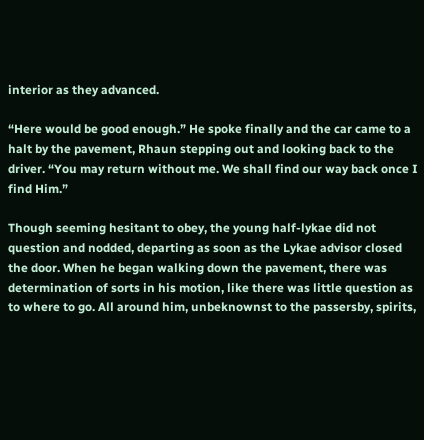interior as they advanced.

“Here would be good enough.” He spoke finally and the car came to a halt by the pavement, Rhaun stepping out and looking back to the driver. “You may return without me. We shall find our way back once I find Him.”

Though seeming hesitant to obey, the young half-lykae did not question and nodded, departing as soon as the Lykae advisor closed the door. When he began walking down the pavement, there was determination of sorts in his motion, like there was little question as to where to go. All around him, unbeknownst to the passersby, spirits,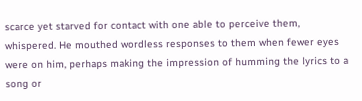scarce yet starved for contact with one able to perceive them, whispered. He mouthed wordless responses to them when fewer eyes were on him, perhaps making the impression of humming the lyrics to a song or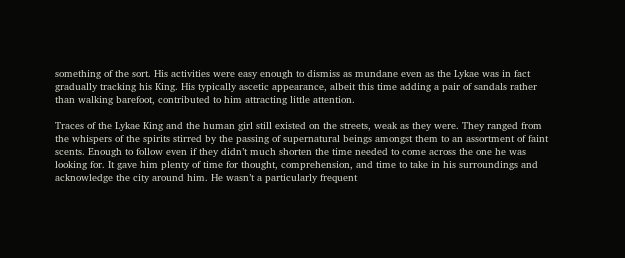something of the sort. His activities were easy enough to dismiss as mundane even as the Lykae was in fact gradually tracking his King. His typically ascetic appearance, albeit this time adding a pair of sandals rather than walking barefoot, contributed to him attracting little attention.

Traces of the Lykae King and the human girl still existed on the streets, weak as they were. They ranged from the whispers of the spirits stirred by the passing of supernatural beings amongst them to an assortment of faint scents. Enough to follow even if they didn’t much shorten the time needed to come across the one he was looking for. It gave him plenty of time for thought, comprehension, and time to take in his surroundings and acknowledge the city around him. He wasn’t a particularly frequent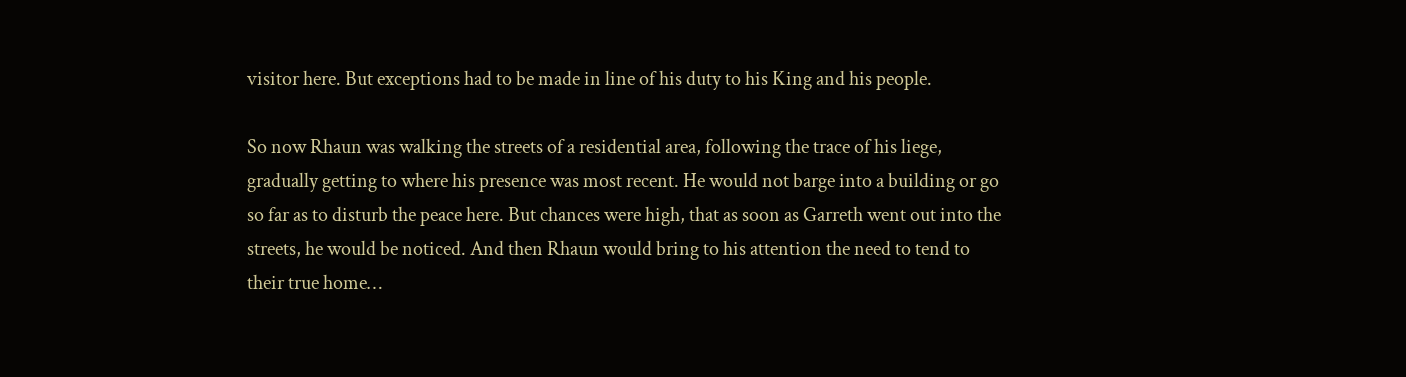visitor here. But exceptions had to be made in line of his duty to his King and his people.

So now Rhaun was walking the streets of a residential area, following the trace of his liege, gradually getting to where his presence was most recent. He would not barge into a building or go so far as to disturb the peace here. But chances were high, that as soon as Garreth went out into the streets, he would be noticed. And then Rhaun would bring to his attention the need to tend to their true home…